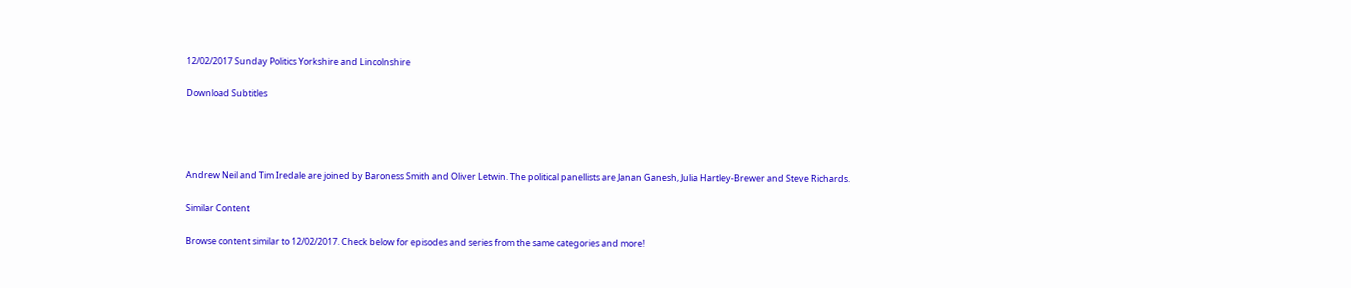12/02/2017 Sunday Politics Yorkshire and Lincolnshire

Download Subtitles




Andrew Neil and Tim Iredale are joined by Baroness Smith and Oliver Letwin. The political panellists are Janan Ganesh, Julia Hartley-Brewer and Steve Richards.

Similar Content

Browse content similar to 12/02/2017. Check below for episodes and series from the same categories and more!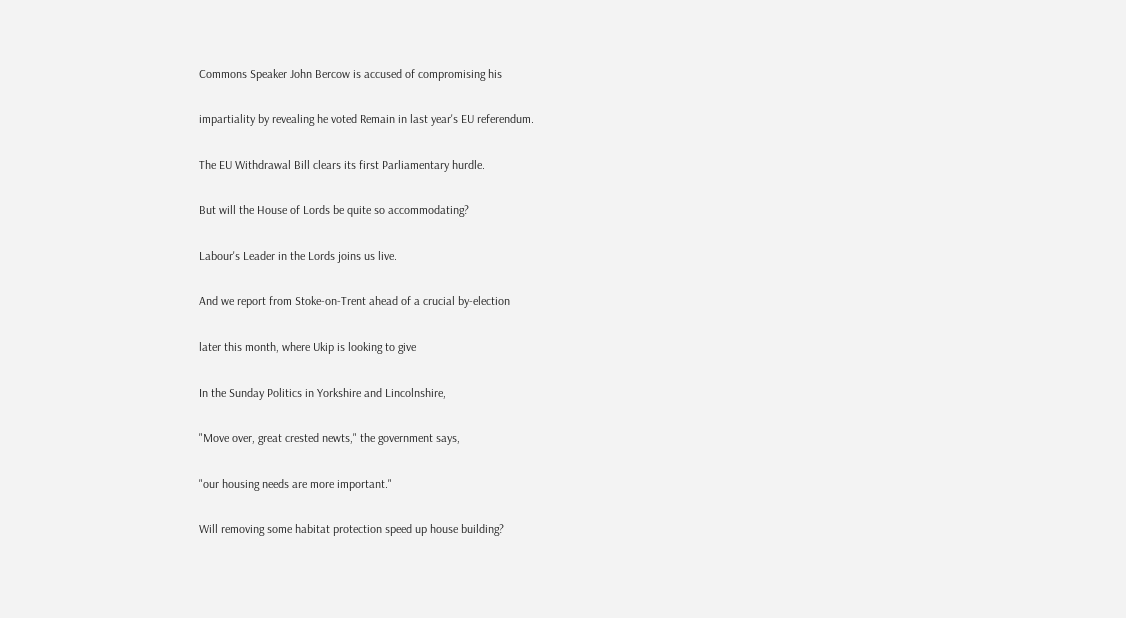Commons Speaker John Bercow is accused of compromising his


impartiality by revealing he voted Remain in last year's EU referendum.


The EU Withdrawal Bill clears its first Parliamentary hurdle.


But will the House of Lords be quite so accommodating?


Labour's Leader in the Lords joins us live.


And we report from Stoke-on-Trent ahead of a crucial by-election


later this month, where Ukip is looking to give


In the Sunday Politics in Yorkshire and Lincolnshire,


"Move over, great crested newts," the government says,


"our housing needs are more important."


Will removing some habitat protection speed up house building?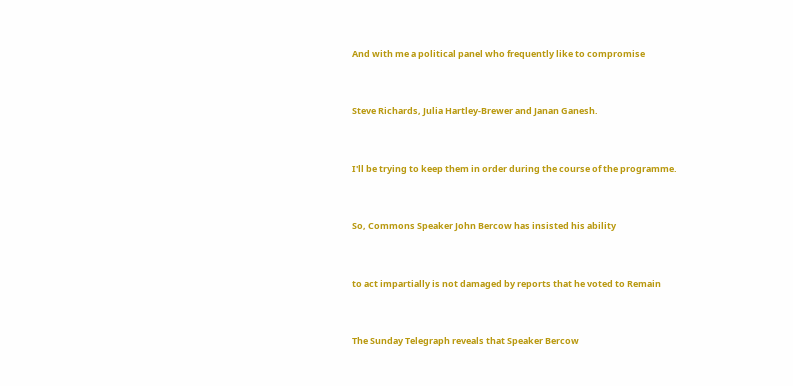And with me a political panel who frequently like to compromise


Steve Richards, Julia Hartley-Brewer and Janan Ganesh.


I'll be trying to keep them in order during the course of the programme.


So, Commons Speaker John Bercow has insisted his ability


to act impartially is not damaged by reports that he voted to Remain


The Sunday Telegraph reveals that Speaker Bercow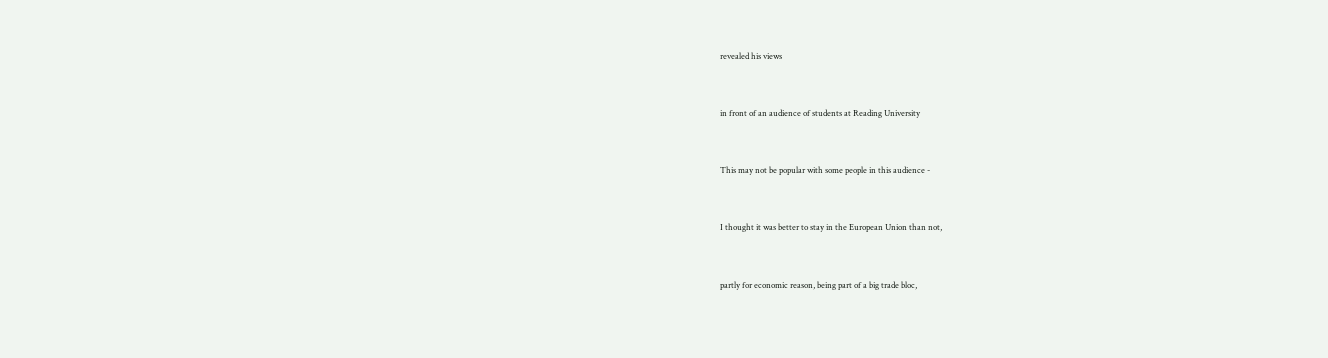revealed his views


in front of an audience of students at Reading University


This may not be popular with some people in this audience -


I thought it was better to stay in the European Union than not,


partly for economic reason, being part of a big trade bloc,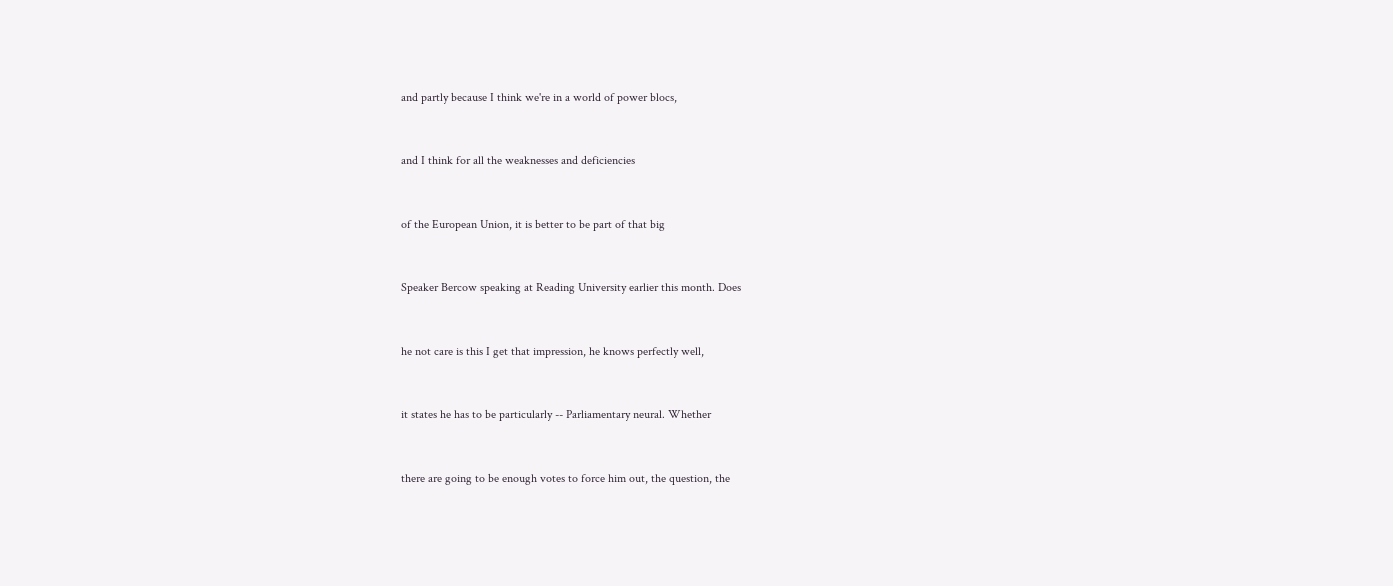and partly because I think we're in a world of power blocs,


and I think for all the weaknesses and deficiencies


of the European Union, it is better to be part of that big


Speaker Bercow speaking at Reading University earlier this month. Does


he not care is this I get that impression, he knows perfectly well,


it states he has to be particularly -- Parliamentary neural. Whether


there are going to be enough votes to force him out, the question, the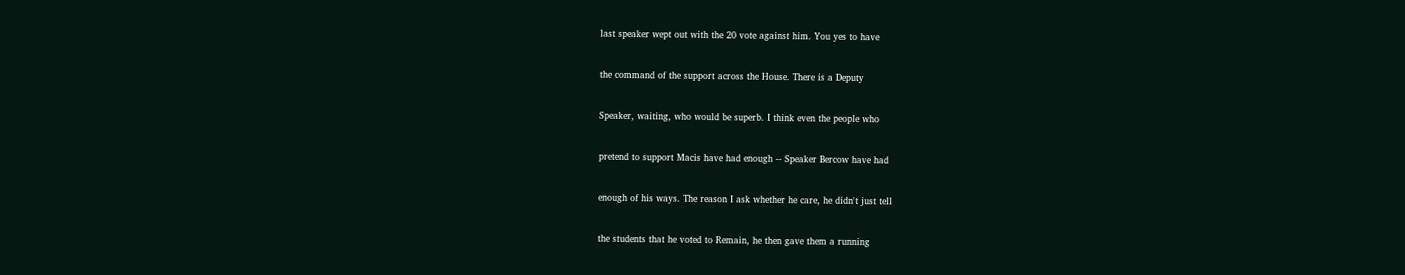last speaker wept out with the 20 vote against him. You yes to have


the command of the support across the House. There is a Deputy


Speaker, waiting, who would be superb. I think even the people who


pretend to support Macis have had enough -- Speaker Bercow have had


enough of his ways. The reason I ask whether he care, he didn't just tell


the students that he voted to Remain, he then gave them a running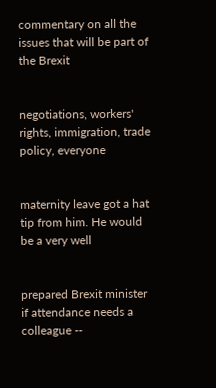commentary on all the issues that will be part of the Brexit


negotiations, workers' rights, immigration, trade policy, everyone


maternity leave got a hat tip from him. He would be a very well


prepared Brexit minister if attendance needs a colleague --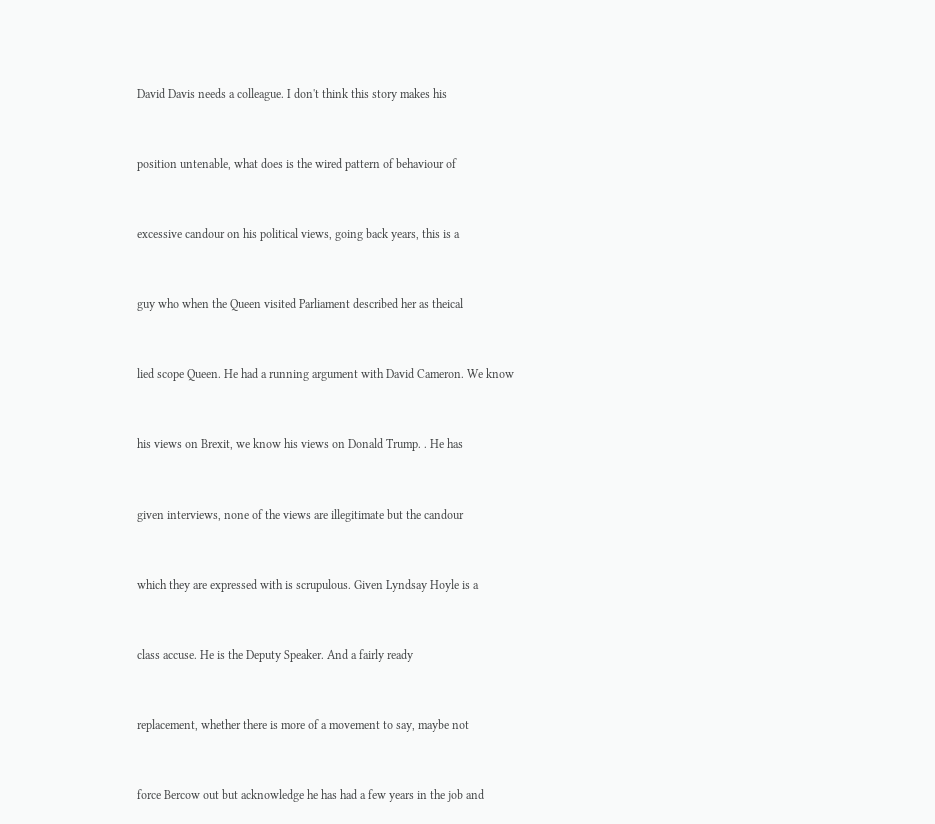David Davis needs a colleague. I don't think this story makes his


position untenable, what does is the wired pattern of behaviour of


excessive candour on his political views, going back years, this is a


guy who when the Queen visited Parliament described her as theical


lied scope Queen. He had a running argument with David Cameron. We know


his views on Brexit, we know his views on Donald Trump. . He has


given interviews, none of the views are illegitimate but the candour


which they are expressed with is scrupulous. Given Lyndsay Hoyle is a


class accuse. He is the Deputy Speaker. And a fairly ready


replacement, whether there is more of a movement to say, maybe not


force Bercow out but acknowledge he has had a few years in the job and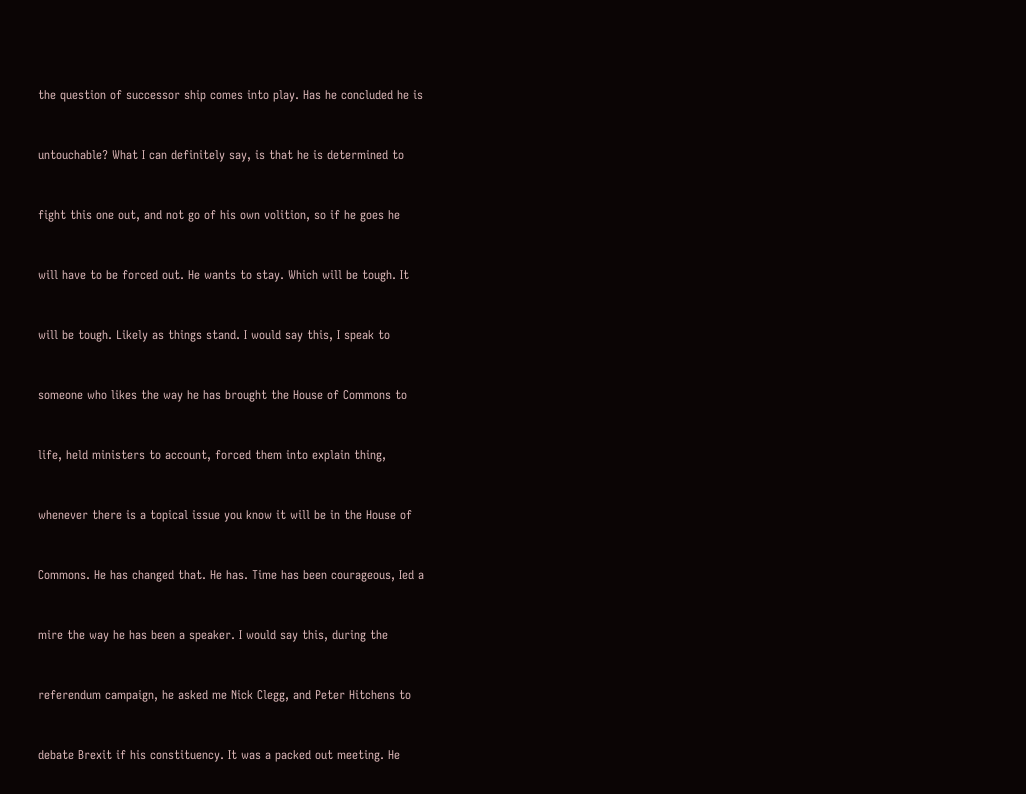the question of successor ship comes into play. Has he concluded he is


untouchable? What I can definitely say, is that he is determined to


fight this one out, and not go of his own volition, so if he goes he


will have to be forced out. He wants to stay. Which will be tough. It


will be tough. Likely as things stand. I would say this, I speak to


someone who likes the way he has brought the House of Commons to


life, held ministers to account, forced them into explain thing,


whenever there is a topical issue you know it will be in the House of


Commons. He has changed that. He has. Time has been courageous, Ied a


mire the way he has been a speaker. I would say this, during the


referendum campaign, he asked me Nick Clegg, and Peter Hitchens to


debate Brexit if his constituency. It was a packed out meeting. He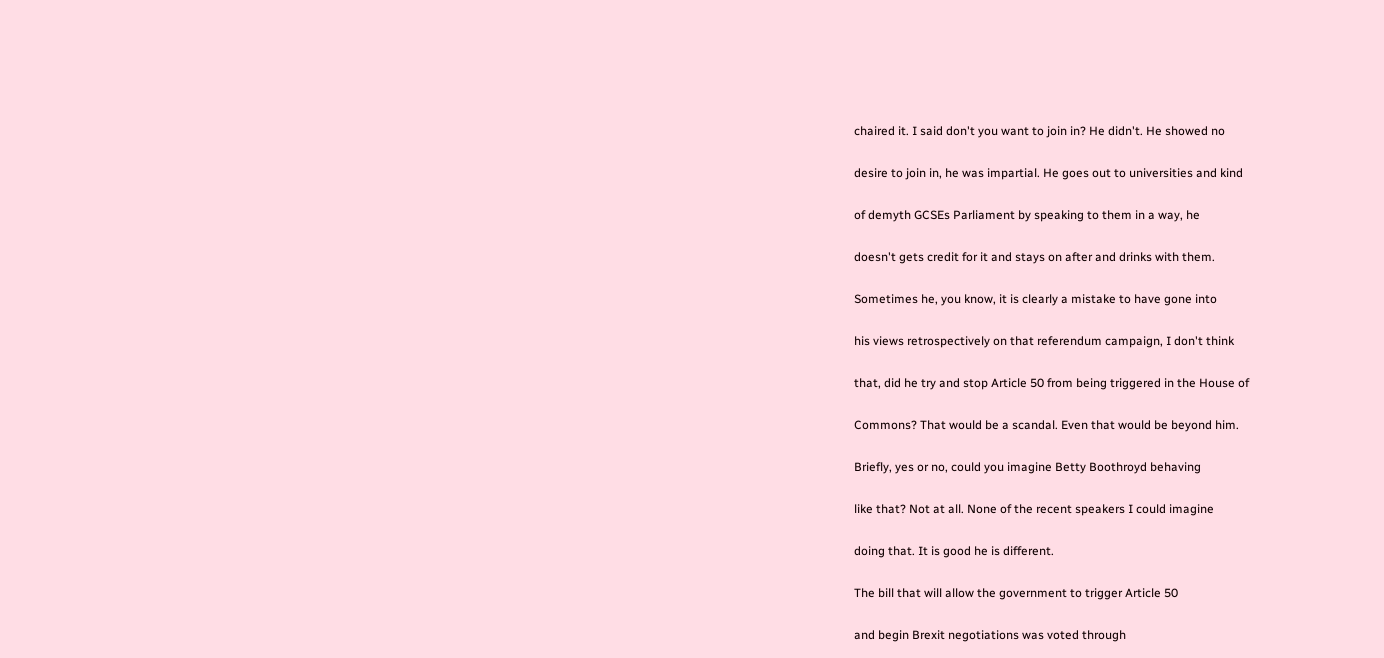chaired it. I said don't you want to join in? He didn't. He showed no


desire to join in, he was impartial. He goes out to universities and kind


of demyth GCSEs Parliament by speaking to them in a way, he


doesn't gets credit for it and stays on after and drinks with them.


Sometimes he, you know, it is clearly a mistake to have gone into


his views retrospectively on that referendum campaign, I don't think


that, did he try and stop Article 50 from being triggered in the House of


Commons? That would be a scandal. Even that would be beyond him.


Briefly, yes or no, could you imagine Betty Boothroyd behaving


like that? Not at all. None of the recent speakers I could imagine


doing that. It is good he is different.


The bill that will allow the government to trigger Article 50


and begin Brexit negotiations was voted through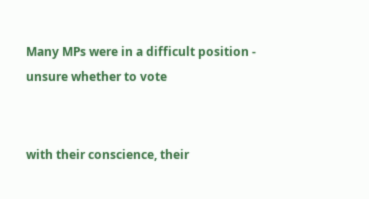Many MPs were in a difficult position - unsure whether to vote


with their conscience, their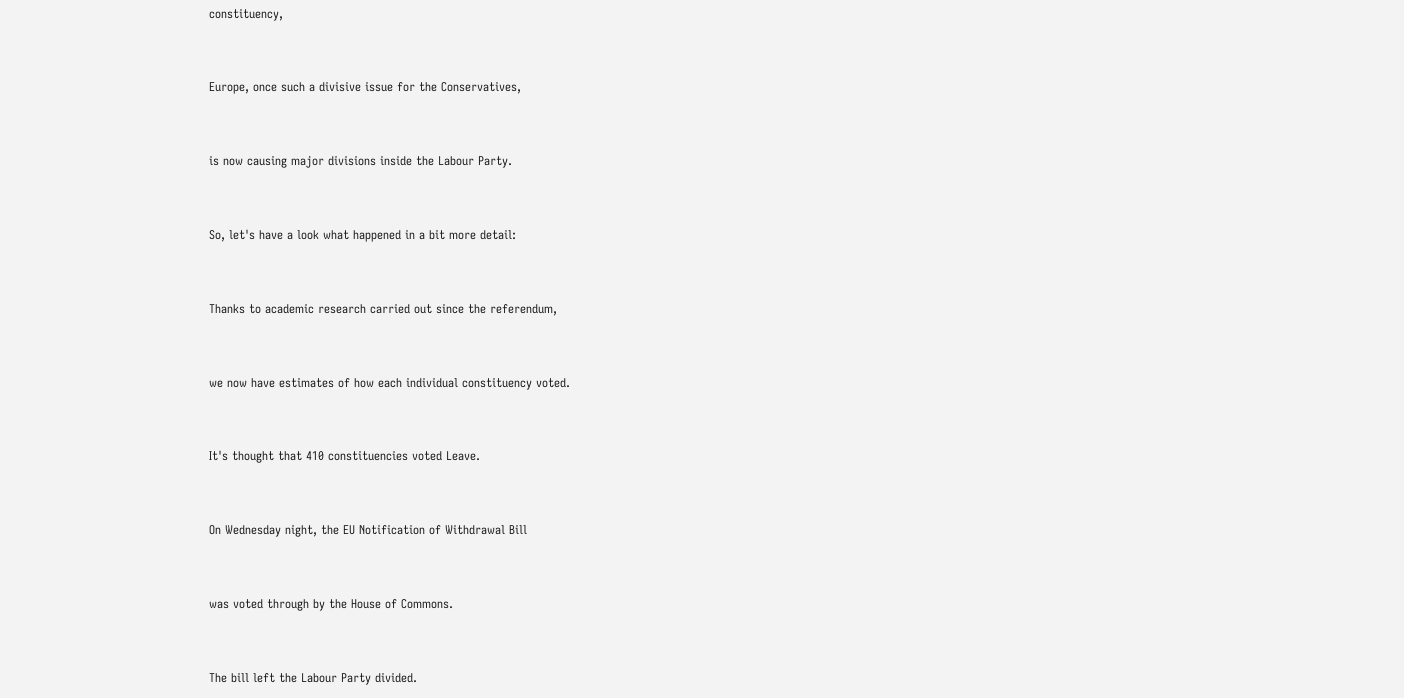constituency,


Europe, once such a divisive issue for the Conservatives,


is now causing major divisions inside the Labour Party.


So, let's have a look what happened in a bit more detail:


Thanks to academic research carried out since the referendum,


we now have estimates of how each individual constituency voted.


It's thought that 410 constituencies voted Leave.


On Wednesday night, the EU Notification of Withdrawal Bill


was voted through by the House of Commons.


The bill left the Labour Party divided.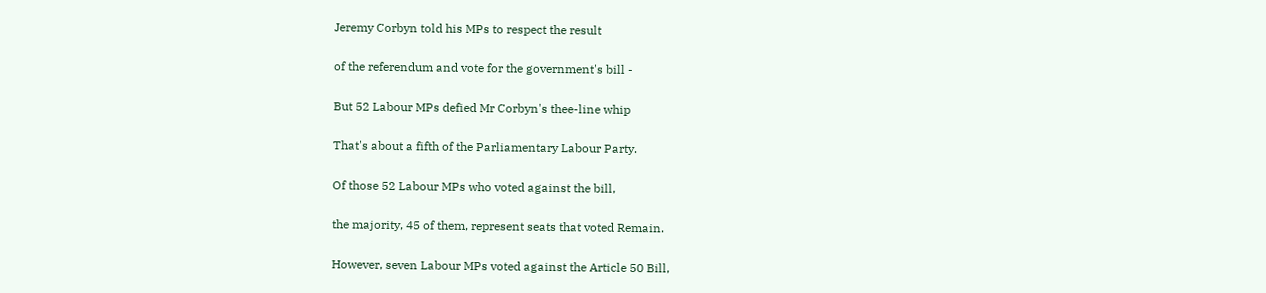Jeremy Corbyn told his MPs to respect the result


of the referendum and vote for the government's bill -


But 52 Labour MPs defied Mr Corbyn's thee-line whip


That's about a fifth of the Parliamentary Labour Party.


Of those 52 Labour MPs who voted against the bill,


the majority, 45 of them, represent seats that voted Remain.


However, seven Labour MPs voted against the Article 50 Bill,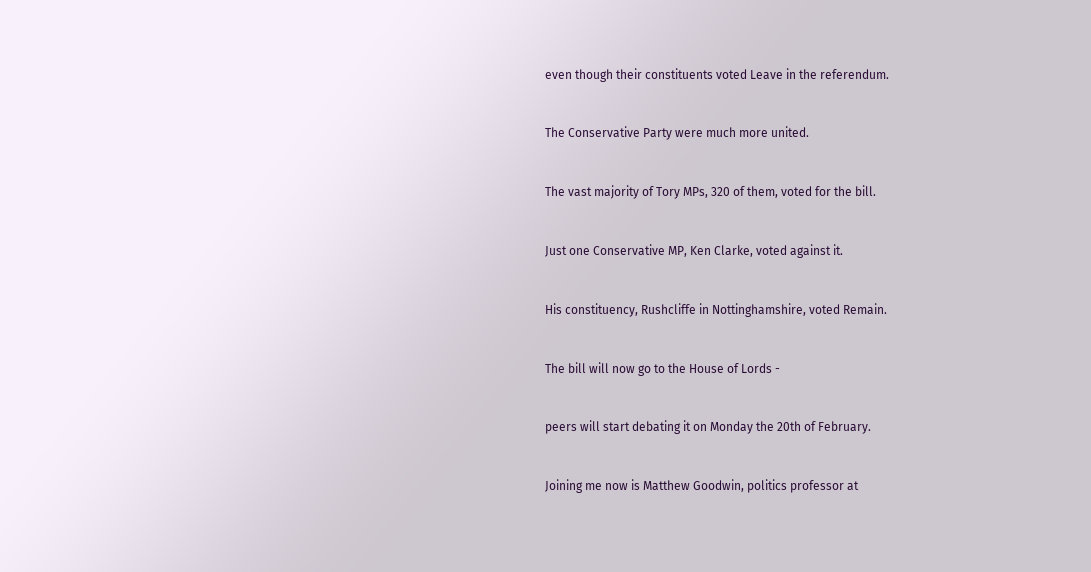even though their constituents voted Leave in the referendum.


The Conservative Party were much more united.


The vast majority of Tory MPs, 320 of them, voted for the bill.


Just one Conservative MP, Ken Clarke, voted against it.


His constituency, Rushcliffe in Nottinghamshire, voted Remain.


The bill will now go to the House of Lords -


peers will start debating it on Monday the 20th of February.


Joining me now is Matthew Goodwin, politics professor at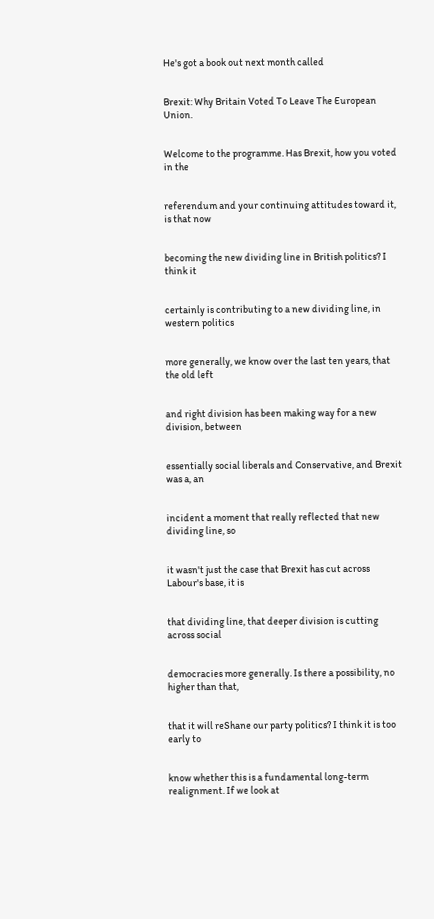He's got a book out next month called


Brexit: Why Britain Voted To Leave The European Union.


Welcome to the programme. Has Brexit, how you voted in the


referendum and your continuing attitudes toward it, is that now


becoming the new dividing line in British politics? I think it


certainly is contributing to a new dividing line, in western politics


more generally, we know over the last ten years, that the old left


and right division has been making way for a new division, between


essentially social liberals and Conservative, and Brexit was a, an


incident a moment that really reflected that new dividing line, so


it wasn't just the case that Brexit has cut across Labour's base, it is


that dividing line, that deeper division is cutting across social


democracies more generally. Is there a possibility, no higher than that,


that it will reShane our party politics? I think it is too early to


know whether this is a fundamental long-term realignment. If we look at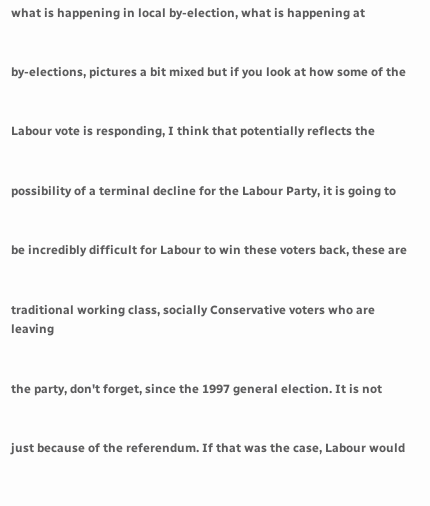what is happening in local by-election, what is happening at


by-elections, pictures a bit mixed but if you look at how some of the


Labour vote is responding, I think that potentially reflects the


possibility of a terminal decline for the Labour Party, it is going to


be incredibly difficult for Labour to win these voters back, these are


traditional working class, socially Conservative voters who are leaving


the party, don't forget, since the 1997 general election. It is not


just because of the referendum. If that was the case, Labour would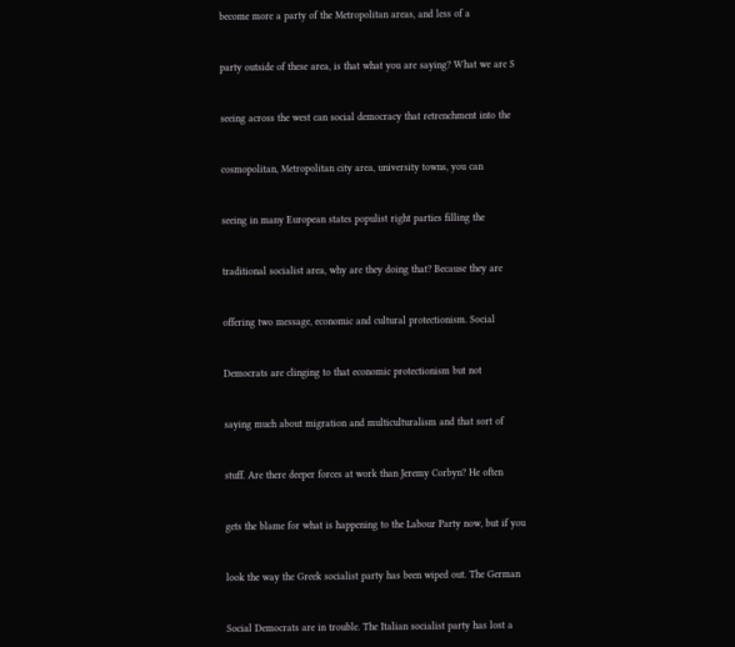become more a party of the Metropolitan areas, and less of a


party outside of these area, is that what you are saying? What we are S


seeing across the west can social democracy that retrenchment into the


cosmopolitan, Metropolitan city area, university towns, you can


seeing in many European states populist right parties filling the


traditional socialist area, why are they doing that? Because they are


offering two message, economic and cultural protectionism. Social


Democrats are clinging to that economic protectionism but not


saying much about migration and multiculturalism and that sort of


stuff. Are there deeper forces at work than Jeremy Corbyn? He often


gets the blame for what is happening to the Labour Party now, but if you


look the way the Greek socialist party has been wiped out. The German


Social Democrats are in trouble. The Italian socialist party has lost a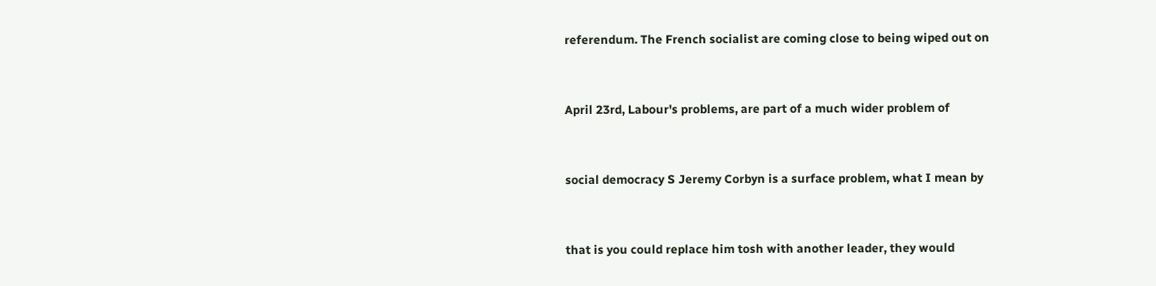referendum. The French socialist are coming close to being wiped out on


April 23rd, Labour's problems, are part of a much wider problem of


social democracy S Jeremy Corbyn is a surface problem, what I mean by


that is you could replace him tosh with another leader, they would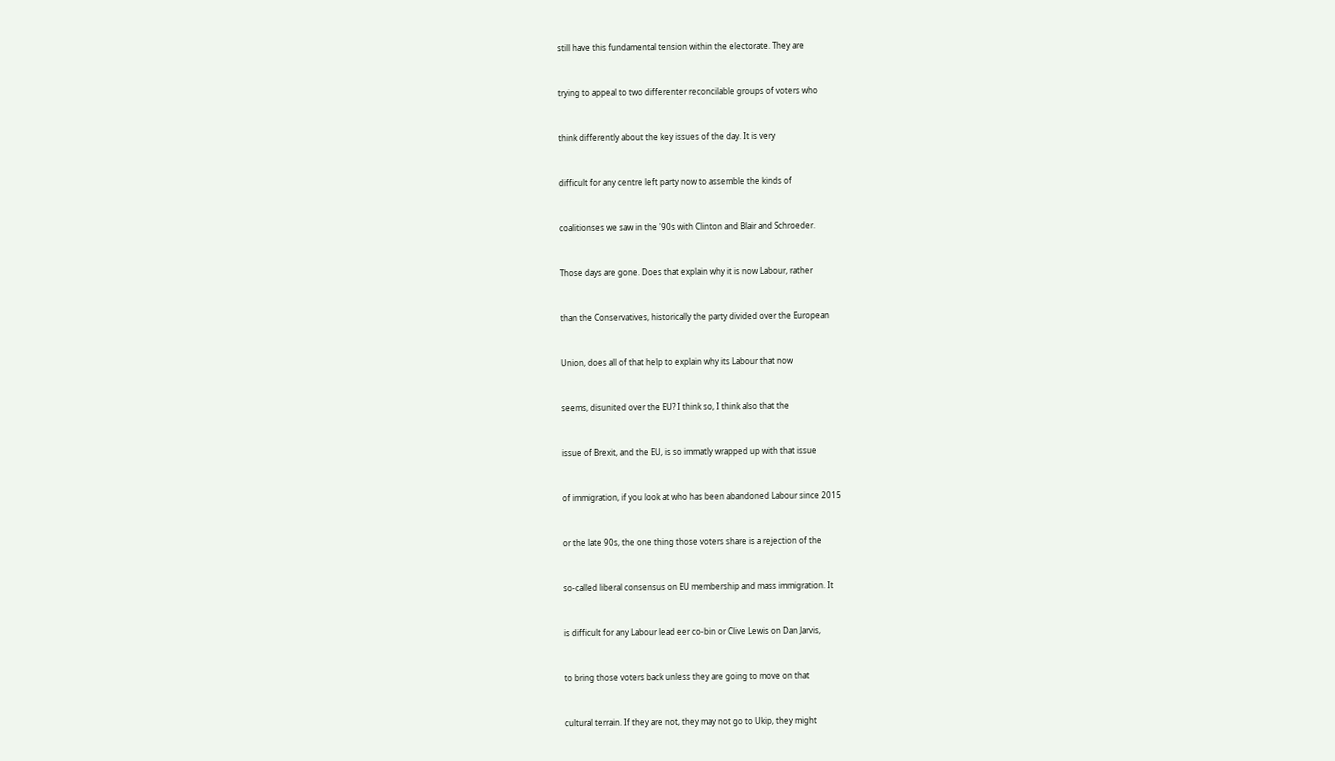still have this fundamental tension within the electorate. They are


trying to appeal to two differenter reconcilable groups of voters who


think differently about the key issues of the day. It is very


difficult for any centre left party now to assemble the kinds of


coalitionses we saw in the '90s with Clinton and Blair and Schroeder.


Those days are gone. Does that explain why it is now Labour, rather


than the Conservatives, historically the party divided over the European


Union, does all of that help to explain why its Labour that now


seems, disunited over the EU? I think so, I think also that the


issue of Brexit, and the EU, is so immatly wrapped up with that issue


of immigration, if you look at who has been abandoned Labour since 2015


or the late 90s, the one thing those voters share is a rejection of the


so-called liberal consensus on EU membership and mass immigration. It


is difficult for any Labour lead eer co-bin or Clive Lewis on Dan Jarvis,


to bring those voters back unless they are going to move on that


cultural terrain. If they are not, they may not go to Ukip, they might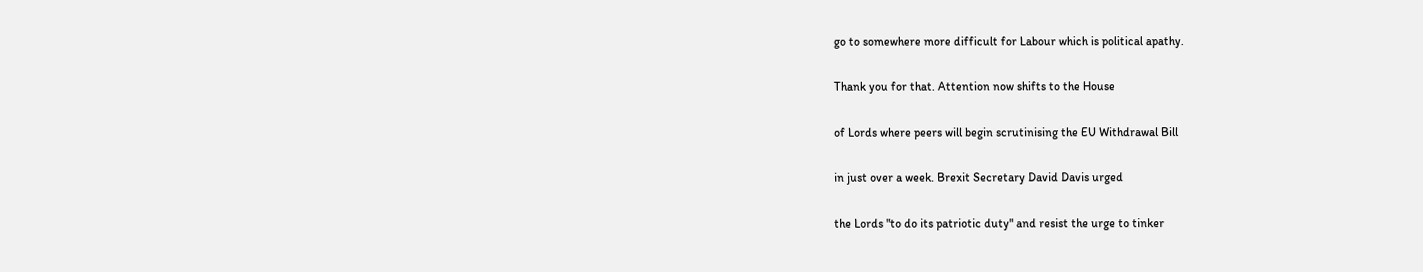go to somewhere more difficult for Labour which is political apathy.


Thank you for that. Attention now shifts to the House


of Lords where peers will begin scrutinising the EU Withdrawal Bill


in just over a week. Brexit Secretary David Davis urged


the Lords "to do its patriotic duty" and resist the urge to tinker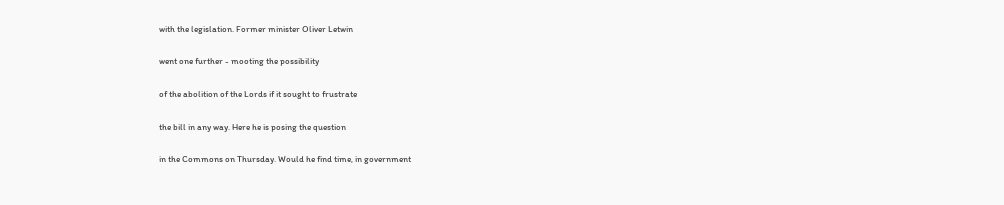with the legislation. Former minister Oliver Letwin


went one further - mooting the possibility


of the abolition of the Lords if it sought to frustrate


the bill in any way. Here he is posing the question


in the Commons on Thursday. Would he find time, in government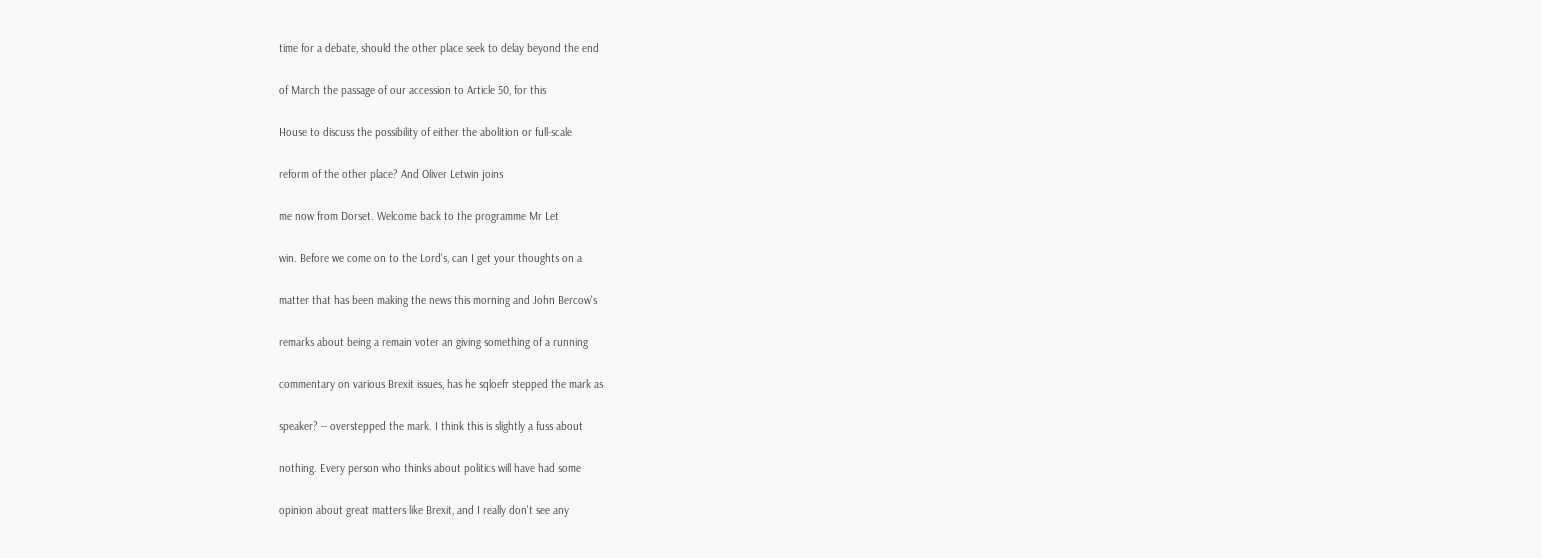time for a debate, should the other place seek to delay beyond the end


of March the passage of our accession to Article 50, for this


House to discuss the possibility of either the abolition or full-scale


reform of the other place? And Oliver Letwin joins


me now from Dorset. Welcome back to the programme Mr Let


win. Before we come on to the Lord's, can I get your thoughts on a


matter that has been making the news this morning and John Bercow's


remarks about being a remain voter an giving something of a running


commentary on various Brexit issues, has he sqloefr stepped the mark as


speaker? -- overstepped the mark. I think this is slightly a fuss about


nothing. Every person who thinks about politics will have had some


opinion about great matters like Brexit, and I really don't see any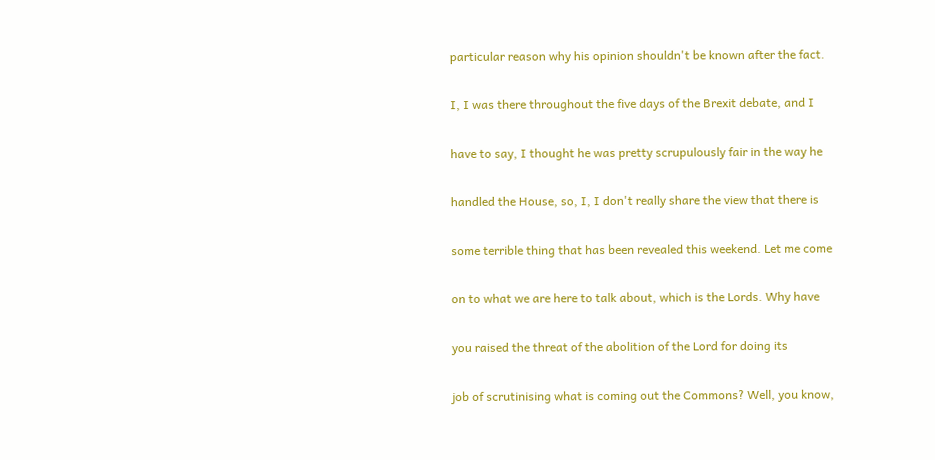particular reason why his opinion shouldn't be known after the fact.


I, I was there throughout the five days of the Brexit debate, and I


have to say, I thought he was pretty scrupulously fair in the way he


handled the House, so, I, I don't really share the view that there is


some terrible thing that has been revealed this weekend. Let me come


on to what we are here to talk about, which is the Lords. Why have


you raised the threat of the abolition of the Lord for doing its


job of scrutinising what is coming out the Commons? Well, you know,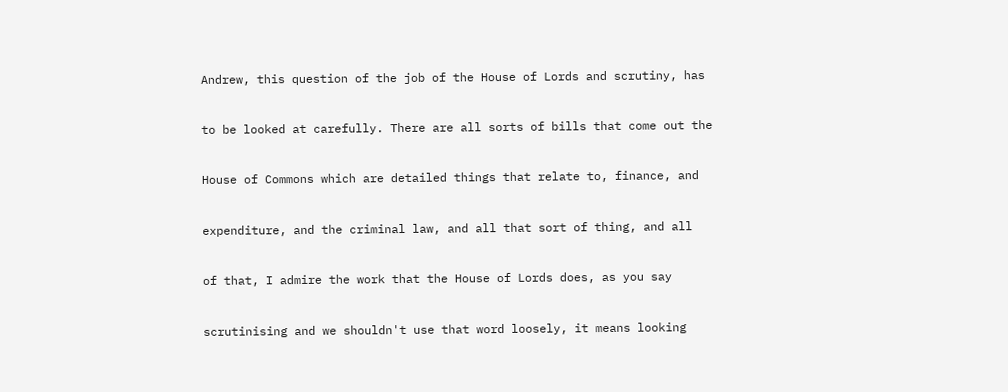Andrew, this question of the job of the House of Lords and scrutiny, has


to be looked at carefully. There are all sorts of bills that come out the


House of Commons which are detailed things that relate to, finance, and


expenditure, and the criminal law, and all that sort of thing, and all


of that, I admire the work that the House of Lords does, as you say


scrutinising and we shouldn't use that word loosely, it means looking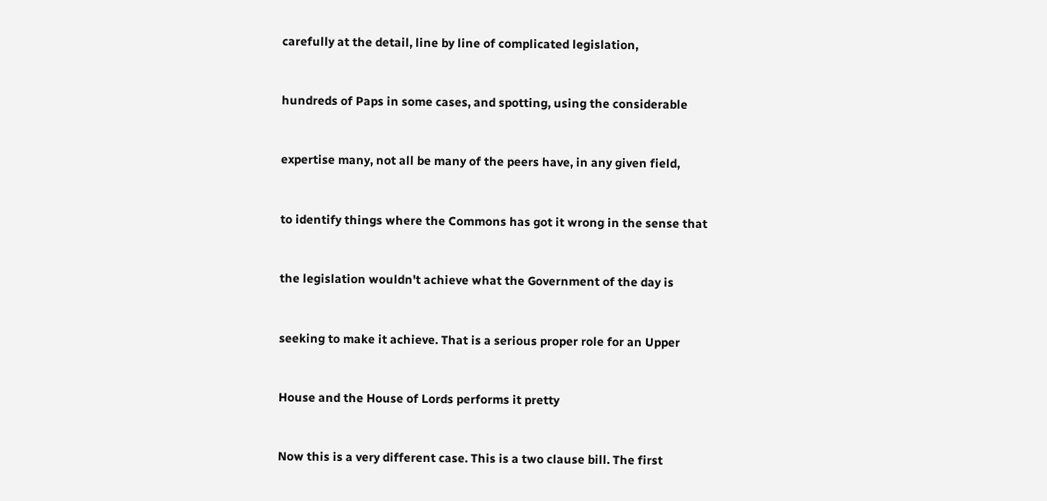carefully at the detail, line by line of complicated legislation,


hundreds of Paps in some cases, and spotting, using the considerable


expertise many, not all be many of the peers have, in any given field,


to identify things where the Commons has got it wrong in the sense that


the legislation wouldn't achieve what the Government of the day is


seeking to make it achieve. That is a serious proper role for an Upper


House and the House of Lords performs it pretty


Now this is a very different case. This is a two clause bill. The first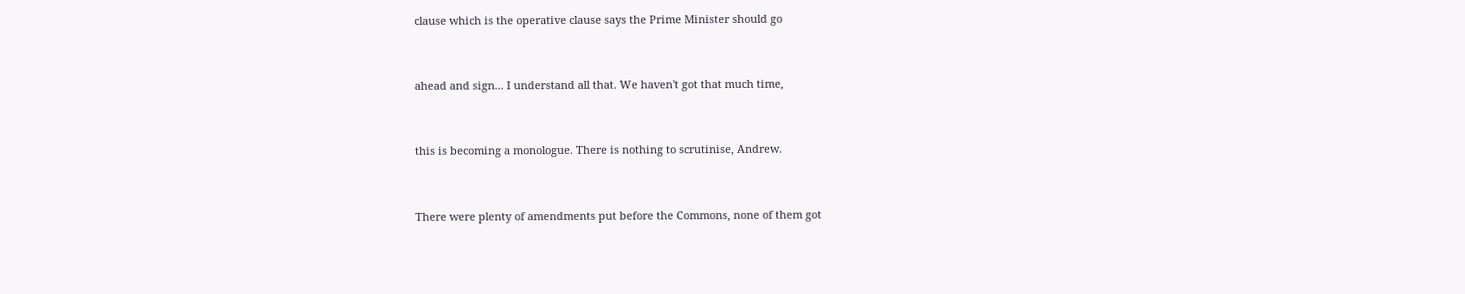clause which is the operative clause says the Prime Minister should go


ahead and sign... I understand all that. We haven't got that much time,


this is becoming a monologue. There is nothing to scrutinise, Andrew.


There were plenty of amendments put before the Commons, none of them got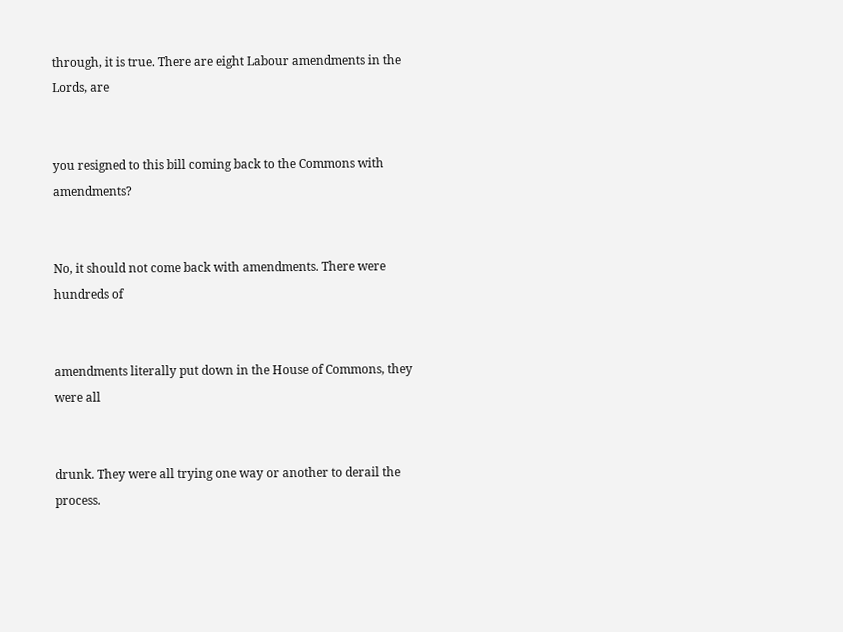through, it is true. There are eight Labour amendments in the Lords, are


you resigned to this bill coming back to the Commons with amendments?


No, it should not come back with amendments. There were hundreds of


amendments literally put down in the House of Commons, they were all


drunk. They were all trying one way or another to derail the process.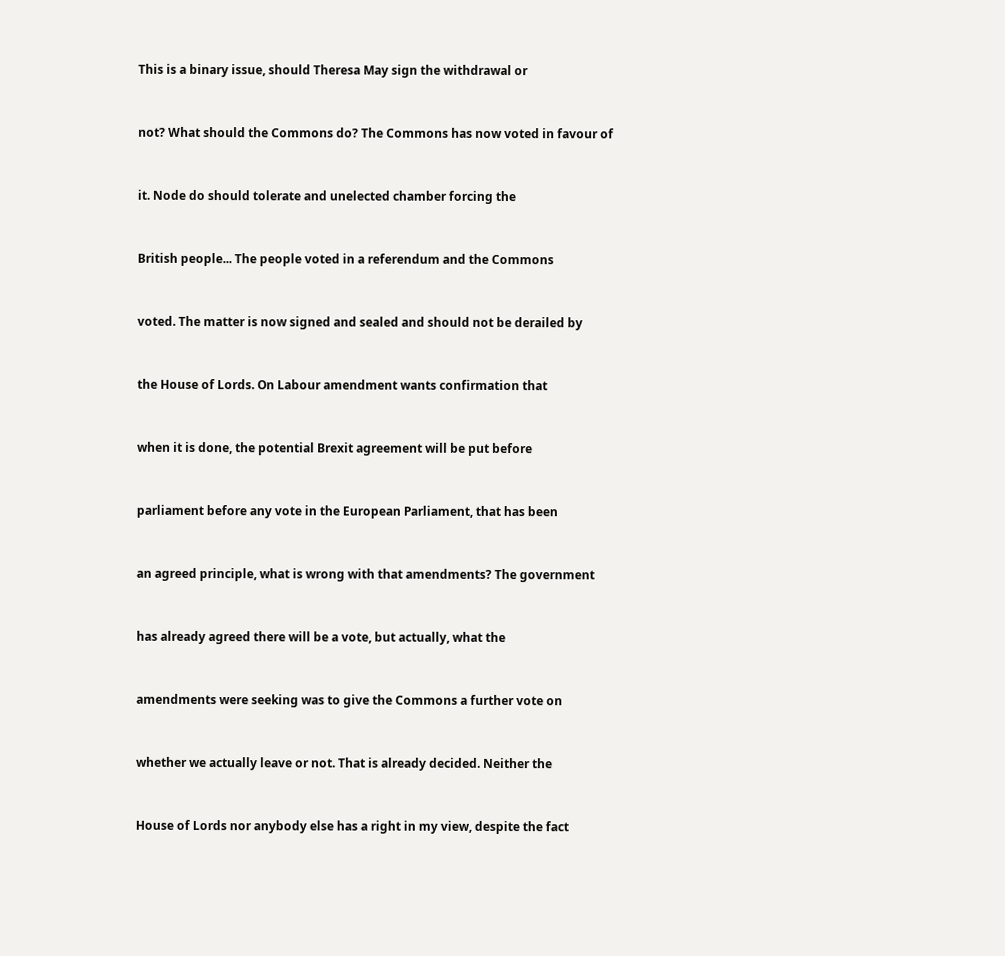This is a binary issue, should Theresa May sign the withdrawal or


not? What should the Commons do? The Commons has now voted in favour of


it. Node do should tolerate and unelected chamber forcing the


British people... The people voted in a referendum and the Commons


voted. The matter is now signed and sealed and should not be derailed by


the House of Lords. On Labour amendment wants confirmation that


when it is done, the potential Brexit agreement will be put before


parliament before any vote in the European Parliament, that has been


an agreed principle, what is wrong with that amendments? The government


has already agreed there will be a vote, but actually, what the


amendments were seeking was to give the Commons a further vote on


whether we actually leave or not. That is already decided. Neither the


House of Lords nor anybody else has a right in my view, despite the fact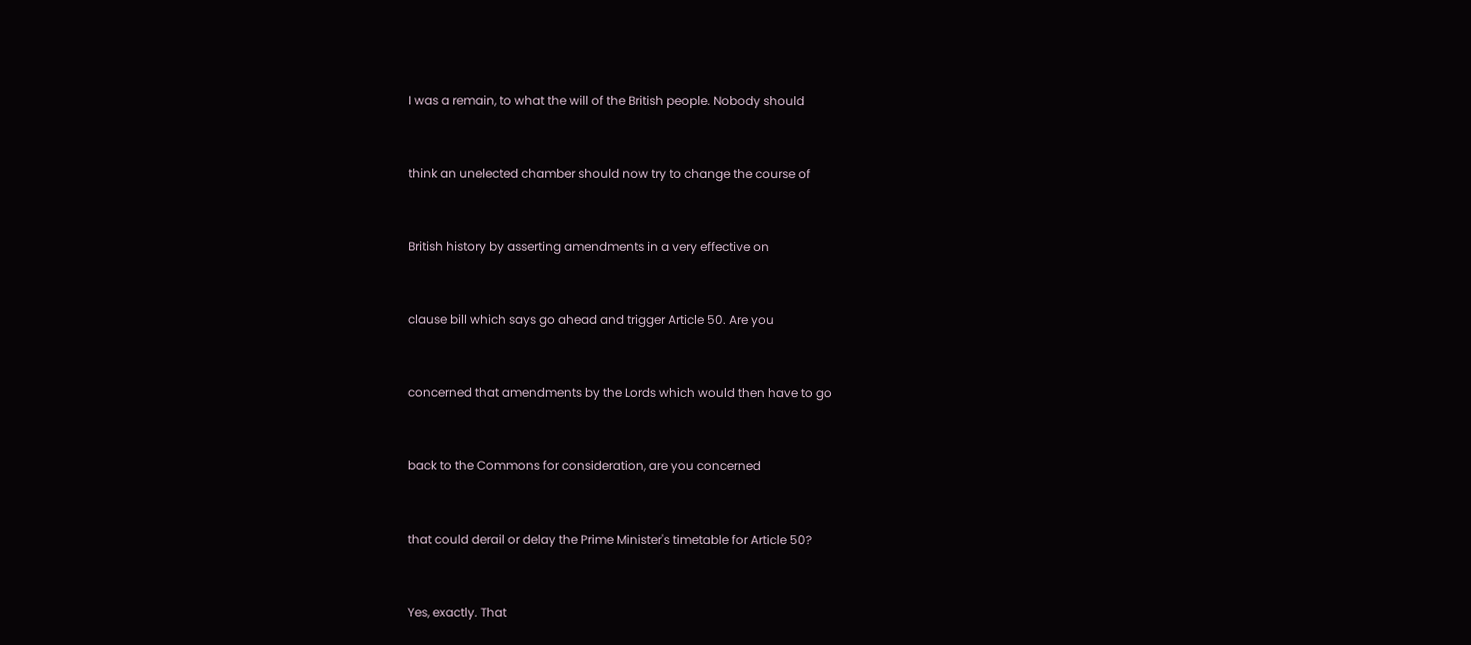I was a remain, to what the will of the British people. Nobody should


think an unelected chamber should now try to change the course of


British history by asserting amendments in a very effective on


clause bill which says go ahead and trigger Article 50. Are you


concerned that amendments by the Lords which would then have to go


back to the Commons for consideration, are you concerned


that could derail or delay the Prime Minister's timetable for Article 50?


Yes, exactly. That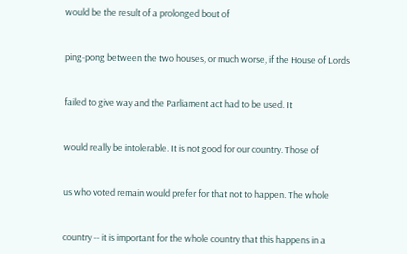would be the result of a prolonged bout of


ping-pong between the two houses, or much worse, if the House of Lords


failed to give way and the Parliament act had to be used. It


would really be intolerable. It is not good for our country. Those of


us who voted remain would prefer for that not to happen. The whole


country -- it is important for the whole country that this happens in a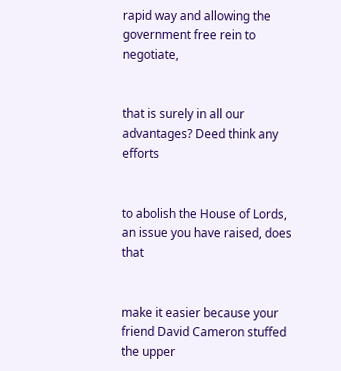rapid way and allowing the government free rein to negotiate,


that is surely in all our advantages? Deed think any efforts


to abolish the House of Lords, an issue you have raised, does that


make it easier because your friend David Cameron stuffed the upper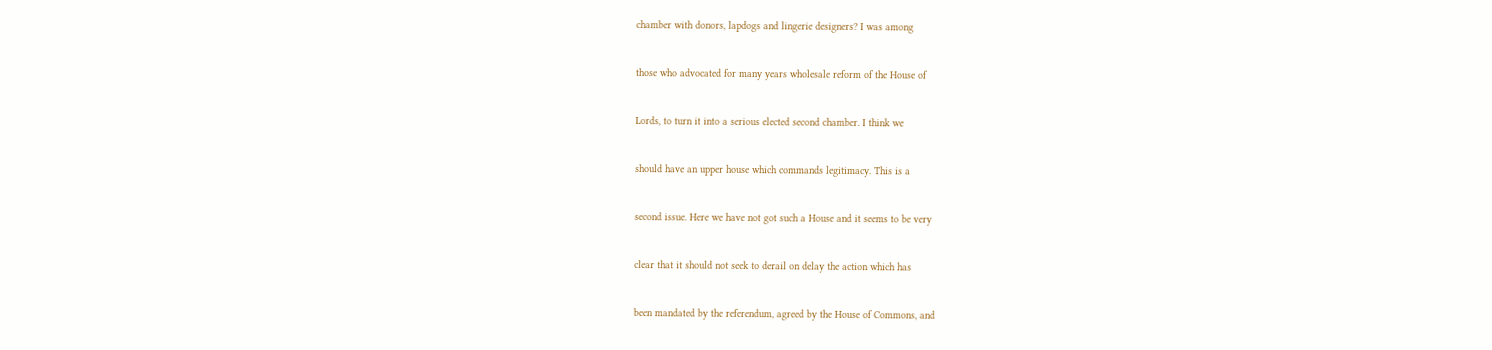chamber with donors, lapdogs and lingerie designers? I was among


those who advocated for many years wholesale reform of the House of


Lords, to turn it into a serious elected second chamber. I think we


should have an upper house which commands legitimacy. This is a


second issue. Here we have not got such a House and it seems to be very


clear that it should not seek to derail on delay the action which has


been mandated by the referendum, agreed by the House of Commons, and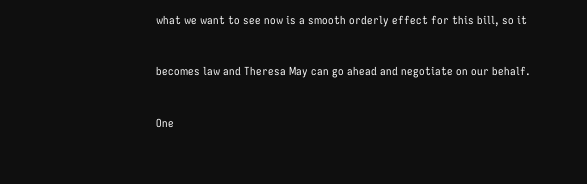what we want to see now is a smooth orderly effect for this bill, so it


becomes law and Theresa May can go ahead and negotiate on our behalf.


One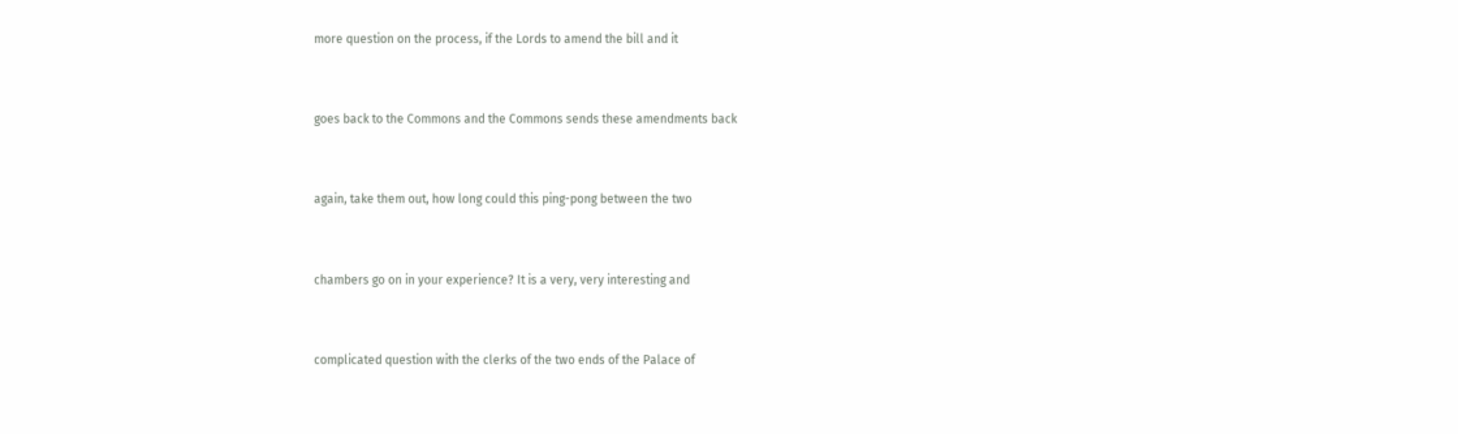more question on the process, if the Lords to amend the bill and it


goes back to the Commons and the Commons sends these amendments back


again, take them out, how long could this ping-pong between the two


chambers go on in your experience? It is a very, very interesting and


complicated question with the clerks of the two ends of the Palace of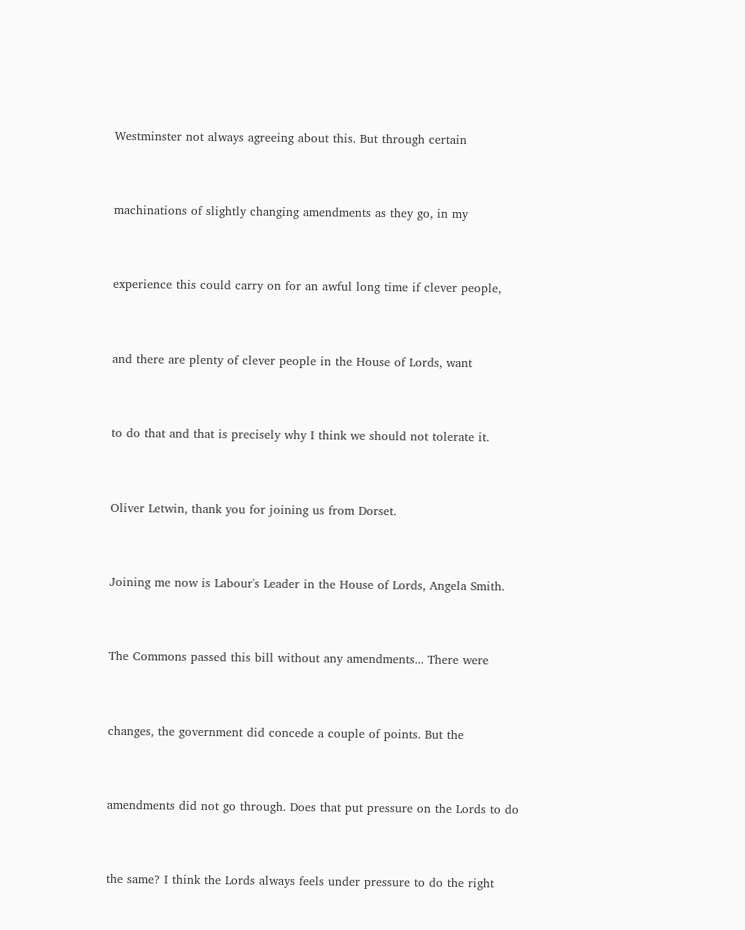Westminster not always agreeing about this. But through certain


machinations of slightly changing amendments as they go, in my


experience this could carry on for an awful long time if clever people,


and there are plenty of clever people in the House of Lords, want


to do that and that is precisely why I think we should not tolerate it.


Oliver Letwin, thank you for joining us from Dorset.


Joining me now is Labour's Leader in the House of Lords, Angela Smith.


The Commons passed this bill without any amendments... There were


changes, the government did concede a couple of points. But the


amendments did not go through. Does that put pressure on the Lords to do


the same? I think the Lords always feels under pressure to do the right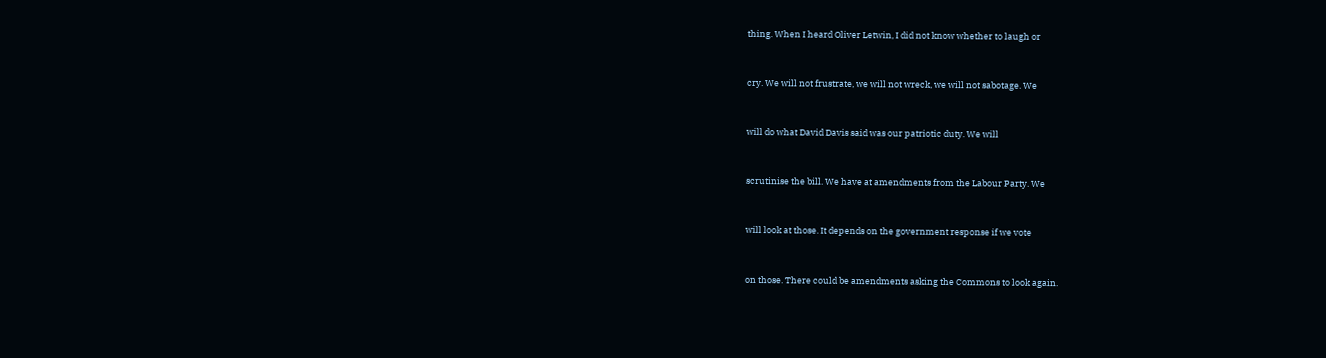thing. When I heard Oliver Letwin, I did not know whether to laugh or


cry. We will not frustrate, we will not wreck, we will not sabotage. We


will do what David Davis said was our patriotic duty. We will


scrutinise the bill. We have at amendments from the Labour Party. We


will look at those. It depends on the government response if we vote


on those. There could be amendments asking the Commons to look again.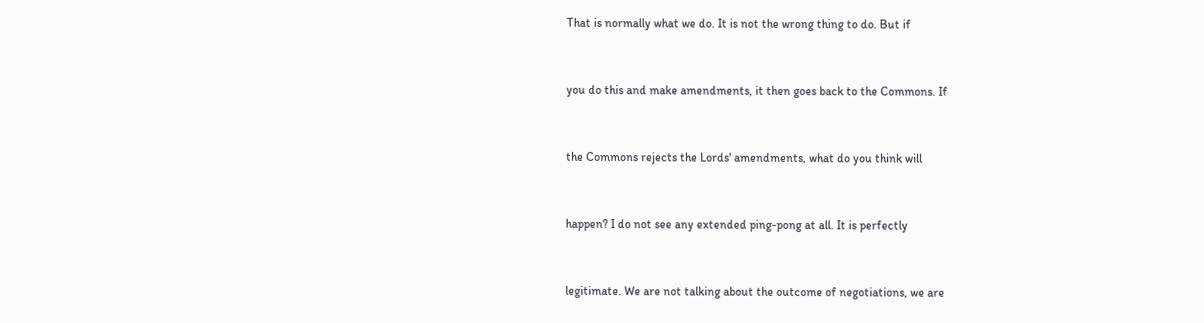That is normally what we do. It is not the wrong thing to do. But if


you do this and make amendments, it then goes back to the Commons. If


the Commons rejects the Lords' amendments, what do you think will


happen? I do not see any extended ping-pong at all. It is perfectly


legitimate. We are not talking about the outcome of negotiations, we are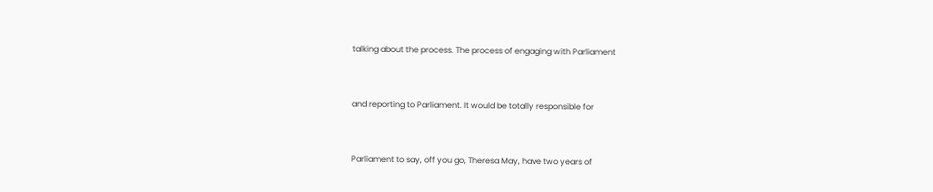talking about the process. The process of engaging with Parliament


and reporting to Parliament. It would be totally responsible for


Parliament to say, off you go, Theresa May, have two years of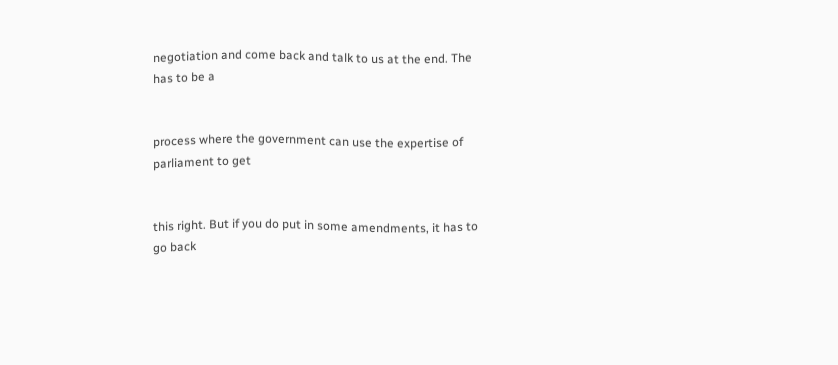negotiation and come back and talk to us at the end. The has to be a


process where the government can use the expertise of parliament to get


this right. But if you do put in some amendments, it has to go back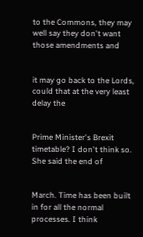to the Commons, they may well say they don't want those amendments and


it may go back to the Lords, could that at the very least delay the


Prime Minister's Brexit timetable? I don't think so. She said the end of


March. Time has been built in for all the normal processes. I think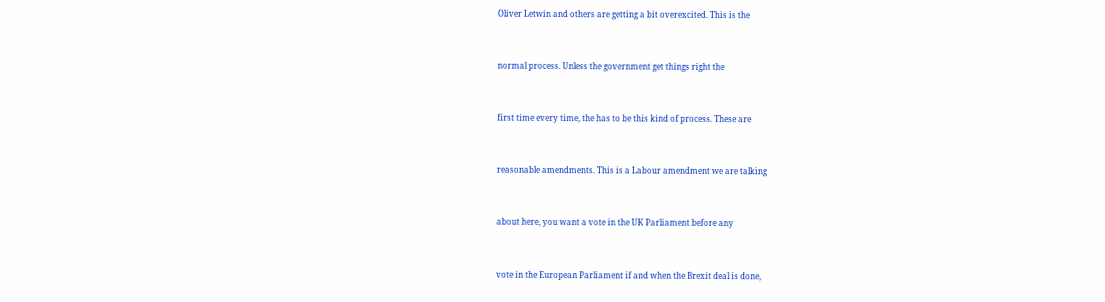Oliver Letwin and others are getting a bit overexcited. This is the


normal process. Unless the government get things right the


first time every time, the has to be this kind of process. These are


reasonable amendments. This is a Labour amendment we are talking


about here, you want a vote in the UK Parliament before any


vote in the European Parliament if and when the Brexit deal is done,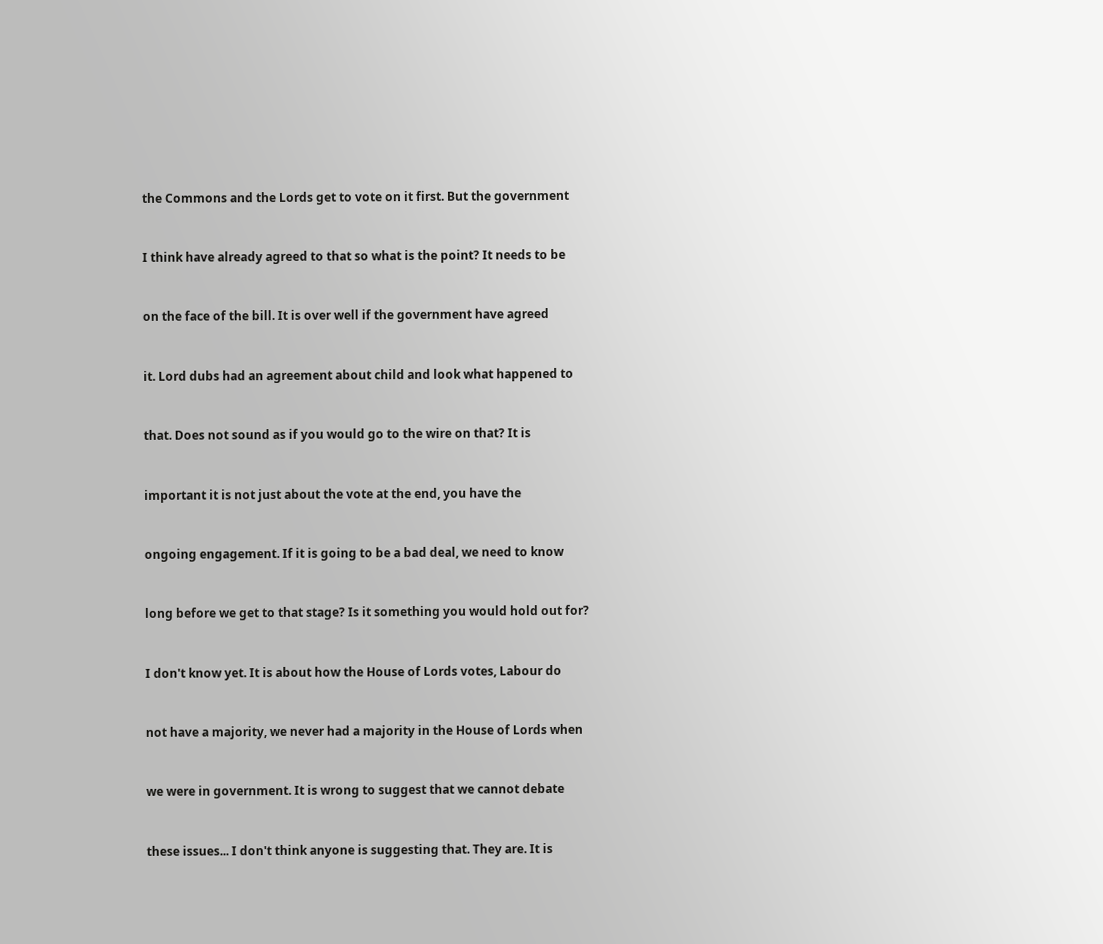the Commons and the Lords get to vote on it first. But the government


I think have already agreed to that so what is the point? It needs to be


on the face of the bill. It is over well if the government have agreed


it. Lord dubs had an agreement about child and look what happened to


that. Does not sound as if you would go to the wire on that? It is


important it is not just about the vote at the end, you have the


ongoing engagement. If it is going to be a bad deal, we need to know


long before we get to that stage? Is it something you would hold out for?


I don't know yet. It is about how the House of Lords votes, Labour do


not have a majority, we never had a majority in the House of Lords when


we were in government. It is wrong to suggest that we cannot debate


these issues... I don't think anyone is suggesting that. They are. It is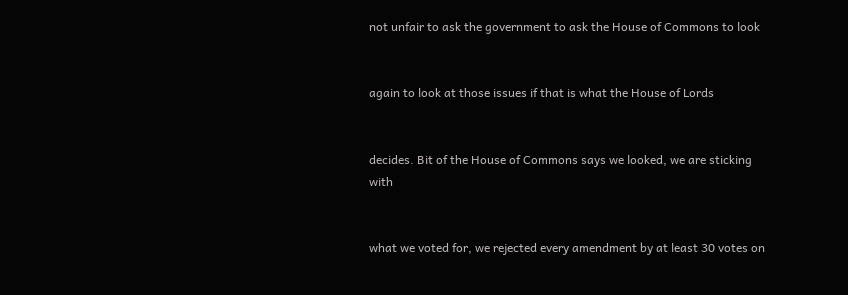not unfair to ask the government to ask the House of Commons to look


again to look at those issues if that is what the House of Lords


decides. Bit of the House of Commons says we looked, we are sticking with


what we voted for, we rejected every amendment by at least 30 votes on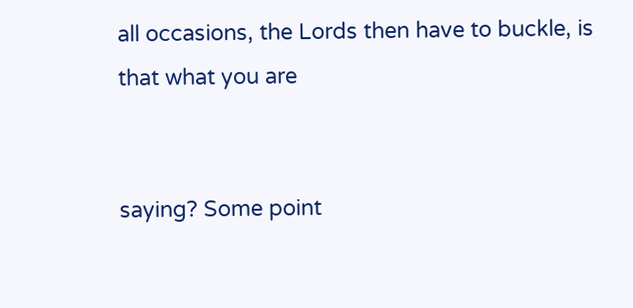all occasions, the Lords then have to buckle, is that what you are


saying? Some point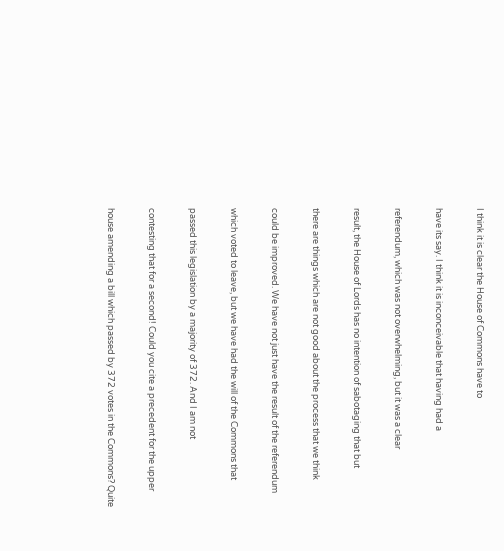I think it is clear the House of Commons have to


have its say. I think it is inconceivable that having had a


referendum, which was not overwhelming, but it was a clear


result, the House of Lords has no intention of sabotaging that but


there are things which are not good about the process that we think


could be improved. We have not just have the result of the referendum


which voted to leave, but we have had the will of the Commons that


passed this legislation by a majority of 372. And I am not


contesting that for a second! Could you cite a precedent for the upper


house amending a bill which passed by 372 votes in the Commons? Quite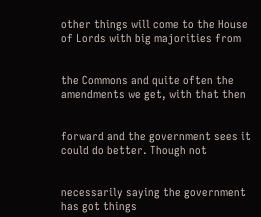other things will come to the House of Lords with big majorities from


the Commons and quite often the amendments we get, with that then


forward and the government sees it could do better. Though not


necessarily saying the government has got things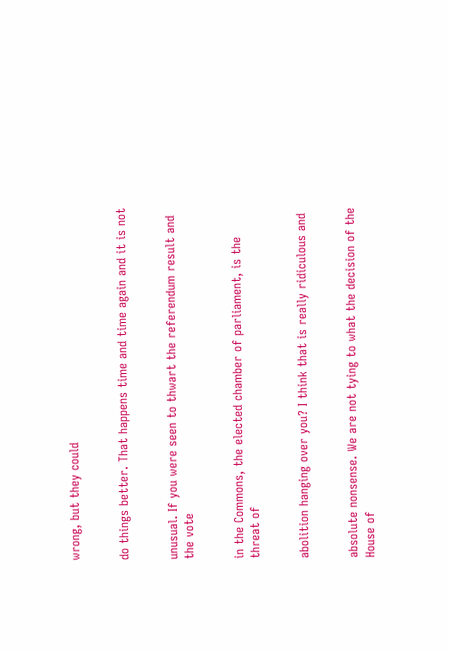wrong, but they could


do things better. That happens time and time again and it is not


unusual. If you were seen to thwart the referendum result and the vote


in the Commons, the elected chamber of parliament, is the threat of


abolition hanging over you? I think that is really ridiculous and


absolute nonsense. We are not tying to what the decision of the House of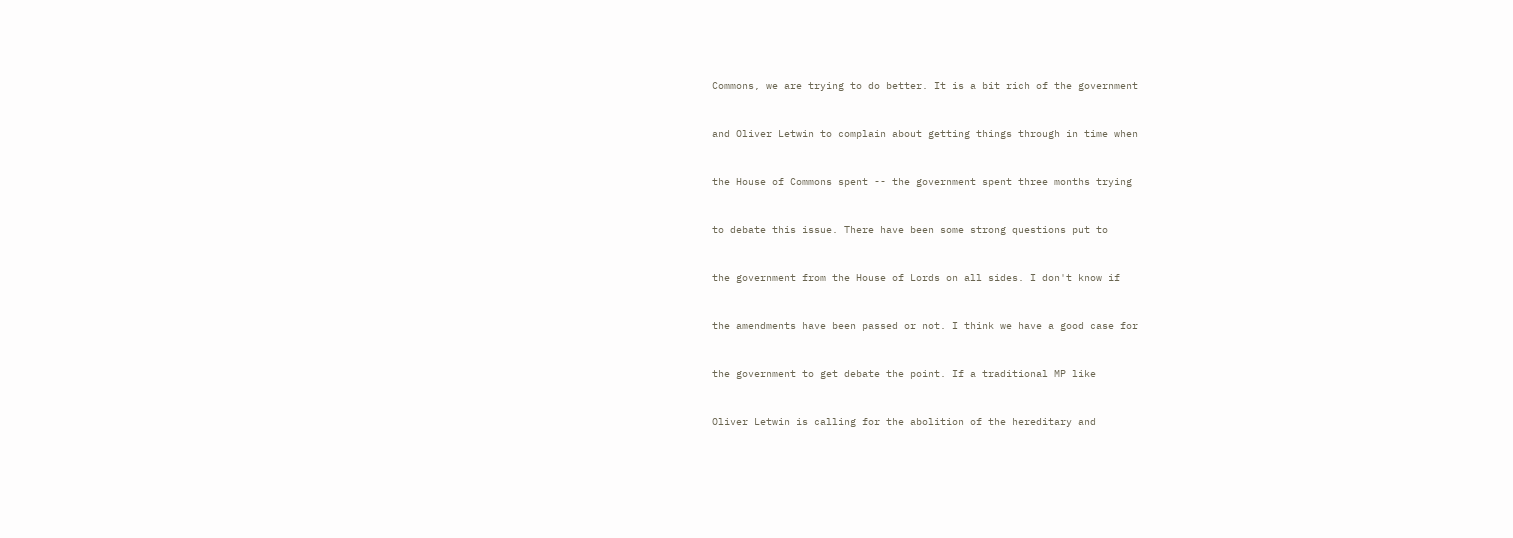Commons, we are trying to do better. It is a bit rich of the government


and Oliver Letwin to complain about getting things through in time when


the House of Commons spent -- the government spent three months trying


to debate this issue. There have been some strong questions put to


the government from the House of Lords on all sides. I don't know if


the amendments have been passed or not. I think we have a good case for


the government to get debate the point. If a traditional MP like


Oliver Letwin is calling for the abolition of the hereditary and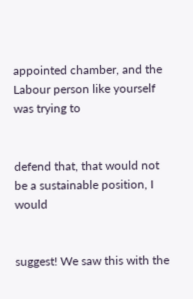appointed chamber, and the Labour person like yourself was trying to


defend that, that would not be a sustainable position, I would


suggest! We saw this with the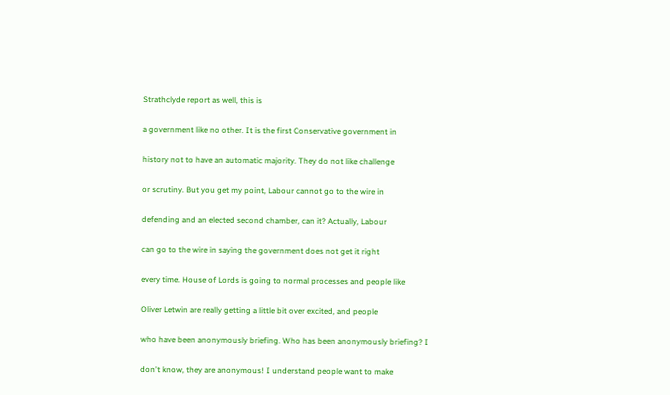Strathclyde report as well, this is


a government like no other. It is the first Conservative government in


history not to have an automatic majority. They do not like challenge


or scrutiny. But you get my point, Labour cannot go to the wire in


defending and an elected second chamber, can it? Actually, Labour


can go to the wire in saying the government does not get it right


every time. House of Lords is going to normal processes and people like


Oliver Letwin are really getting a little bit over excited, and people


who have been anonymously briefing. Who has been anonymously briefing? I


don't know, they are anonymous! I understand people want to make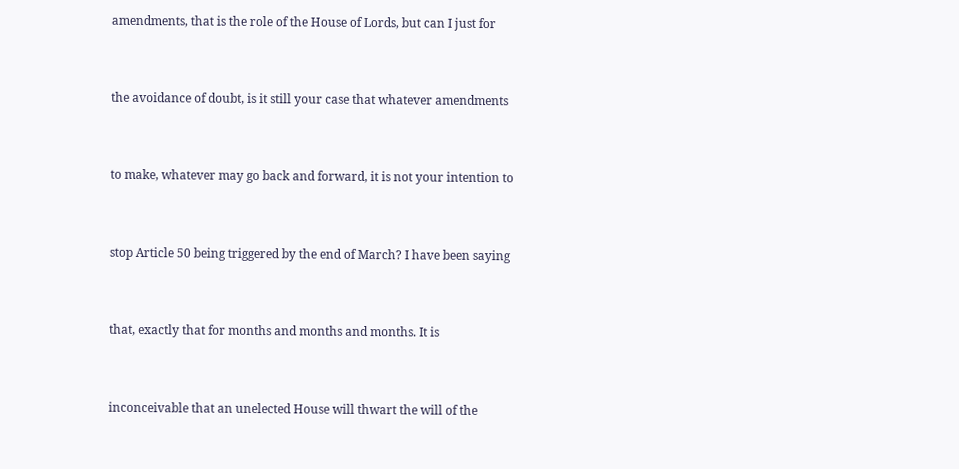amendments, that is the role of the House of Lords, but can I just for


the avoidance of doubt, is it still your case that whatever amendments


to make, whatever may go back and forward, it is not your intention to


stop Article 50 being triggered by the end of March? I have been saying


that, exactly that for months and months and months. It is


inconceivable that an unelected House will thwart the will of the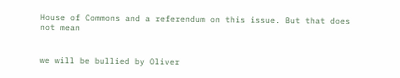House of Commons and a referendum on this issue. But that does not mean


we will be bullied by Oliver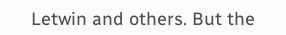Letwin and others. But the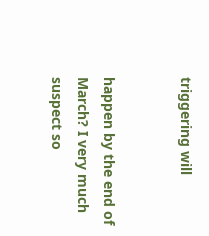triggering will


happen by the end of March? I very much suspect so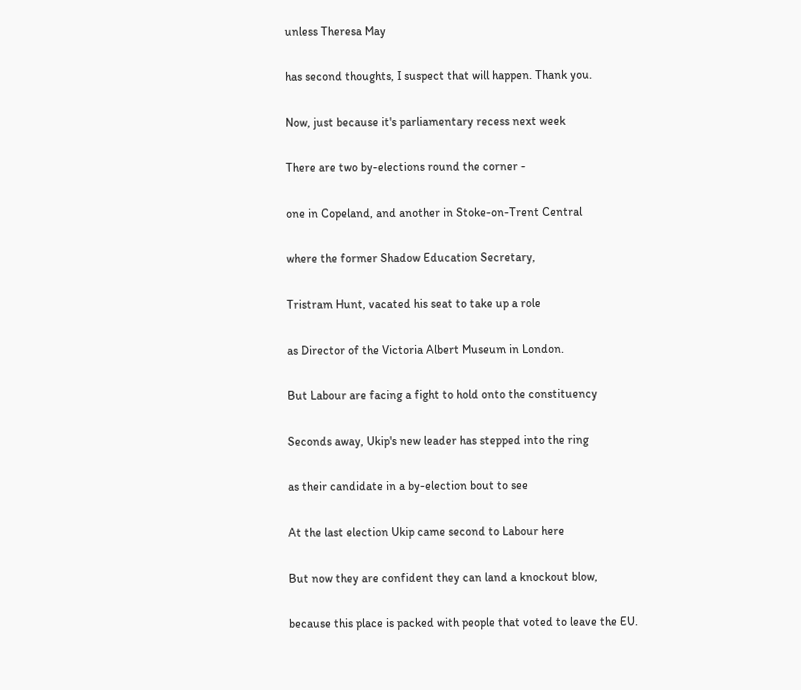unless Theresa May


has second thoughts, I suspect that will happen. Thank you.


Now, just because it's parliamentary recess next week


There are two by-elections round the corner -


one in Copeland, and another in Stoke-on-Trent Central


where the former Shadow Education Secretary,


Tristram Hunt, vacated his seat to take up a role


as Director of the Victoria Albert Museum in London.


But Labour are facing a fight to hold onto the constituency


Seconds away, Ukip's new leader has stepped into the ring


as their candidate in a by-election bout to see


At the last election Ukip came second to Labour here


But now they are confident they can land a knockout blow,


because this place is packed with people that voted to leave the EU.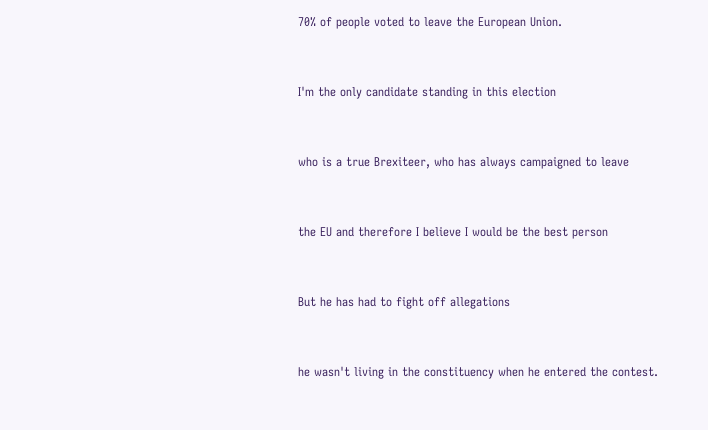70% of people voted to leave the European Union.


I'm the only candidate standing in this election


who is a true Brexiteer, who has always campaigned to leave


the EU and therefore I believe I would be the best person


But he has had to fight off allegations


he wasn't living in the constituency when he entered the contest.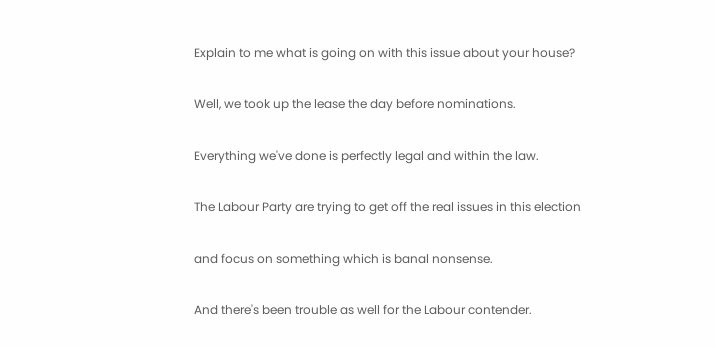Explain to me what is going on with this issue about your house?


Well, we took up the lease the day before nominations.


Everything we've done is perfectly legal and within the law.


The Labour Party are trying to get off the real issues in this election


and focus on something which is banal nonsense.


And there's been trouble as well for the Labour contender.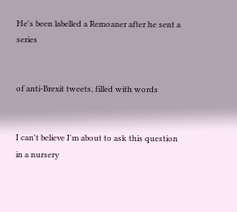He's been labelled a Remoaner after he sent a series


of anti-Brexit tweets, filled with words


I can't believe I'm about to ask this question in a nursery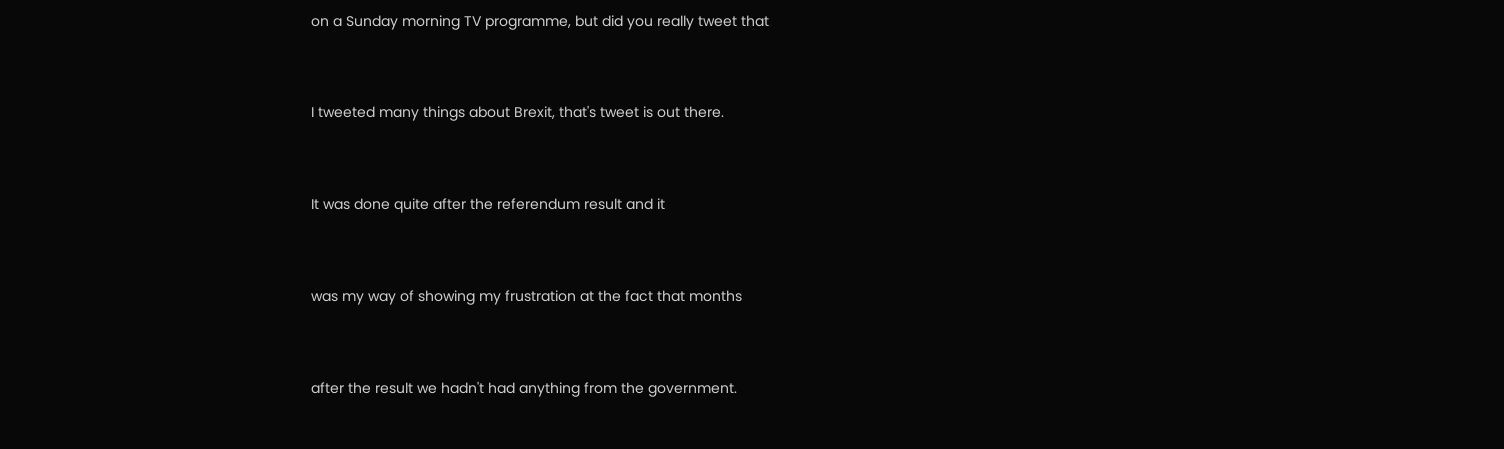on a Sunday morning TV programme, but did you really tweet that


I tweeted many things about Brexit, that's tweet is out there.


It was done quite after the referendum result and it


was my way of showing my frustration at the fact that months


after the result we hadn't had anything from the government.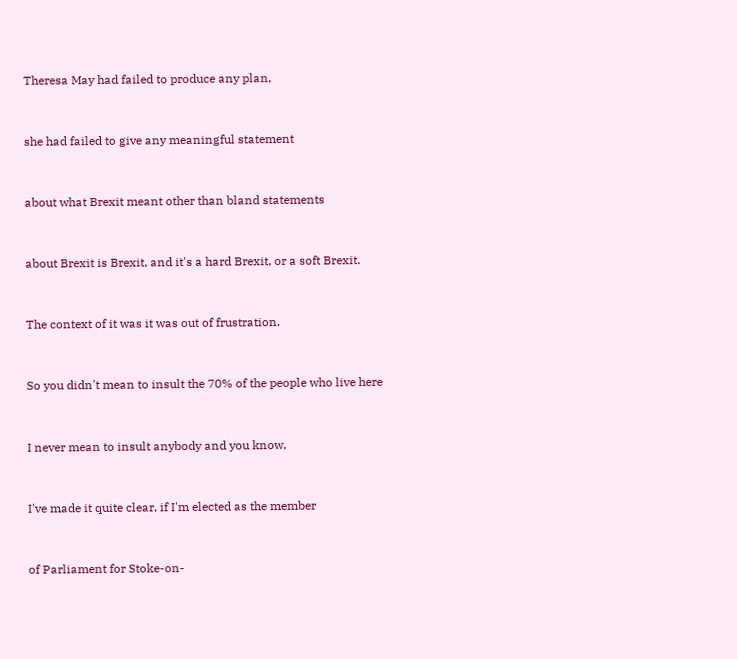Theresa May had failed to produce any plan,


she had failed to give any meaningful statement


about what Brexit meant other than bland statements


about Brexit is Brexit, and it's a hard Brexit, or a soft Brexit.


The context of it was it was out of frustration.


So you didn't mean to insult the 70% of the people who live here


I never mean to insult anybody and you know,


I've made it quite clear, if I'm elected as the member


of Parliament for Stoke-on-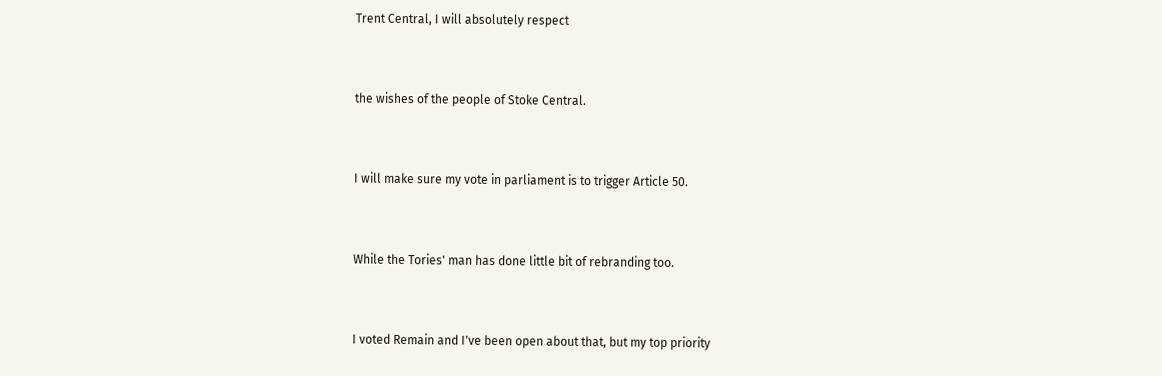Trent Central, I will absolutely respect


the wishes of the people of Stoke Central.


I will make sure my vote in parliament is to trigger Article 50.


While the Tories' man has done little bit of rebranding too.


I voted Remain and I've been open about that, but my top priority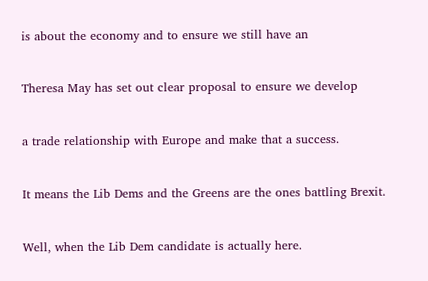is about the economy and to ensure we still have an


Theresa May has set out clear proposal to ensure we develop


a trade relationship with Europe and make that a success.


It means the Lib Dems and the Greens are the ones battling Brexit.


Well, when the Lib Dem candidate is actually here.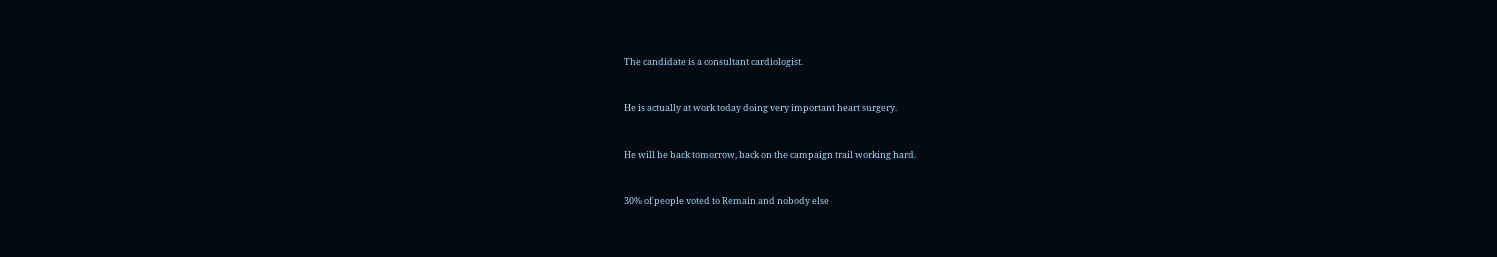The candidate is a consultant cardiologist.


He is actually at work today doing very important heart surgery.


He will be back tomorrow, back on the campaign trail working hard.


30% of people voted to Remain and nobody else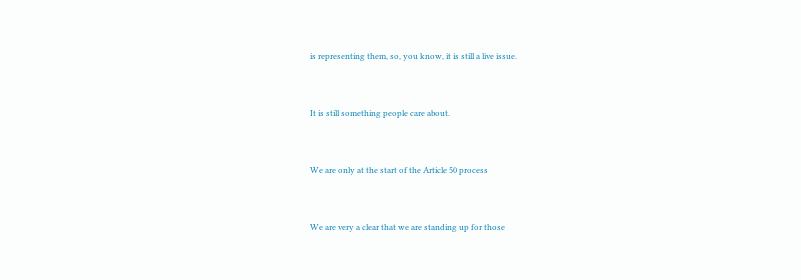is representing them, so, you know, it is still a live issue.


It is still something people care about.


We are only at the start of the Article 50 process


We are very a clear that we are standing up for those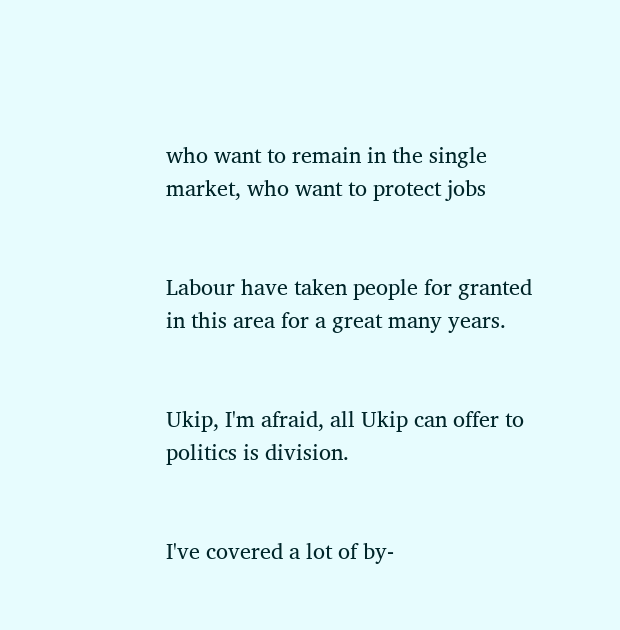who want to remain in the single market, who want to protect jobs


Labour have taken people for granted in this area for a great many years.


Ukip, I'm afraid, all Ukip can offer to politics is division.


I've covered a lot of by-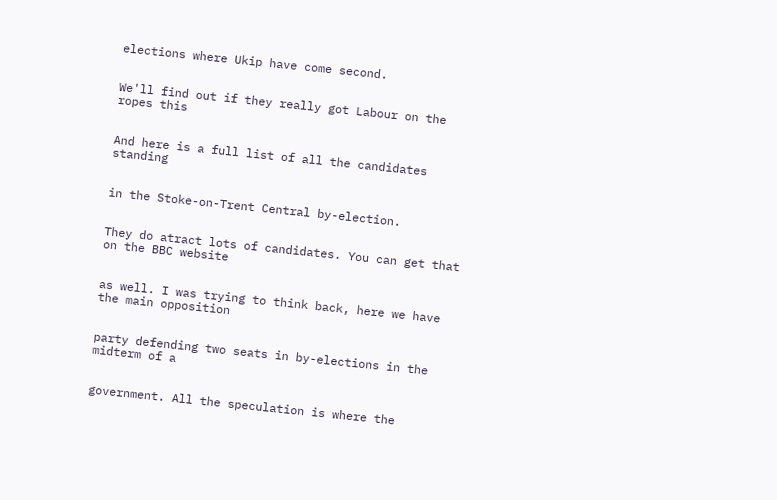elections where Ukip have come second.


We'll find out if they really got Labour on the ropes this


And here is a full list of all the candidates standing


in the Stoke-on-Trent Central by-election.


They do atract lots of candidates. You can get that on the BBC website


as well. I was trying to think back, here we have the main opposition


party defending two seats in by-elections in the midterm of a


government. All the speculation is where the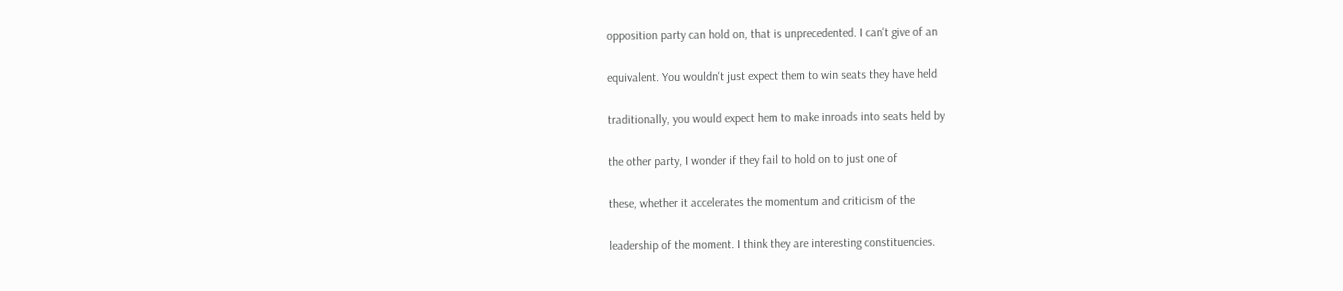opposition party can hold on, that is unprecedented. I can't give of an


equivalent. You wouldn't just expect them to win seats they have held


traditionally, you would expect hem to make inroads into seats held by


the other party, I wonder if they fail to hold on to just one of


these, whether it accelerates the momentum and criticism of the


leadership of the moment. I think they are interesting constituencies.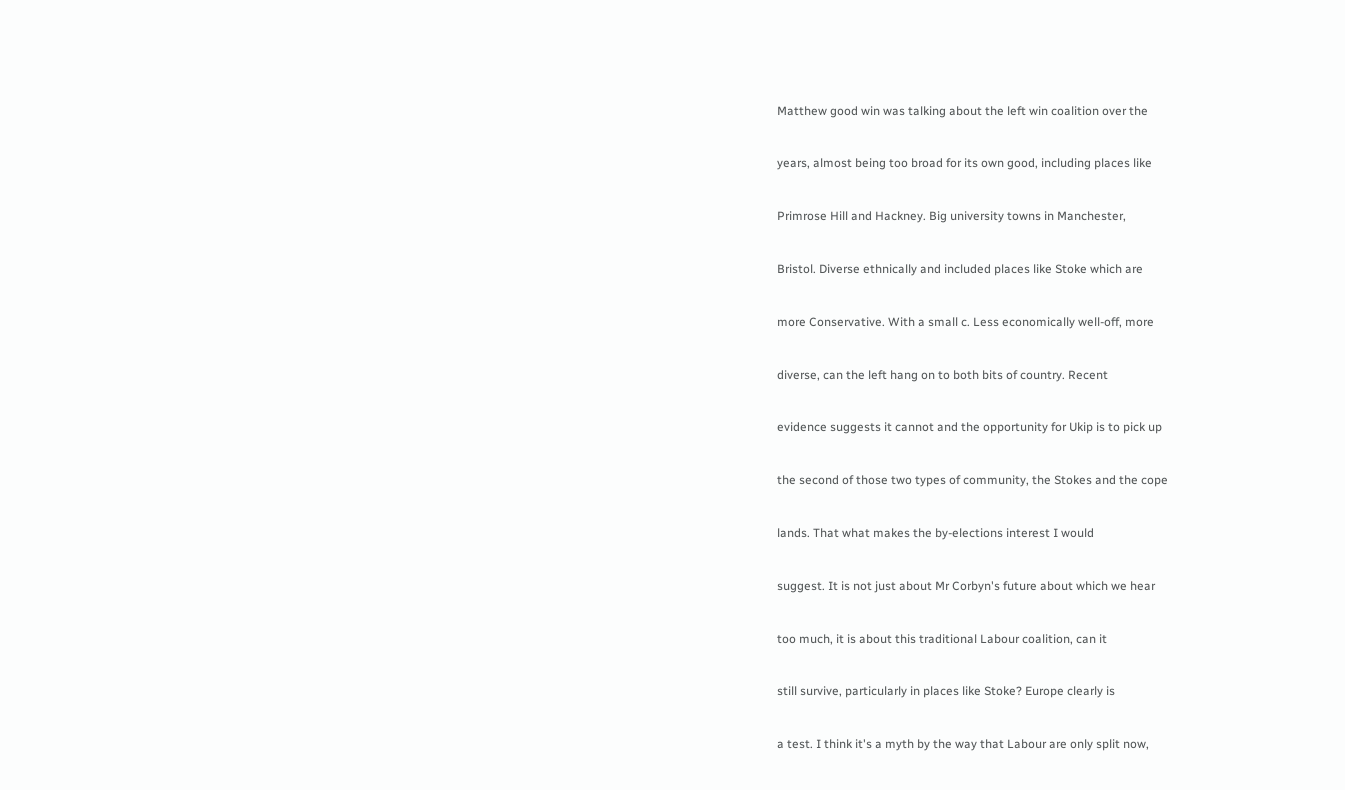Matthew good win was talking about the left win coalition over the


years, almost being too broad for its own good, including places like


Primrose Hill and Hackney. Big university towns in Manchester,


Bristol. Diverse ethnically and included places like Stoke which are


more Conservative. With a small c. Less economically well-off, more


diverse, can the left hang on to both bits of country. Recent


evidence suggests it cannot and the opportunity for Ukip is to pick up


the second of those two types of community, the Stokes and the cope


lands. That what makes the by-elections interest I would


suggest. It is not just about Mr Corbyn's future about which we hear


too much, it is about this traditional Labour coalition, can it


still survive, particularly in places like Stoke? Europe clearly is


a test. I think it's a myth by the way that Labour are only split now,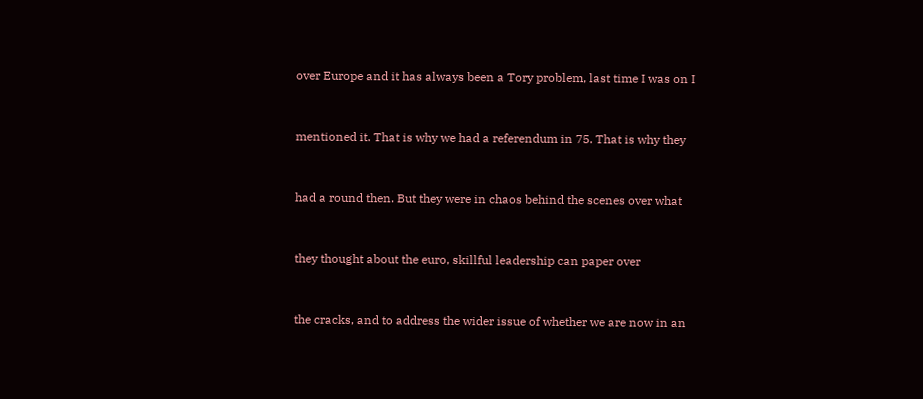over Europe and it has always been a Tory problem, last time I was on I


mentioned it. That is why we had a referendum in 75. That is why they


had a round then. But they were in chaos behind the scenes over what


they thought about the euro, skillful leadership can paper over


the cracks, and to address the wider issue of whether we are now in an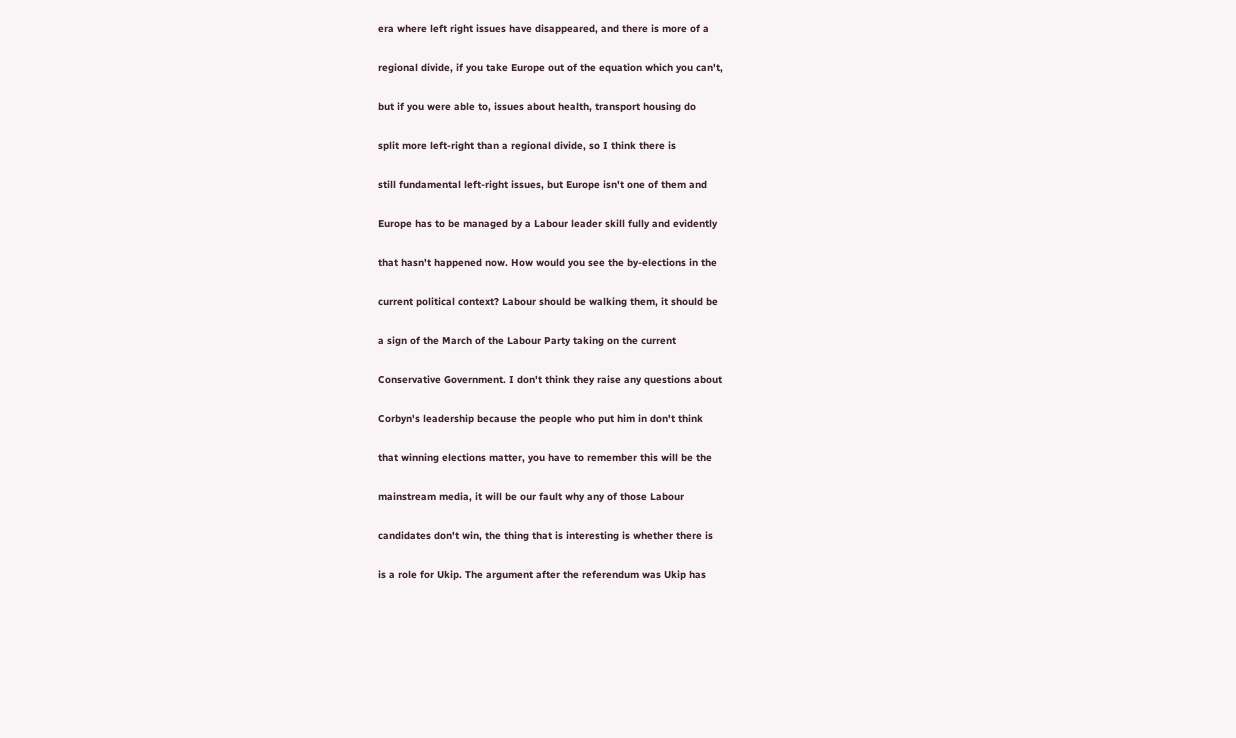era where left right issues have disappeared, and there is more of a


regional divide, if you take Europe out of the equation which you can't,


but if you were able to, issues about health, transport housing do


split more left-right than a regional divide, so I think there is


still fundamental left-right issues, but Europe isn't one of them and


Europe has to be managed by a Labour leader skill fully and evidently


that hasn't happened now. How would you see the by-elections in the


current political context? Labour should be walking them, it should be


a sign of the March of the Labour Party taking on the current


Conservative Government. I don't think they raise any questions about


Corbyn's leadership because the people who put him in don't think


that winning elections matter, you have to remember this will be the


mainstream media, it will be our fault why any of those Labour


candidates don't win, the thing that is interesting is whether there is


is a role for Ukip. The argument after the referendum was Ukip has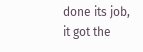done its job, it got the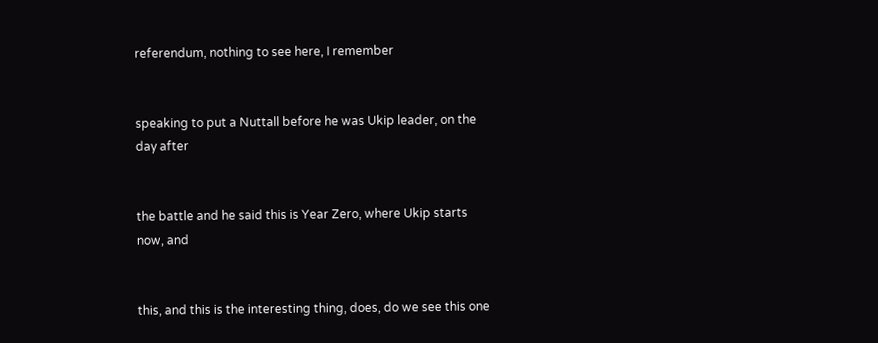referendum, nothing to see here, I remember


speaking to put a Nuttall before he was Ukip leader, on the day after


the battle and he said this is Year Zero, where Ukip starts now, and


this, and this is the interesting thing, does, do we see this one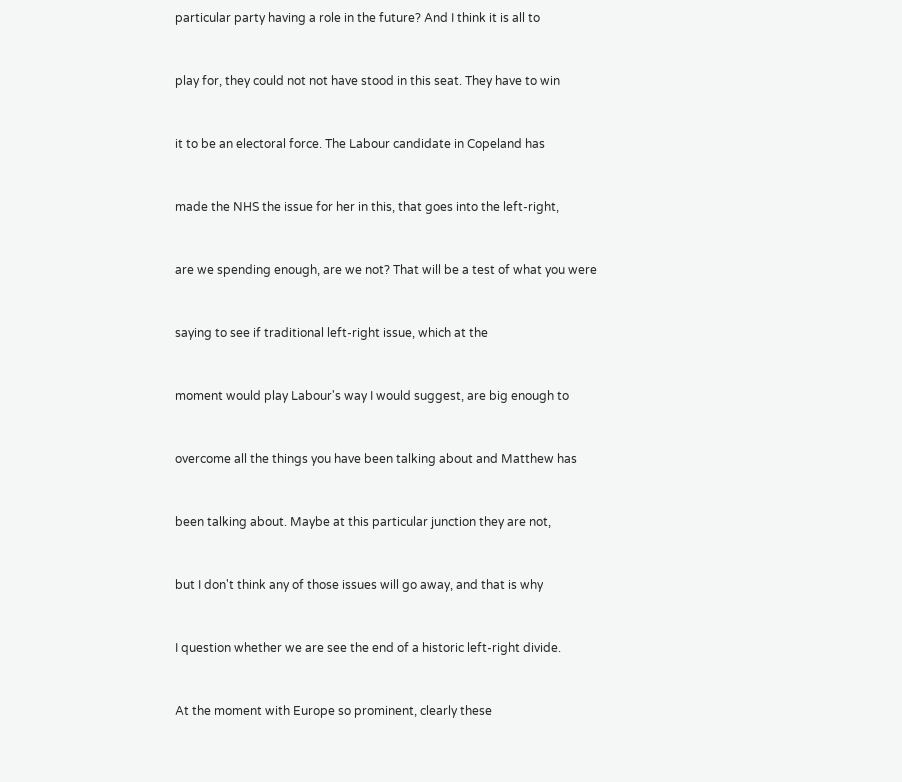particular party having a role in the future? And I think it is all to


play for, they could not not have stood in this seat. They have to win


it to be an electoral force. The Labour candidate in Copeland has


made the NHS the issue for her in this, that goes into the left-right,


are we spending enough, are we not? That will be a test of what you were


saying to see if traditional left-right issue, which at the


moment would play Labour's way I would suggest, are big enough to


overcome all the things you have been talking about and Matthew has


been talking about. Maybe at this particular junction they are not,


but I don't think any of those issues will go away, and that is why


I question whether we are see the end of a historic left-right divide.


At the moment with Europe so prominent, clearly these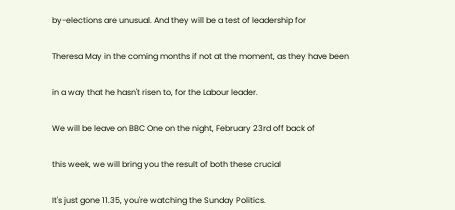by-elections are unusual. And they will be a test of leadership for


Theresa May in the coming months if not at the moment, as they have been


in a way that he hasn't risen to, for the Labour leader.


We will be leave on BBC One on the night, February 23rd off back of


this week, we will bring you the result of both these crucial


It's just gone 11.35, you're watching the Sunday Politics.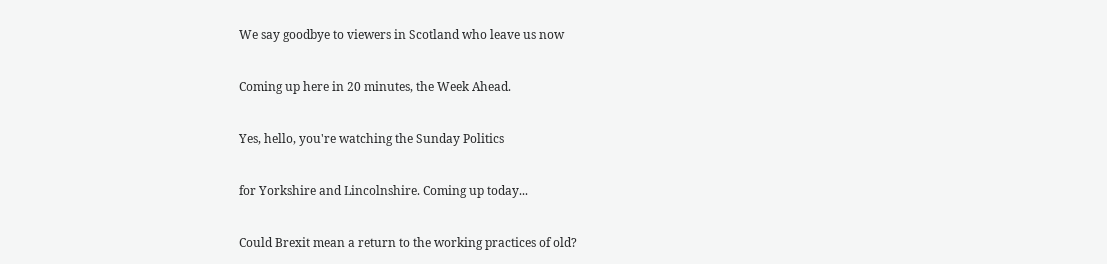We say goodbye to viewers in Scotland who leave us now


Coming up here in 20 minutes, the Week Ahead.


Yes, hello, you're watching the Sunday Politics


for Yorkshire and Lincolnshire. Coming up today...


Could Brexit mean a return to the working practices of old?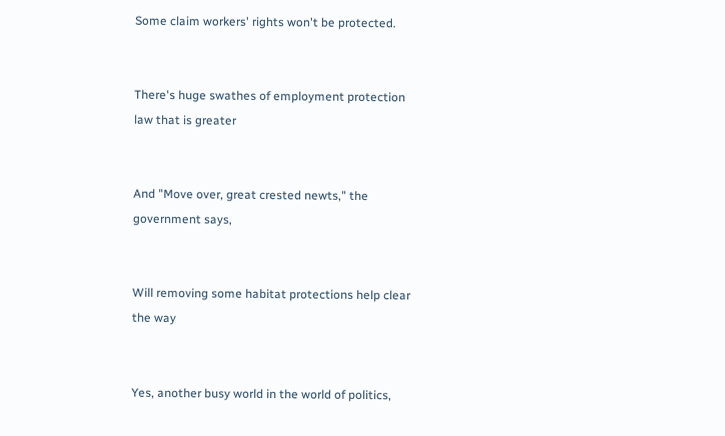Some claim workers' rights won't be protected.


There's huge swathes of employment protection law that is greater


And "Move over, great crested newts," the government says,


Will removing some habitat protections help clear the way


Yes, another busy world in the world of politics,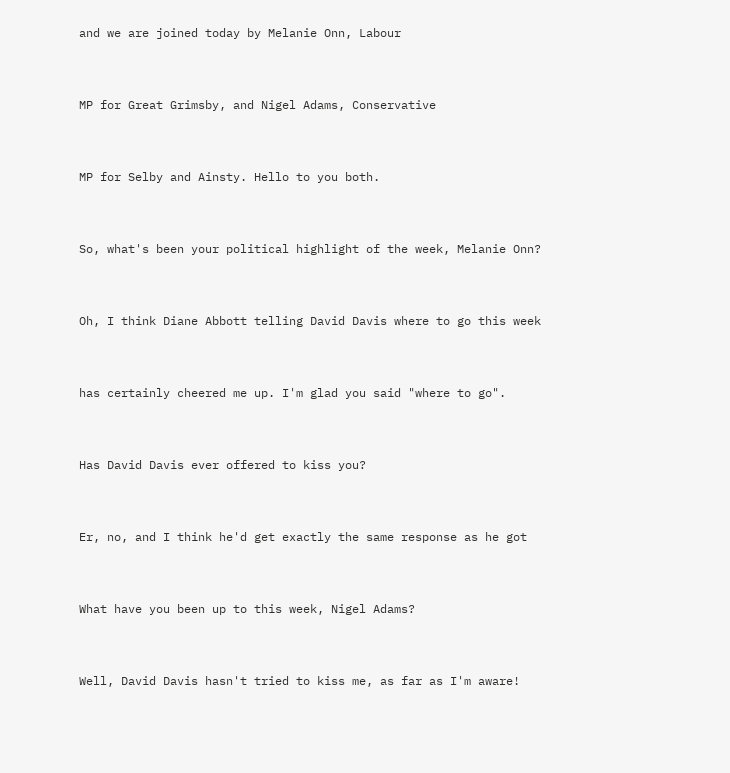and we are joined today by Melanie Onn, Labour


MP for Great Grimsby, and Nigel Adams, Conservative


MP for Selby and Ainsty. Hello to you both.


So, what's been your political highlight of the week, Melanie Onn?


Oh, I think Diane Abbott telling David Davis where to go this week


has certainly cheered me up. I'm glad you said "where to go".


Has David Davis ever offered to kiss you?


Er, no, and I think he'd get exactly the same response as he got


What have you been up to this week, Nigel Adams?


Well, David Davis hasn't tried to kiss me, as far as I'm aware!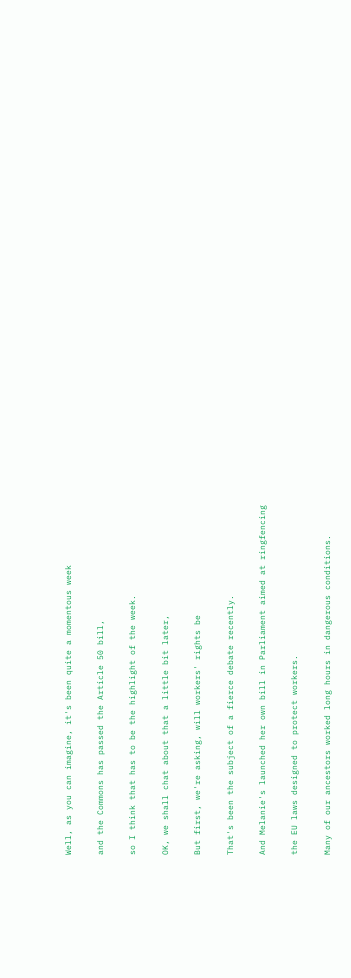Well, as you can imagine, it's been quite a momentous week


and the Commons has passed the Article 50 bill,


so I think that has to be the highlight of the week.


OK, we shall chat about that a little bit later,


But first, we're asking, will workers' rights be


That's been the subject of a fierce debate recently.


And Melanie's launched her own bill in Parliament aimed at ringfencing


the EU laws designed to protect workers.


Many of our ancestors worked long hours in dangerous conditions.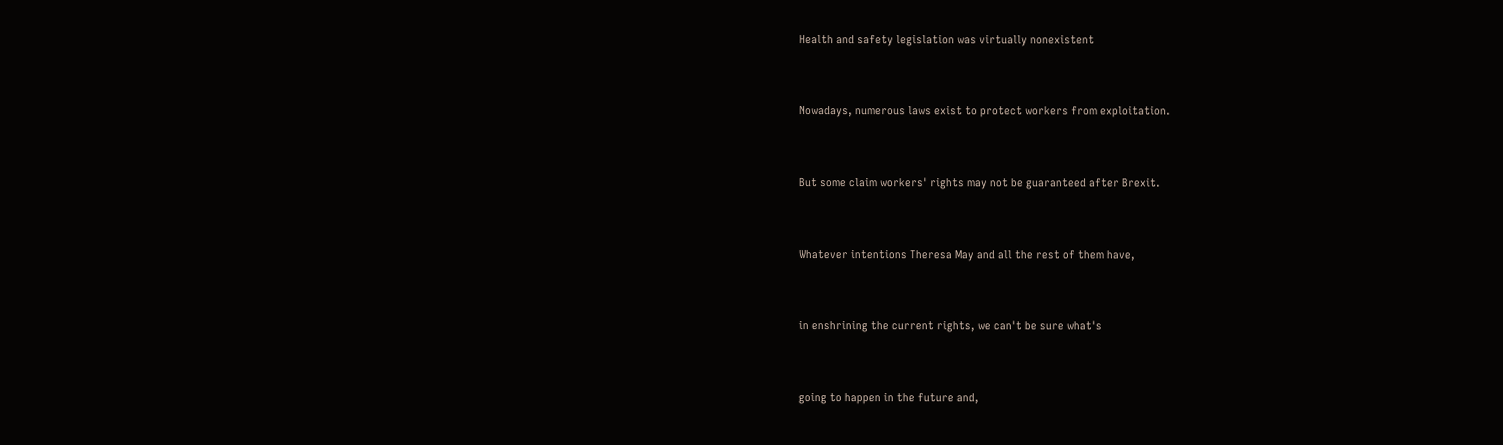Health and safety legislation was virtually nonexistent


Nowadays, numerous laws exist to protect workers from exploitation.


But some claim workers' rights may not be guaranteed after Brexit.


Whatever intentions Theresa May and all the rest of them have,


in enshrining the current rights, we can't be sure what's


going to happen in the future and,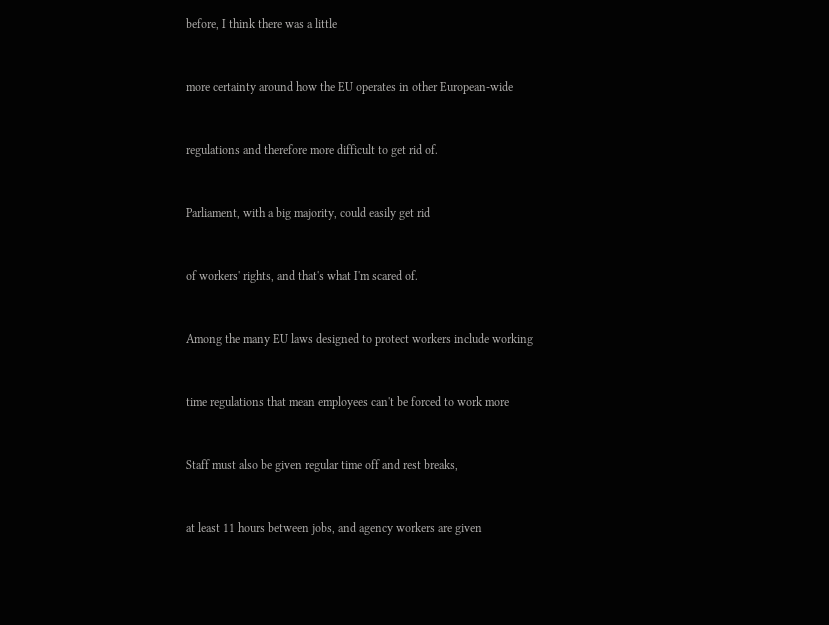before, I think there was a little


more certainty around how the EU operates in other European-wide


regulations and therefore more difficult to get rid of.


Parliament, with a big majority, could easily get rid


of workers' rights, and that's what I'm scared of.


Among the many EU laws designed to protect workers include working


time regulations that mean employees can't be forced to work more


Staff must also be given regular time off and rest breaks,


at least 11 hours between jobs, and agency workers are given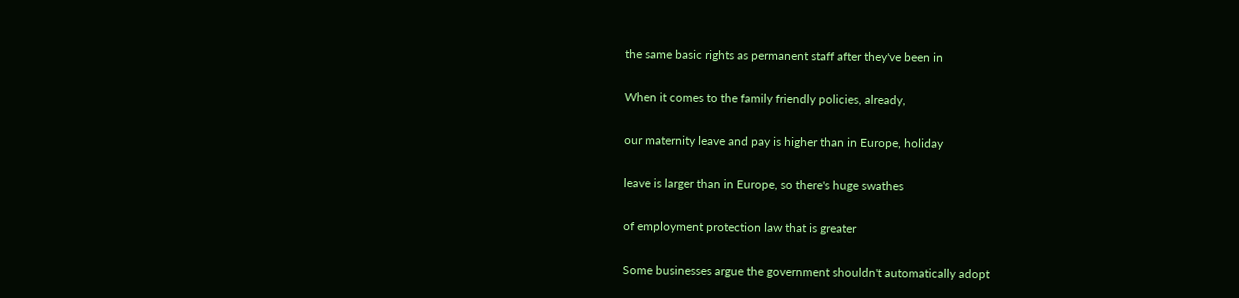the same basic rights as permanent staff after they've been in


When it comes to the family friendly policies, already,


our maternity leave and pay is higher than in Europe, holiday


leave is larger than in Europe, so there's huge swathes


of employment protection law that is greater


Some businesses argue the government shouldn't automatically adopt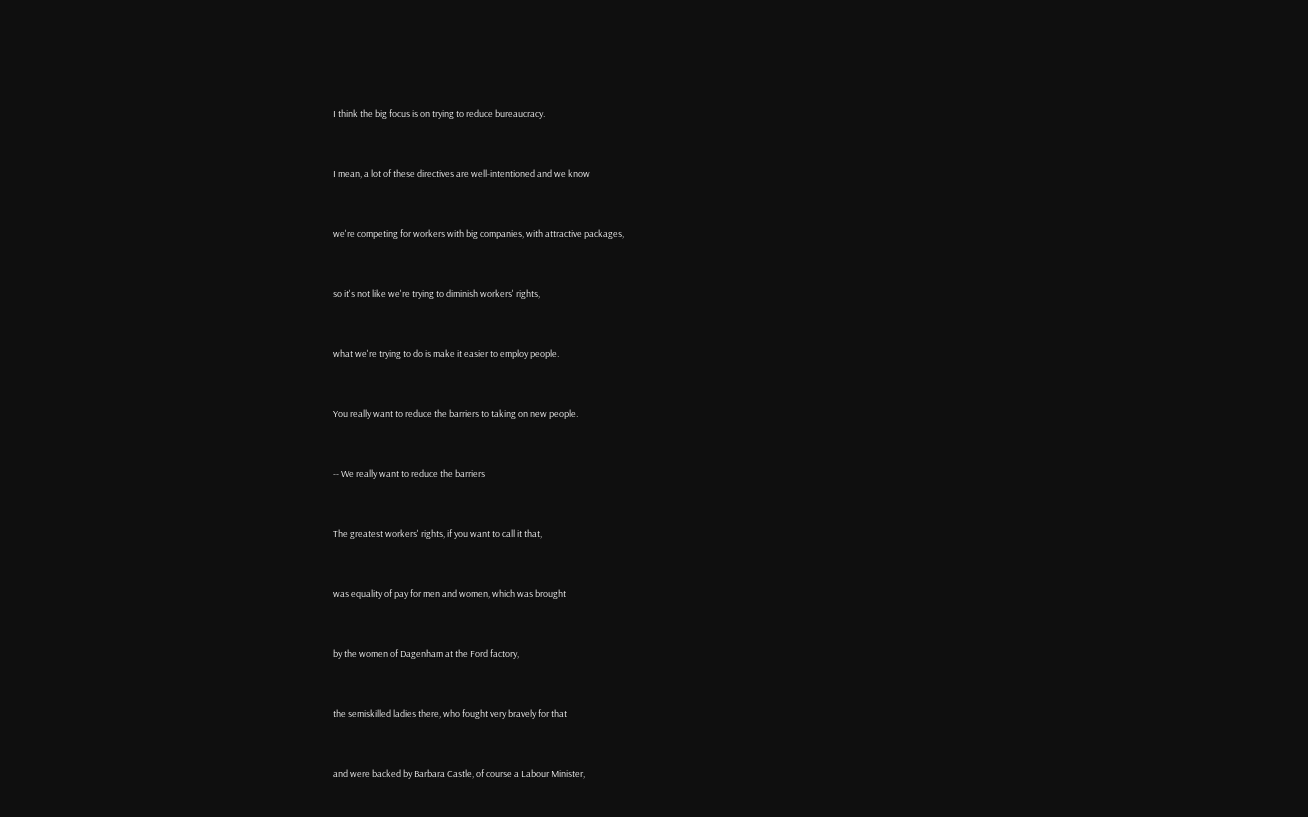I think the big focus is on trying to reduce bureaucracy.


I mean, a lot of these directives are well-intentioned and we know


we're competing for workers with big companies, with attractive packages,


so it's not like we're trying to diminish workers' rights,


what we're trying to do is make it easier to employ people.


You really want to reduce the barriers to taking on new people.


-- We really want to reduce the barriers


The greatest workers' rights, if you want to call it that,


was equality of pay for men and women, which was brought


by the women of Dagenham at the Ford factory,


the semiskilled ladies there, who fought very bravely for that


and were backed by Barbara Castle, of course a Labour Minister,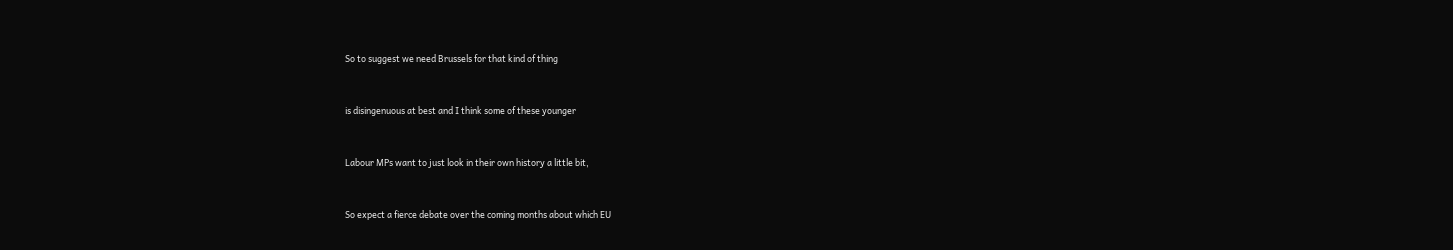So to suggest we need Brussels for that kind of thing


is disingenuous at best and I think some of these younger


Labour MPs want to just look in their own history a little bit,


So expect a fierce debate over the coming months about which EU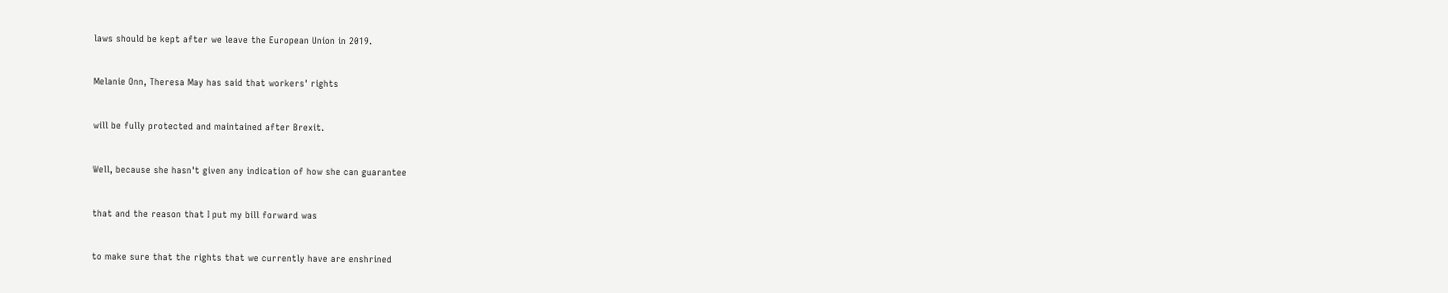laws should be kept after we leave the European Union in 2019.


Melanie Onn, Theresa May has said that workers' rights


will be fully protected and maintained after Brexit.


Well, because she hasn't given any indication of how she can guarantee


that and the reason that I put my bill forward was


to make sure that the rights that we currently have are enshrined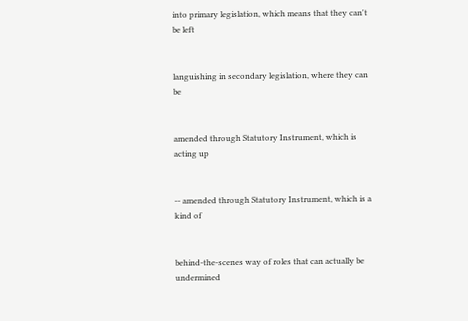into primary legislation, which means that they can't be left


languishing in secondary legislation, where they can be


amended through Statutory Instrument, which is acting up


-- amended through Statutory Instrument, which is a kind of


behind-the-scenes way of roles that can actually be undermined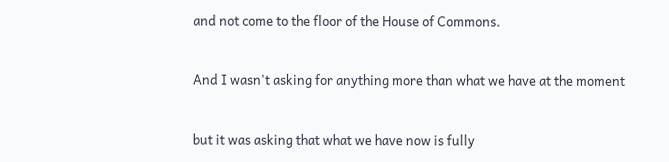and not come to the floor of the House of Commons.


And I wasn't asking for anything more than what we have at the moment


but it was asking that what we have now is fully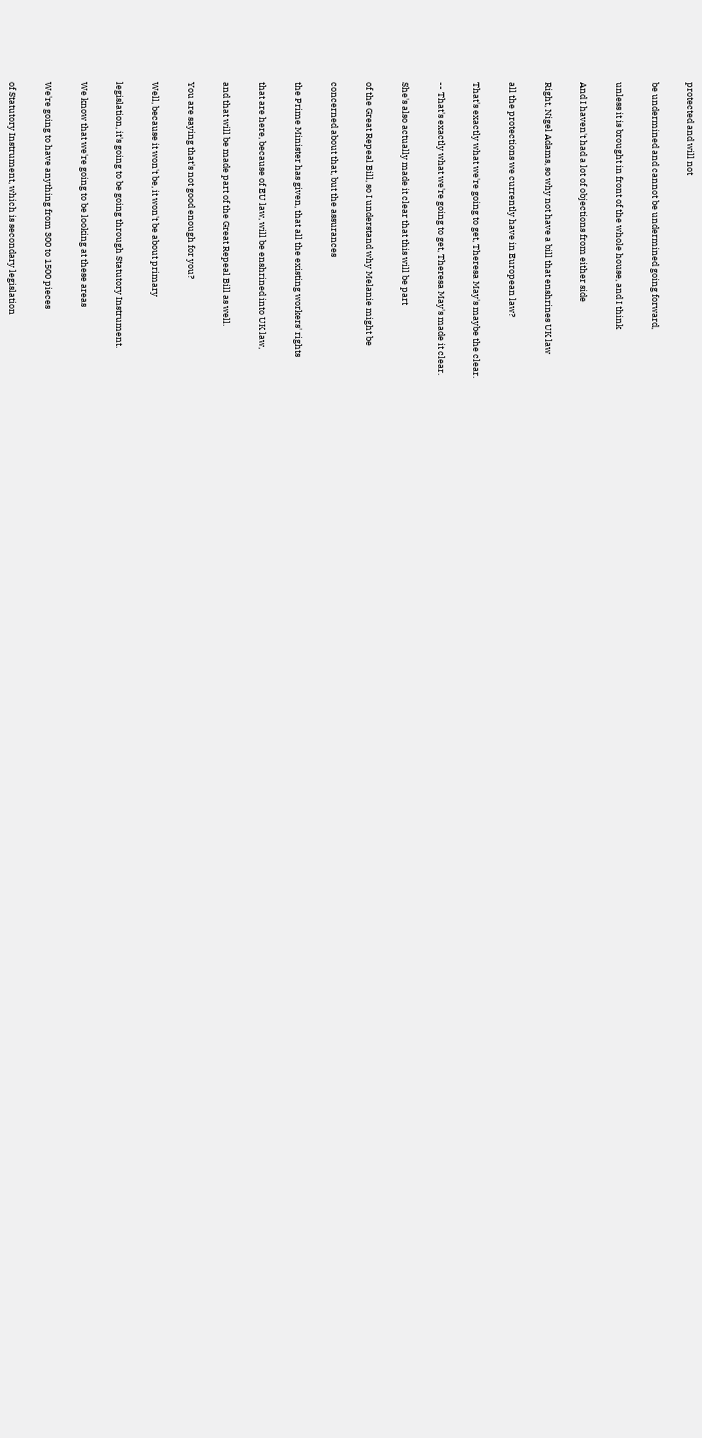protected and will not


be undermined and cannot be undermined going forward,


unless it is brought in front of the whole house, and I think


And I haven't had a lot of objections from either side


Right, Nigel Adams, so why not have a bill that enshrines UK law


all the protections we currently have in European law?


That's exactly what we're going to get, Theresa May's maybe the clear.


-- That's exactly what we're going to get, Theresa May's made it clear.


She's also actually made it clear that this will be part


of the Great Repeal Bill, so I understand why Melanie might be


concerned about that, but the assurances


the Prime Minister has given, that all the existing workers' rights


that are here, because of EU law, will be enshrined into UK law,


and that will be made part of the Great Repeal Bill as well.


You are saying that's not good enough for you?


Well, because it won't be, it won't be about primary


legislation, it's going to be going through Statutory Instrument.


We know that we're going to be looking at these areas


We're going to have anything from 300 to 1500 pieces


of Statutory Instrument, which is secondary legislation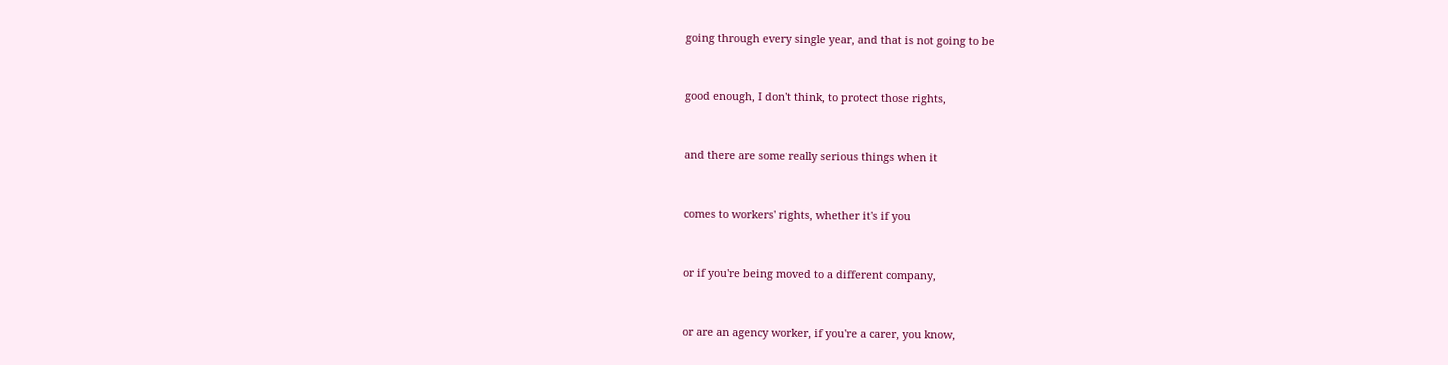going through every single year, and that is not going to be


good enough, I don't think, to protect those rights,


and there are some really serious things when it


comes to workers' rights, whether it's if you


or if you're being moved to a different company,


or are an agency worker, if you're a carer, you know,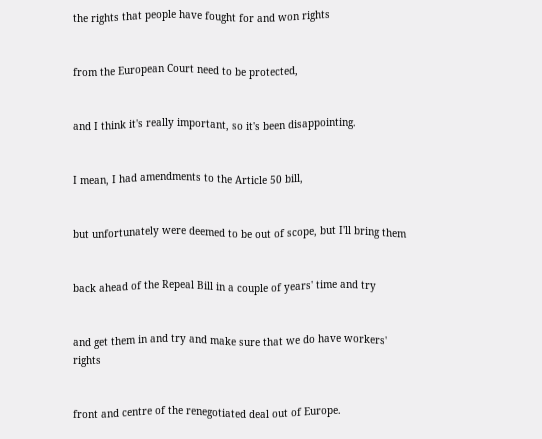the rights that people have fought for and won rights


from the European Court need to be protected,


and I think it's really important, so it's been disappointing.


I mean, I had amendments to the Article 50 bill,


but unfortunately were deemed to be out of scope, but I'll bring them


back ahead of the Repeal Bill in a couple of years' time and try


and get them in and try and make sure that we do have workers' rights


front and centre of the renegotiated deal out of Europe.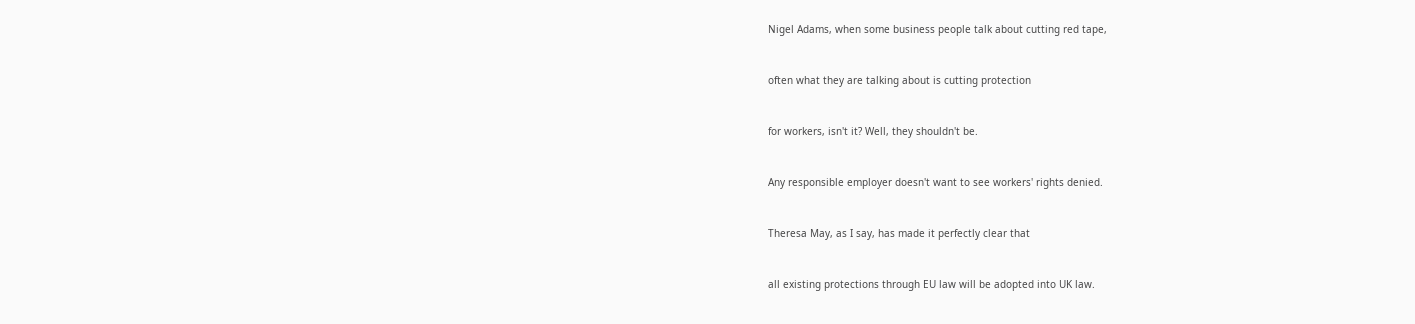Nigel Adams, when some business people talk about cutting red tape,


often what they are talking about is cutting protection


for workers, isn't it? Well, they shouldn't be.


Any responsible employer doesn't want to see workers' rights denied.


Theresa May, as I say, has made it perfectly clear that


all existing protections through EU law will be adopted into UK law.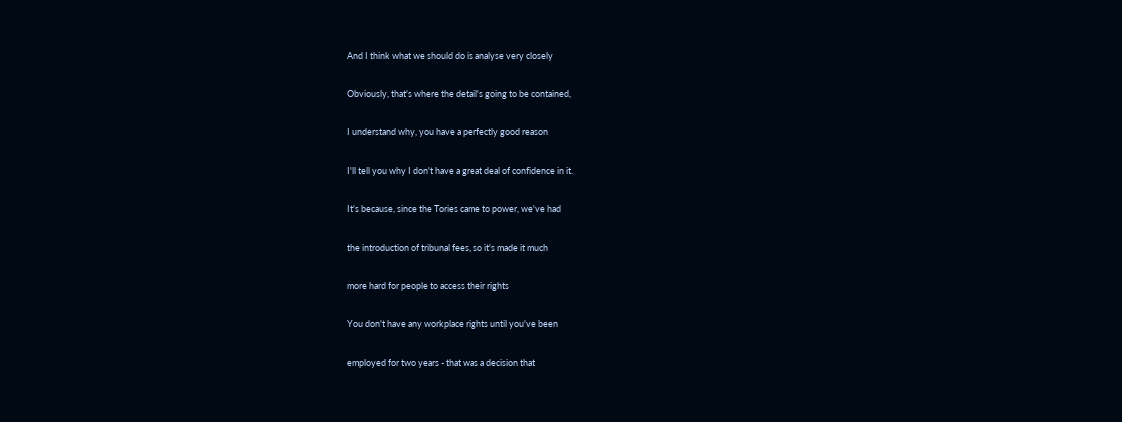And I think what we should do is analyse very closely


Obviously, that's where the detail's going to be contained,


I understand why, you have a perfectly good reason


I'll tell you why I don't have a great deal of confidence in it.


It's because, since the Tories came to power, we've had


the introduction of tribunal fees, so it's made it much


more hard for people to access their rights


You don't have any workplace rights until you've been


employed for two years - that was a decision that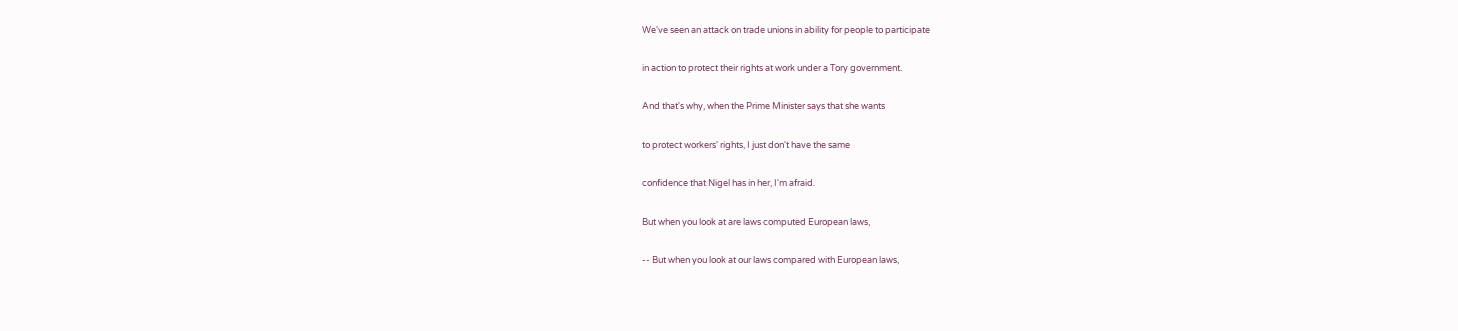We've seen an attack on trade unions in ability for people to participate


in action to protect their rights at work under a Tory government.


And that's why, when the Prime Minister says that she wants


to protect workers' rights, I just don't have the same


confidence that Nigel has in her, I'm afraid.


But when you look at are laws computed European laws,


-- But when you look at our laws compared with European laws,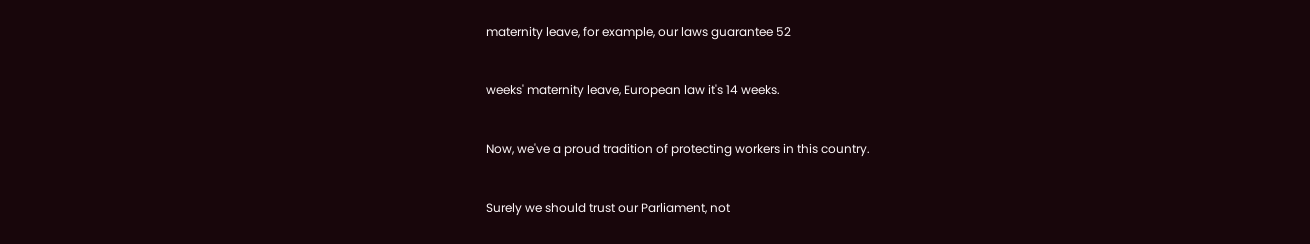maternity leave, for example, our laws guarantee 52


weeks' maternity leave, European law it's 14 weeks.


Now, we've a proud tradition of protecting workers in this country.


Surely we should trust our Parliament, not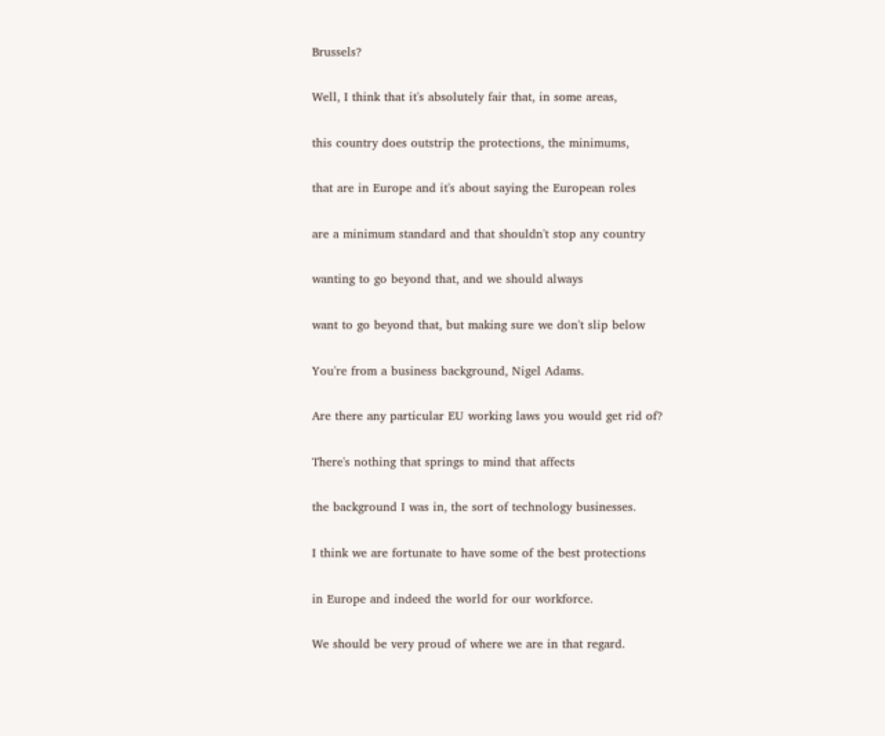Brussels?


Well, I think that it's absolutely fair that, in some areas,


this country does outstrip the protections, the minimums,


that are in Europe and it's about saying the European roles


are a minimum standard and that shouldn't stop any country


wanting to go beyond that, and we should always


want to go beyond that, but making sure we don't slip below


You're from a business background, Nigel Adams.


Are there any particular EU working laws you would get rid of?


There's nothing that springs to mind that affects


the background I was in, the sort of technology businesses.


I think we are fortunate to have some of the best protections


in Europe and indeed the world for our workforce.


We should be very proud of where we are in that regard.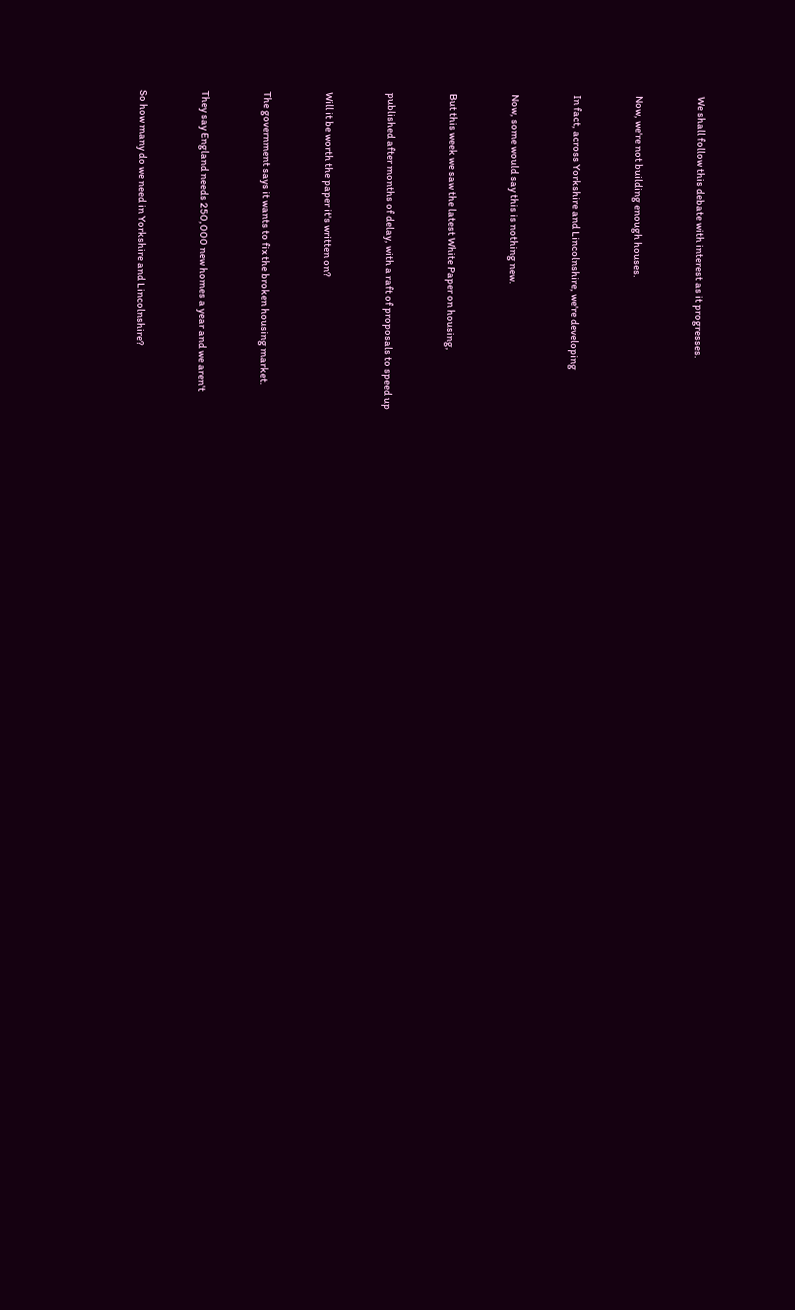We shall follow this debate with interest as it progresses.


Now, we're not building enough houses.


In fact, across Yorkshire and Lincolnshire, we're developing


Now, some would say this is nothing new.


But this week we saw the latest White Paper on housing,


published after months of delay, with a raft of proposals to speed up


Will it be worth the paper it's written on?


The government says it wants to fix the broken housing market.


They say England needs 250,000 new homes a year and we aren't


So how many do we need in Yorkshire and Lincolnshire?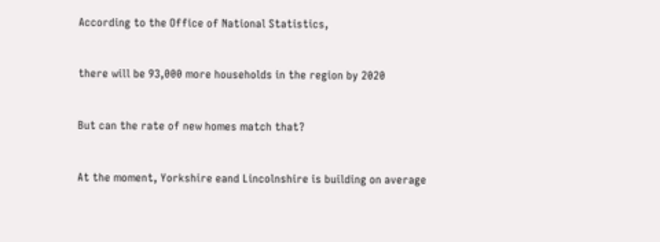According to the Office of National Statistics,


there will be 93,000 more households in the region by 2020


But can the rate of new homes match that?


At the moment, Yorkshire eand Lincolnshire is building on average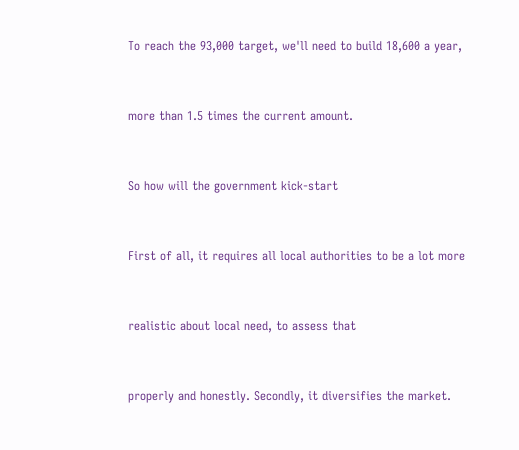To reach the 93,000 target, we'll need to build 18,600 a year,


more than 1.5 times the current amount.


So how will the government kick-start


First of all, it requires all local authorities to be a lot more


realistic about local need, to assess that


properly and honestly. Secondly, it diversifies the market.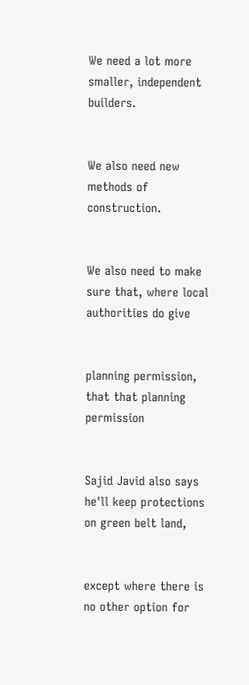We need a lot more smaller, independent builders.


We also need new methods of construction.


We also need to make sure that, where local authorities do give


planning permission, that that planning permission


Sajid Javid also says he'll keep protections on green belt land,


except where there is no other option for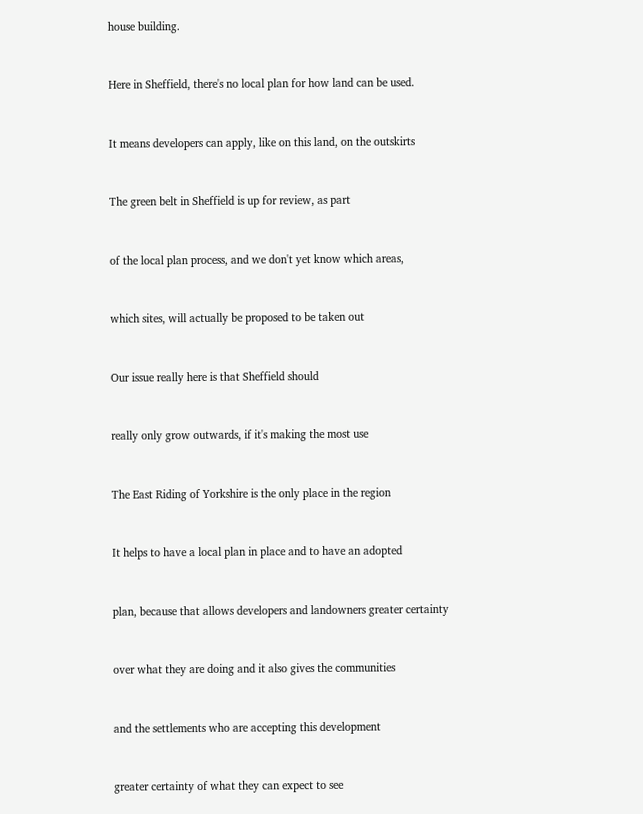house building.


Here in Sheffield, there's no local plan for how land can be used.


It means developers can apply, like on this land, on the outskirts


The green belt in Sheffield is up for review, as part


of the local plan process, and we don't yet know which areas,


which sites, will actually be proposed to be taken out


Our issue really here is that Sheffield should


really only grow outwards, if it's making the most use


The East Riding of Yorkshire is the only place in the region


It helps to have a local plan in place and to have an adopted


plan, because that allows developers and landowners greater certainty


over what they are doing and it also gives the communities


and the settlements who are accepting this development


greater certainty of what they can expect to see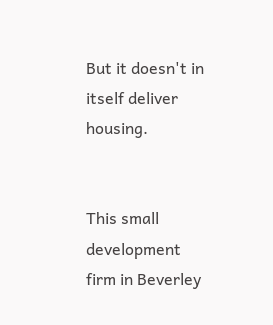But it doesn't in itself deliver housing.


This small development firm in Beverley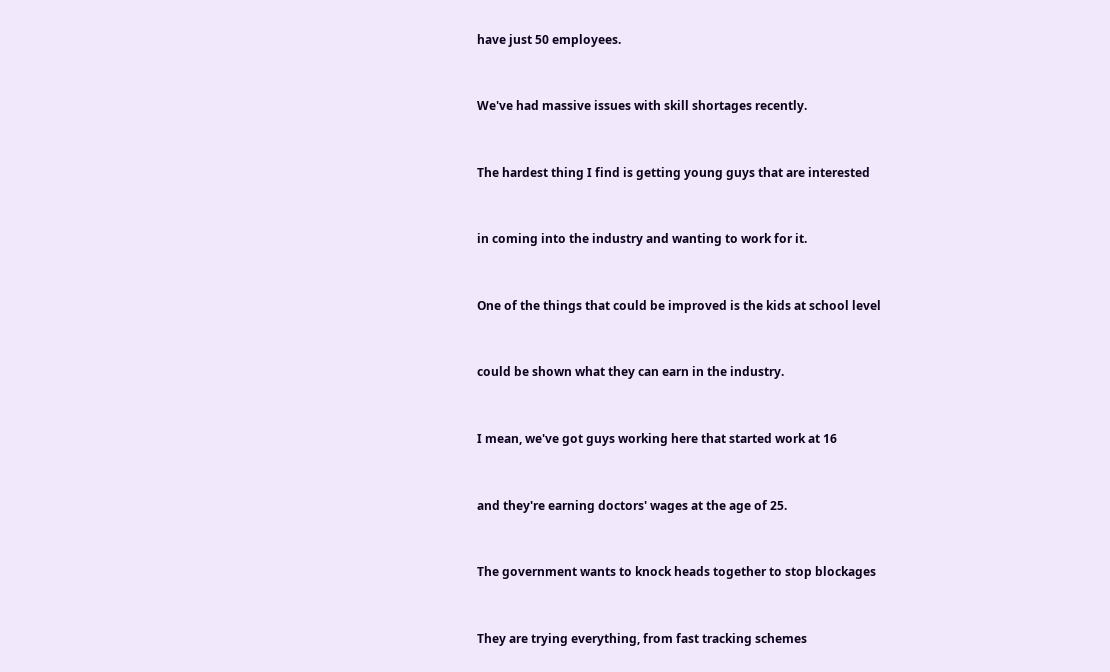have just 50 employees.


We've had massive issues with skill shortages recently.


The hardest thing I find is getting young guys that are interested


in coming into the industry and wanting to work for it.


One of the things that could be improved is the kids at school level


could be shown what they can earn in the industry.


I mean, we've got guys working here that started work at 16


and they're earning doctors' wages at the age of 25.


The government wants to knock heads together to stop blockages


They are trying everything, from fast tracking schemes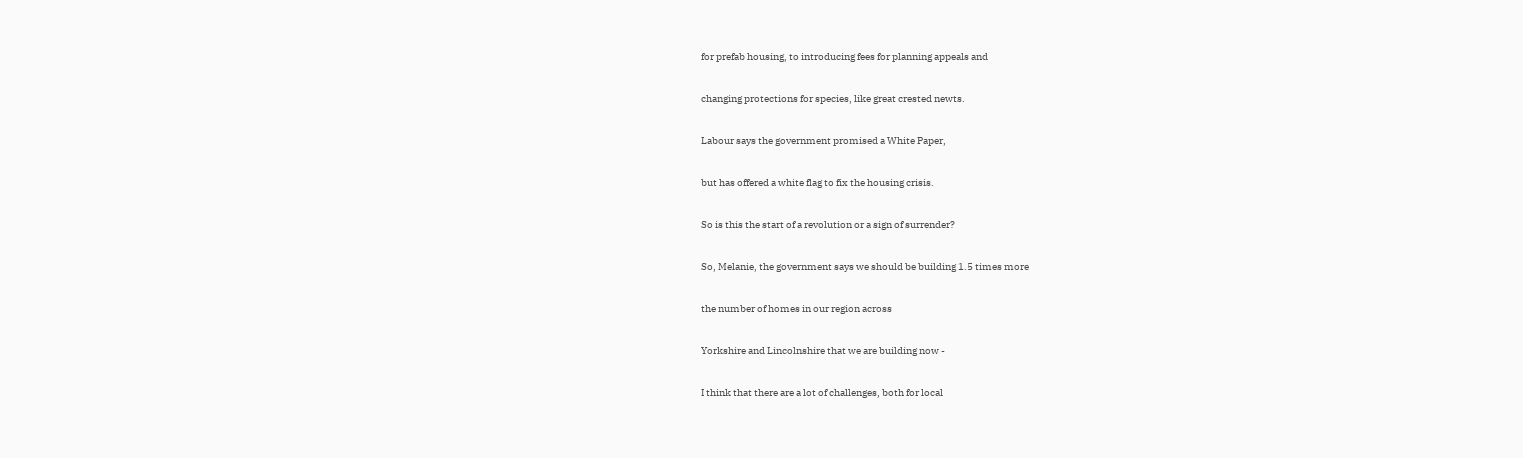for prefab housing, to introducing fees for planning appeals and


changing protections for species, like great crested newts.


Labour says the government promised a White Paper,


but has offered a white flag to fix the housing crisis.


So is this the start of a revolution or a sign of surrender?


So, Melanie, the government says we should be building 1.5 times more


the number of homes in our region across


Yorkshire and Lincolnshire that we are building now -


I think that there are a lot of challenges, both for local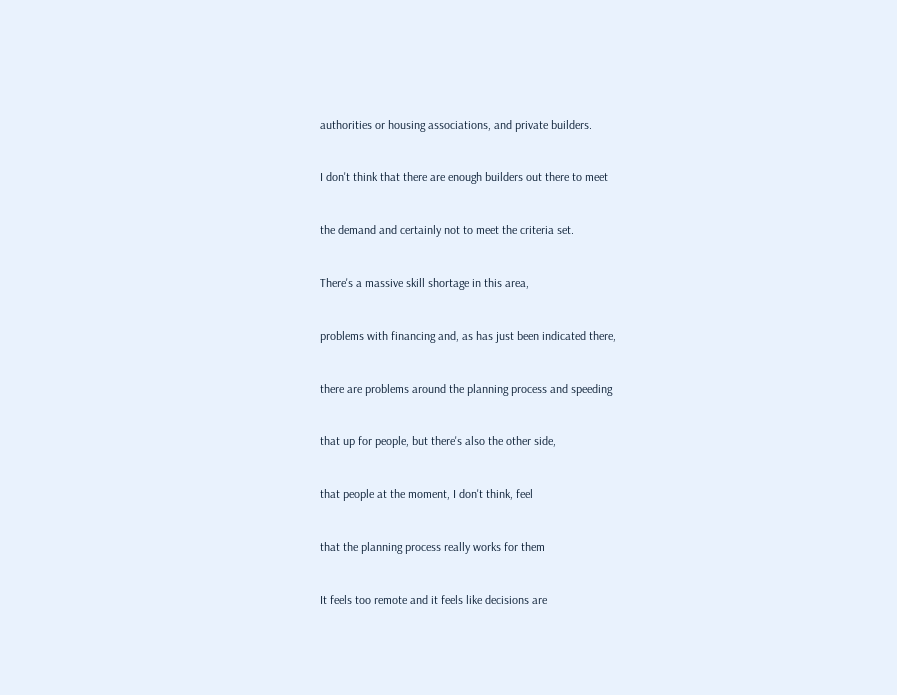authorities or housing associations, and private builders.


I don't think that there are enough builders out there to meet


the demand and certainly not to meet the criteria set.


There's a massive skill shortage in this area,


problems with financing and, as has just been indicated there,


there are problems around the planning process and speeding


that up for people, but there's also the other side,


that people at the moment, I don't think, feel


that the planning process really works for them


It feels too remote and it feels like decisions are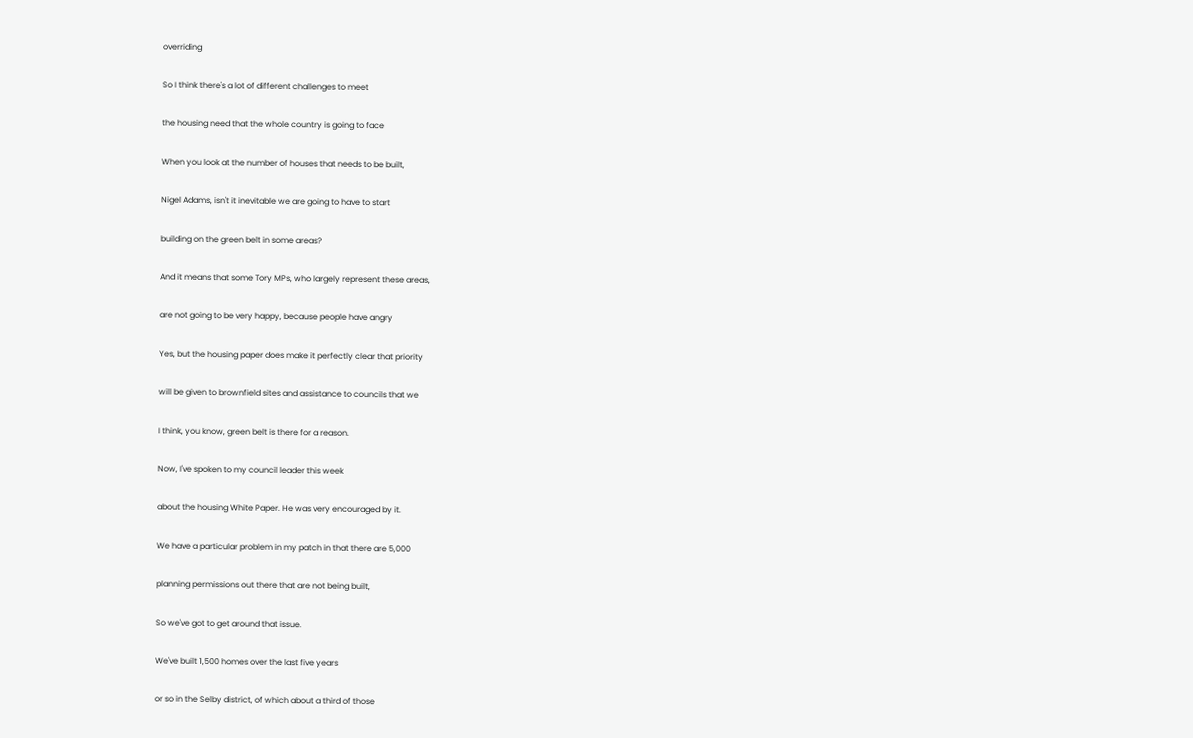overriding


So I think there's a lot of different challenges to meet


the housing need that the whole country is going to face


When you look at the number of houses that needs to be built,


Nigel Adams, isn't it inevitable we are going to have to start


building on the green belt in some areas?


And it means that some Tory MPs, who largely represent these areas,


are not going to be very happy, because people have angry


Yes, but the housing paper does make it perfectly clear that priority


will be given to brownfield sites and assistance to councils that we


I think, you know, green belt is there for a reason.


Now, I've spoken to my council leader this week


about the housing White Paper. He was very encouraged by it.


We have a particular problem in my patch in that there are 5,000


planning permissions out there that are not being built,


So we've got to get around that issue.


We've built 1,500 homes over the last five years


or so in the Selby district, of which about a third of those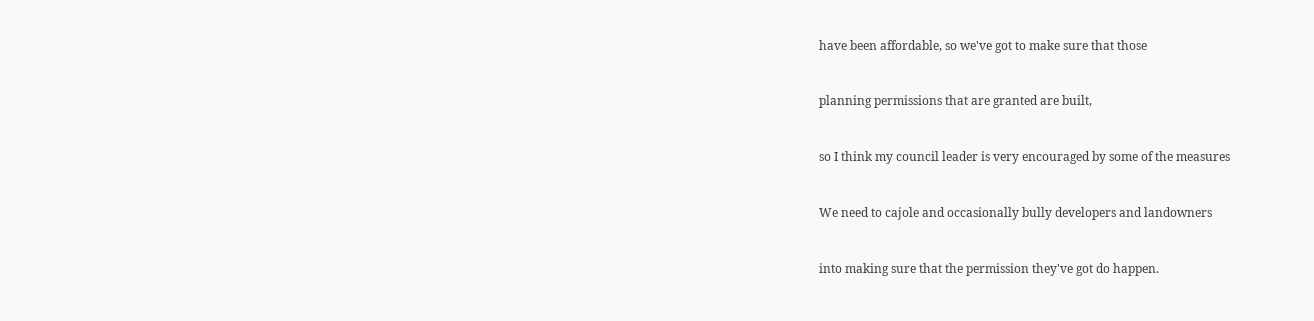have been affordable, so we've got to make sure that those


planning permissions that are granted are built,


so I think my council leader is very encouraged by some of the measures


We need to cajole and occasionally bully developers and landowners


into making sure that the permission they've got do happen.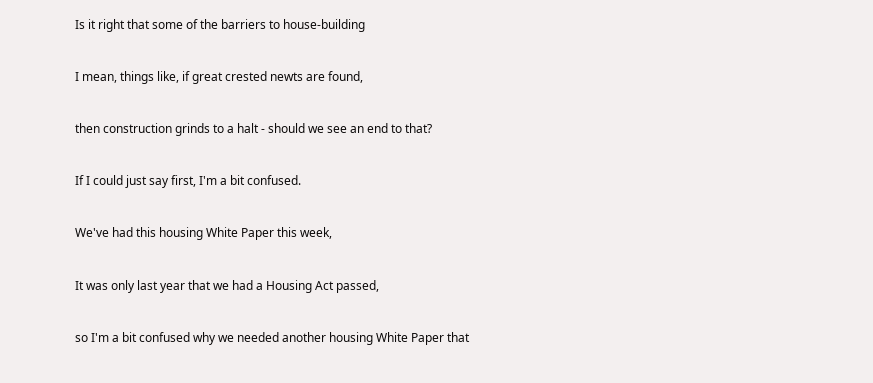Is it right that some of the barriers to house-building


I mean, things like, if great crested newts are found,


then construction grinds to a halt - should we see an end to that?


If I could just say first, I'm a bit confused.


We've had this housing White Paper this week,


It was only last year that we had a Housing Act passed,


so I'm a bit confused why we needed another housing White Paper that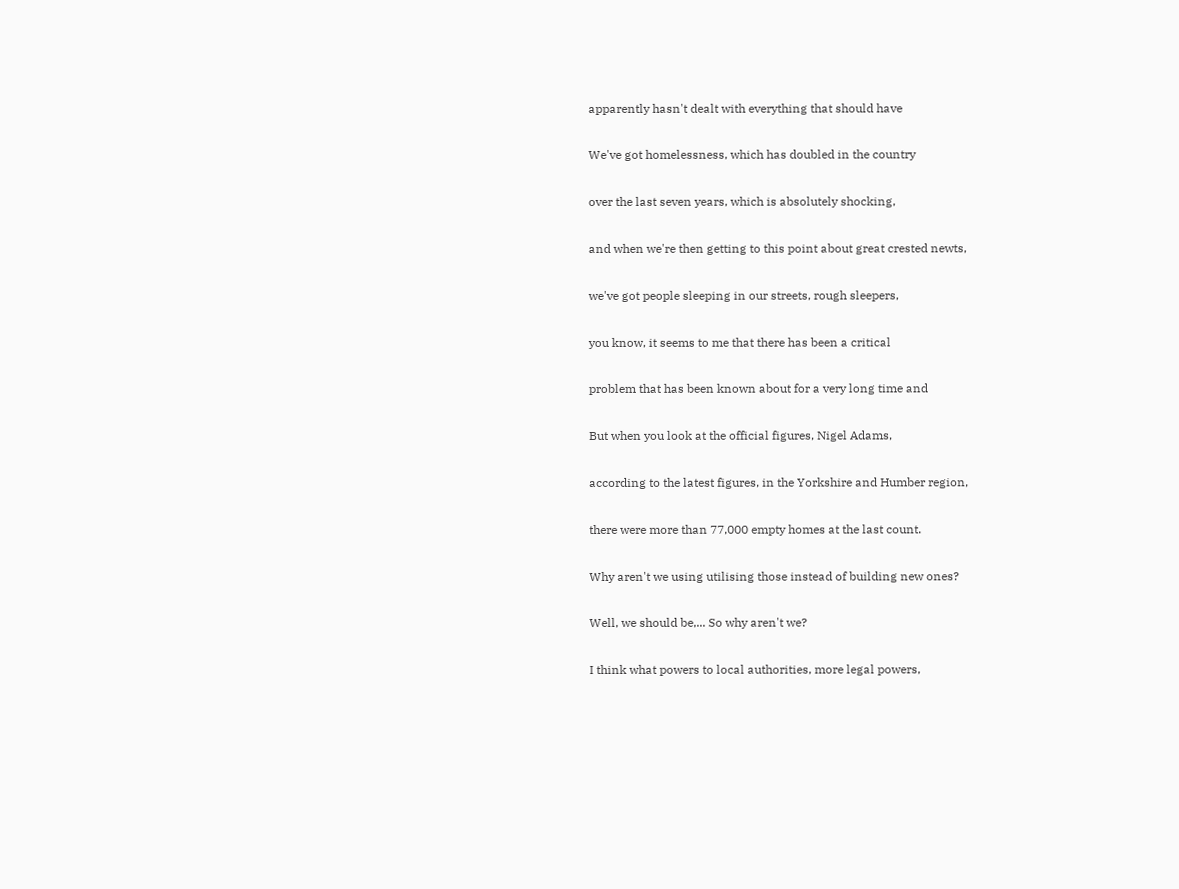apparently hasn't dealt with everything that should have


We've got homelessness, which has doubled in the country


over the last seven years, which is absolutely shocking,


and when we're then getting to this point about great crested newts,


we've got people sleeping in our streets, rough sleepers,


you know, it seems to me that there has been a critical


problem that has been known about for a very long time and


But when you look at the official figures, Nigel Adams,


according to the latest figures, in the Yorkshire and Humber region,


there were more than 77,000 empty homes at the last count.


Why aren't we using utilising those instead of building new ones?


Well, we should be,... So why aren't we?


I think what powers to local authorities, more legal powers,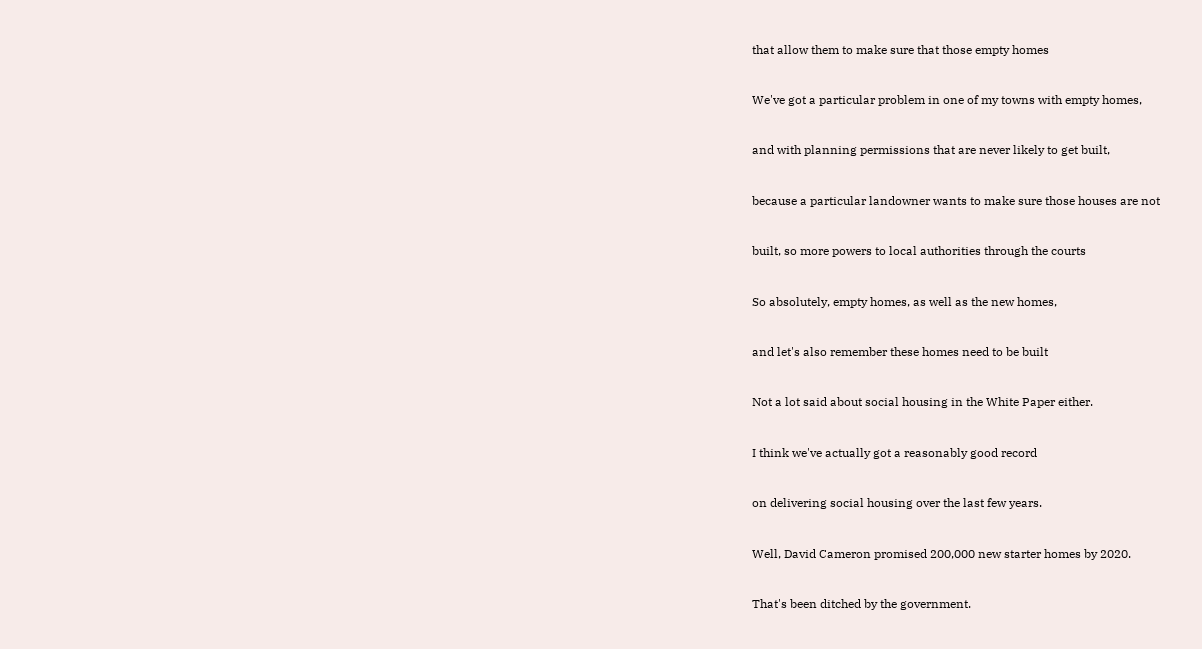that allow them to make sure that those empty homes


We've got a particular problem in one of my towns with empty homes,


and with planning permissions that are never likely to get built,


because a particular landowner wants to make sure those houses are not


built, so more powers to local authorities through the courts


So absolutely, empty homes, as well as the new homes,


and let's also remember these homes need to be built


Not a lot said about social housing in the White Paper either.


I think we've actually got a reasonably good record


on delivering social housing over the last few years.


Well, David Cameron promised 200,000 new starter homes by 2020.


That's been ditched by the government.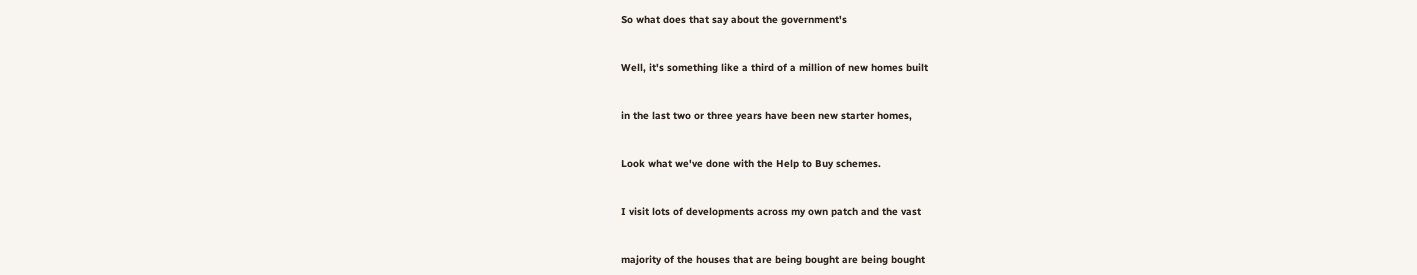So what does that say about the government's


Well, it's something like a third of a million of new homes built


in the last two or three years have been new starter homes,


Look what we've done with the Help to Buy schemes.


I visit lots of developments across my own patch and the vast


majority of the houses that are being bought are being bought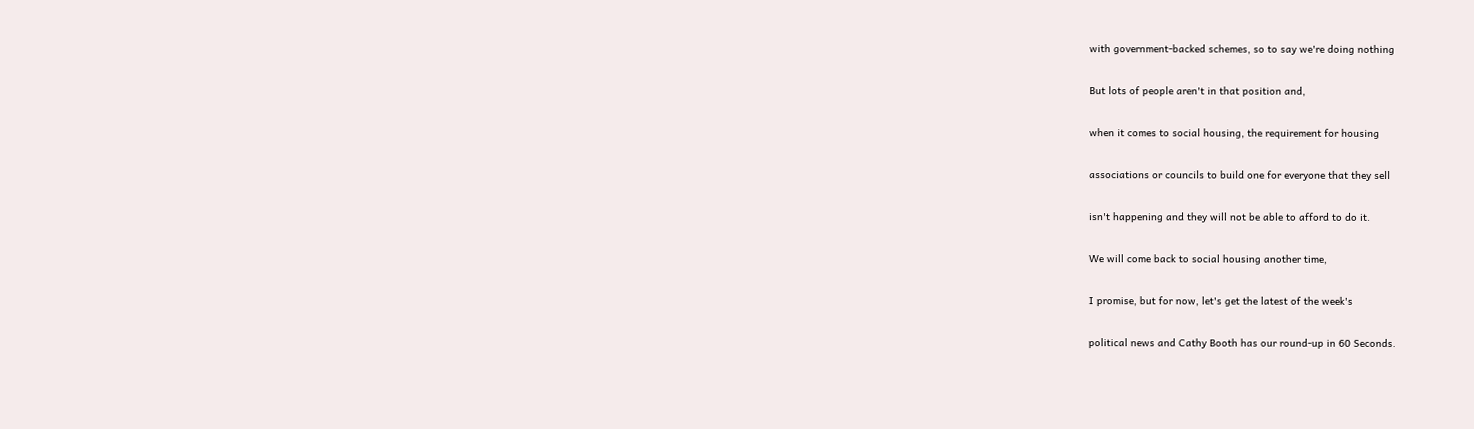with government-backed schemes, so to say we're doing nothing


But lots of people aren't in that position and,


when it comes to social housing, the requirement for housing


associations or councils to build one for everyone that they sell


isn't happening and they will not be able to afford to do it.


We will come back to social housing another time,


I promise, but for now, let's get the latest of the week's


political news and Cathy Booth has our round-up in 60 Seconds.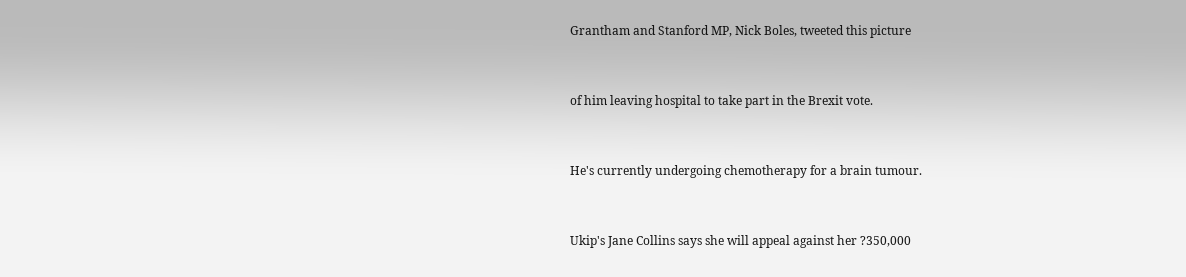Grantham and Stanford MP, Nick Boles, tweeted this picture


of him leaving hospital to take part in the Brexit vote.


He's currently undergoing chemotherapy for a brain tumour.


Ukip's Jane Collins says she will appeal against her ?350,000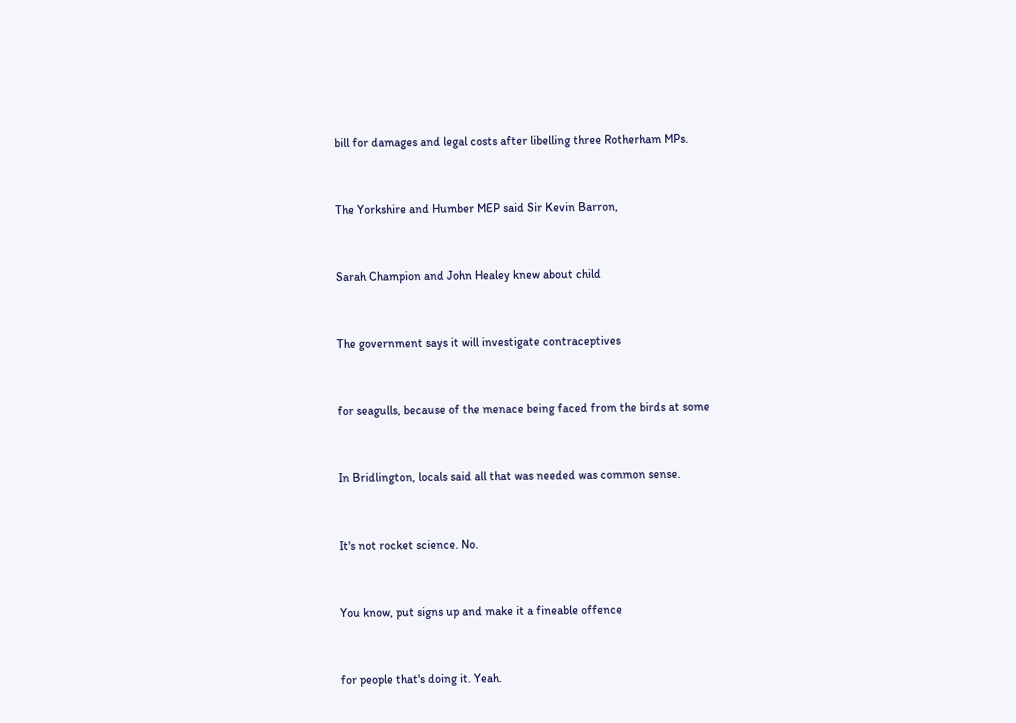bill for damages and legal costs after libelling three Rotherham MPs.


The Yorkshire and Humber MEP said Sir Kevin Barron,


Sarah Champion and John Healey knew about child


The government says it will investigate contraceptives


for seagulls, because of the menace being faced from the birds at some


In Bridlington, locals said all that was needed was common sense.


It's not rocket science. No.


You know, put signs up and make it a fineable offence


for people that's doing it. Yeah.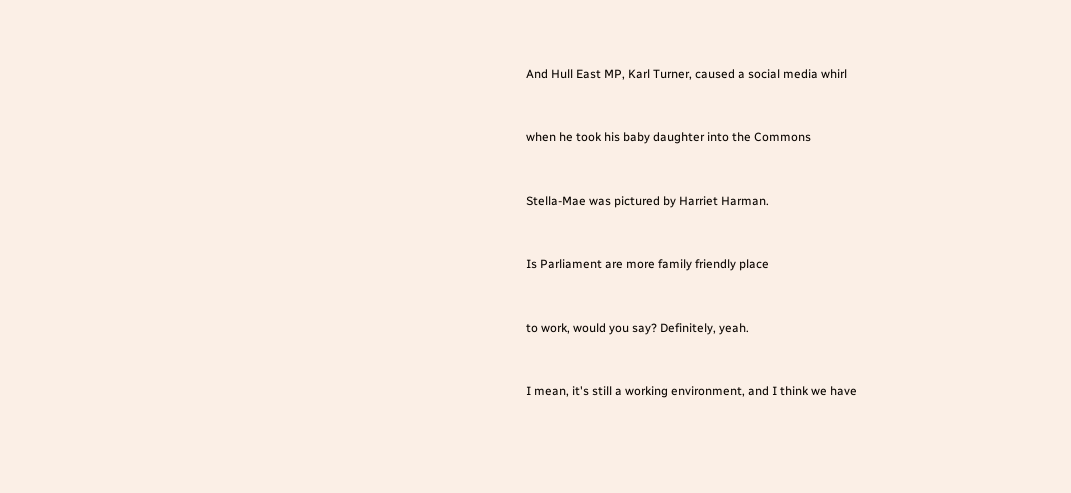And Hull East MP, Karl Turner, caused a social media whirl


when he took his baby daughter into the Commons


Stella-Mae was pictured by Harriet Harman.


Is Parliament are more family friendly place


to work, would you say? Definitely, yeah.


I mean, it's still a working environment, and I think we have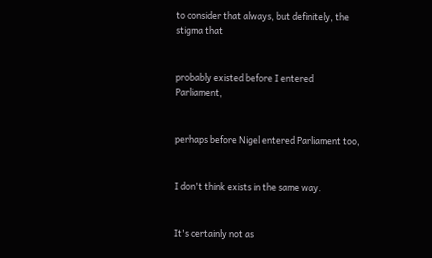to consider that always, but definitely, the stigma that


probably existed before I entered Parliament,


perhaps before Nigel entered Parliament too,


I don't think exists in the same way.


It's certainly not as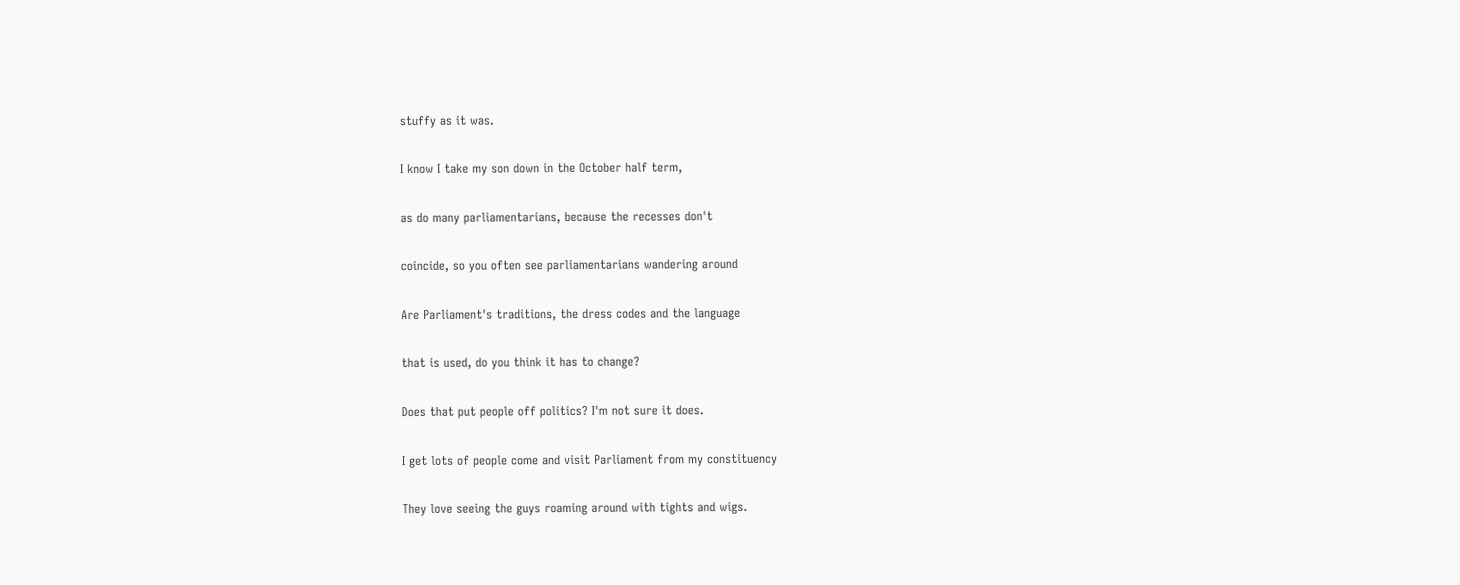stuffy as it was.


I know I take my son down in the October half term,


as do many parliamentarians, because the recesses don't


coincide, so you often see parliamentarians wandering around


Are Parliament's traditions, the dress codes and the language


that is used, do you think it has to change?


Does that put people off politics? I'm not sure it does.


I get lots of people come and visit Parliament from my constituency


They love seeing the guys roaming around with tights and wigs.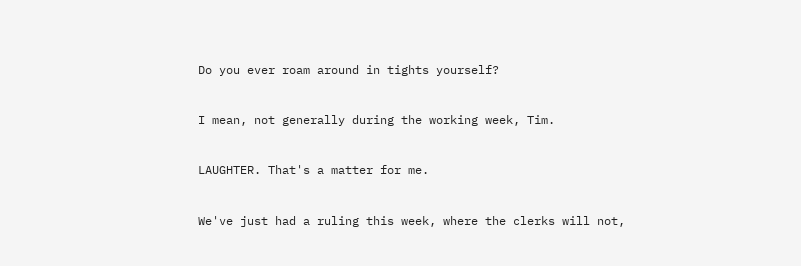Do you ever roam around in tights yourself?


I mean, not generally during the working week, Tim.


LAUGHTER. That's a matter for me.


We've just had a ruling this week, where the clerks will not,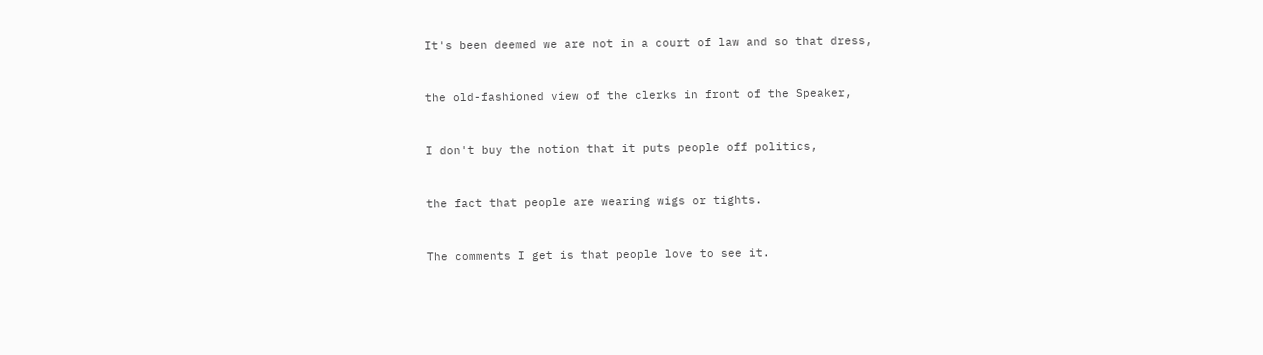It's been deemed we are not in a court of law and so that dress,


the old-fashioned view of the clerks in front of the Speaker,


I don't buy the notion that it puts people off politics,


the fact that people are wearing wigs or tights.


The comments I get is that people love to see it.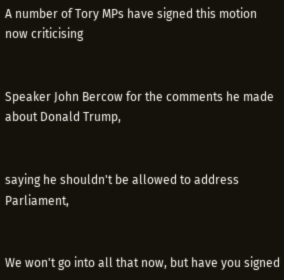A number of Tory MPs have signed this motion now criticising


Speaker John Bercow for the comments he made about Donald Trump,


saying he shouldn't be allowed to address Parliament,


We won't go into all that now, but have you signed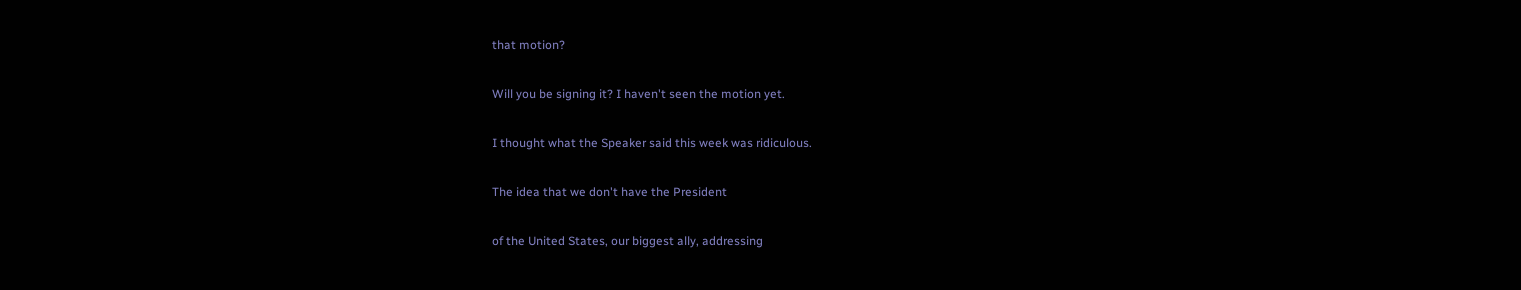that motion?


Will you be signing it? I haven't seen the motion yet.


I thought what the Speaker said this week was ridiculous.


The idea that we don't have the President


of the United States, our biggest ally, addressing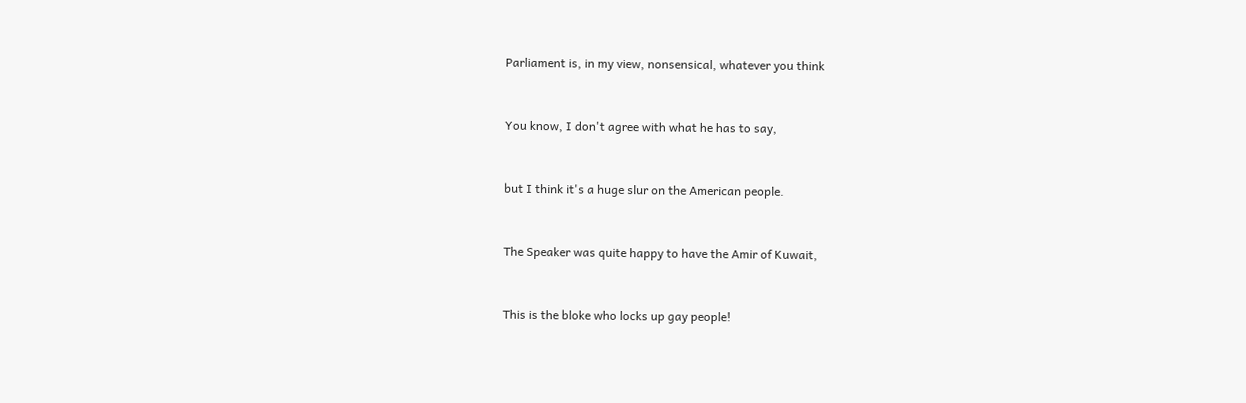Parliament is, in my view, nonsensical, whatever you think


You know, I don't agree with what he has to say,


but I think it's a huge slur on the American people.


The Speaker was quite happy to have the Amir of Kuwait,


This is the bloke who locks up gay people!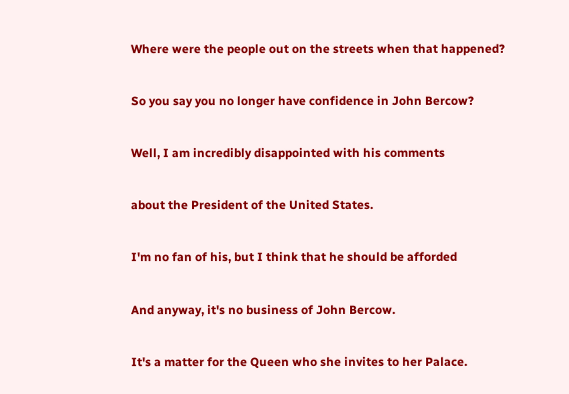Where were the people out on the streets when that happened?


So you say you no longer have confidence in John Bercow?


Well, I am incredibly disappointed with his comments


about the President of the United States.


I'm no fan of his, but I think that he should be afforded


And anyway, it's no business of John Bercow.


It's a matter for the Queen who she invites to her Palace.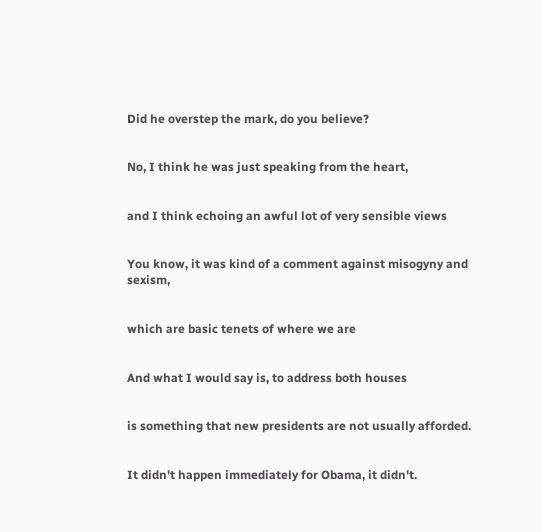Did he overstep the mark, do you believe?


No, I think he was just speaking from the heart,


and I think echoing an awful lot of very sensible views


You know, it was kind of a comment against misogyny and sexism,


which are basic tenets of where we are


And what I would say is, to address both houses


is something that new presidents are not usually afforded.


It didn't happen immediately for Obama, it didn't.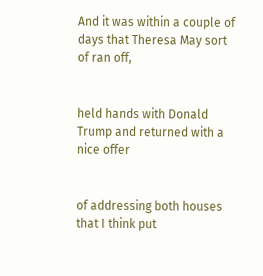And it was within a couple of days that Theresa May sort of ran off,


held hands with Donald Trump and returned with a nice offer


of addressing both houses that I think put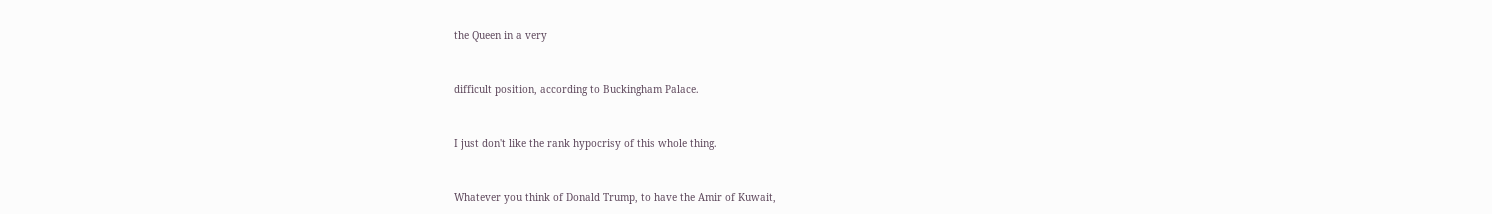the Queen in a very


difficult position, according to Buckingham Palace.


I just don't like the rank hypocrisy of this whole thing.


Whatever you think of Donald Trump, to have the Amir of Kuwait,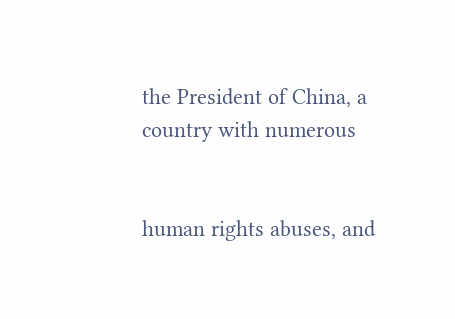the President of China, a country with numerous


human rights abuses, and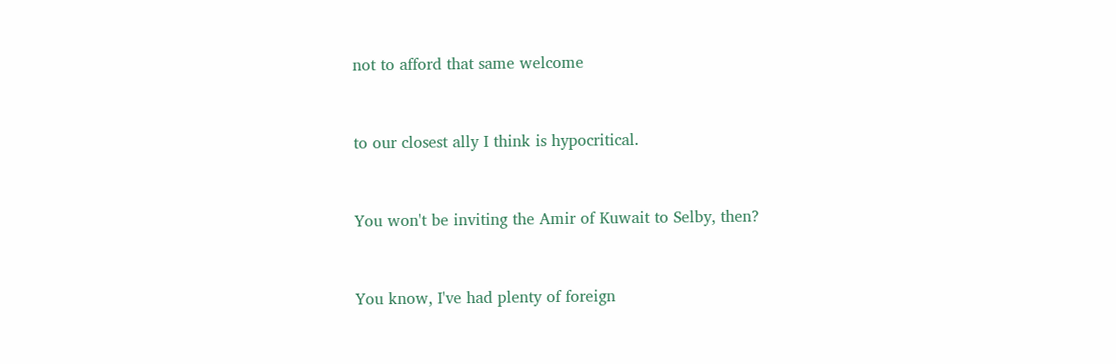not to afford that same welcome


to our closest ally I think is hypocritical.


You won't be inviting the Amir of Kuwait to Selby, then?


You know, I've had plenty of foreign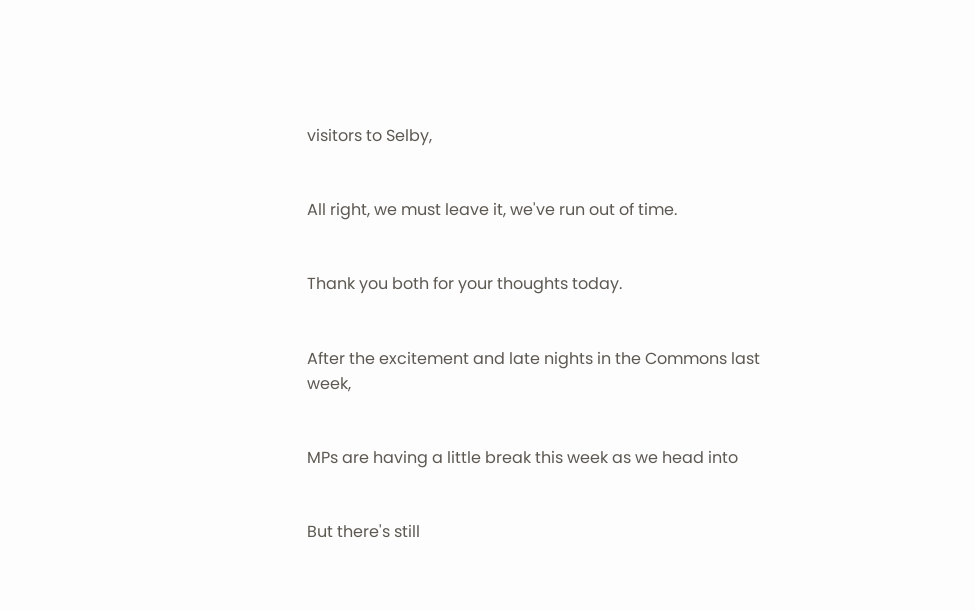visitors to Selby,


All right, we must leave it, we've run out of time.


Thank you both for your thoughts today.


After the excitement and late nights in the Commons last week,


MPs are having a little break this week as we head into


But there's still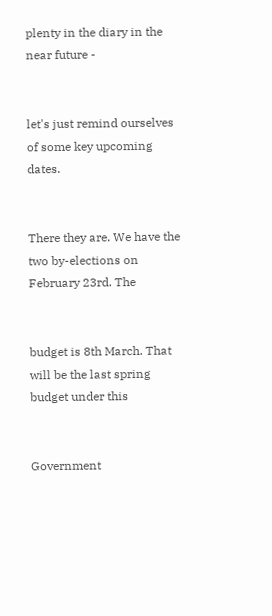plenty in the diary in the near future -


let's just remind ourselves of some key upcoming dates.


There they are. We have the two by-elections on February 23rd. The


budget is 8th March. That will be the last spring budget under this


Government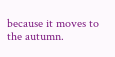because it moves to the autumn.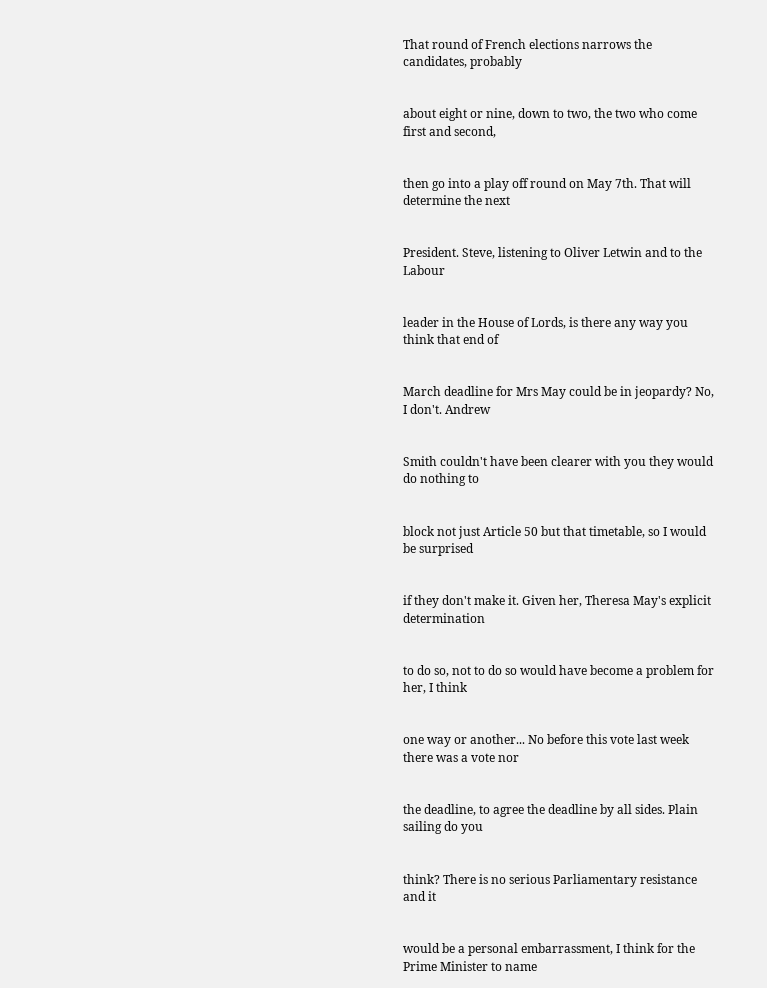That round of French elections narrows the candidates, probably


about eight or nine, down to two, the two who come first and second,


then go into a play off round on May 7th. That will determine the next


President. Steve, listening to Oliver Letwin and to the Labour


leader in the House of Lords, is there any way you think that end of


March deadline for Mrs May could be in jeopardy? No, I don't. Andrew


Smith couldn't have been clearer with you they would do nothing to


block not just Article 50 but that timetable, so I would be surprised


if they don't make it. Given her, Theresa May's explicit determination


to do so, not to do so would have become a problem for her, I think


one way or another... No before this vote last week there was a vote nor


the deadline, to agree the deadline by all sides. Plain sailing do you


think? There is no serious Parliamentary resistance and it


would be a personal embarrassment, I think for the Prime Minister to name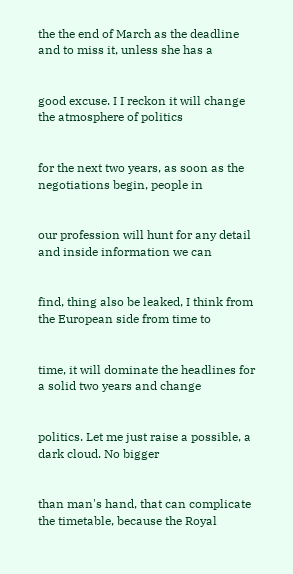the the end of March as the deadline and to miss it, unless she has a


good excuse. I I reckon it will change the atmosphere of politics


for the next two years, as soon as the negotiations begin, people in


our profession will hunt for any detail and inside information we can


find, thing also be leaked, I think from the European side from time to


time, it will dominate the headlines for a solid two years and change


politics. Let me just raise a possible, a dark cloud. No bigger


than man's hand, that can complicate the timetable, because the Royal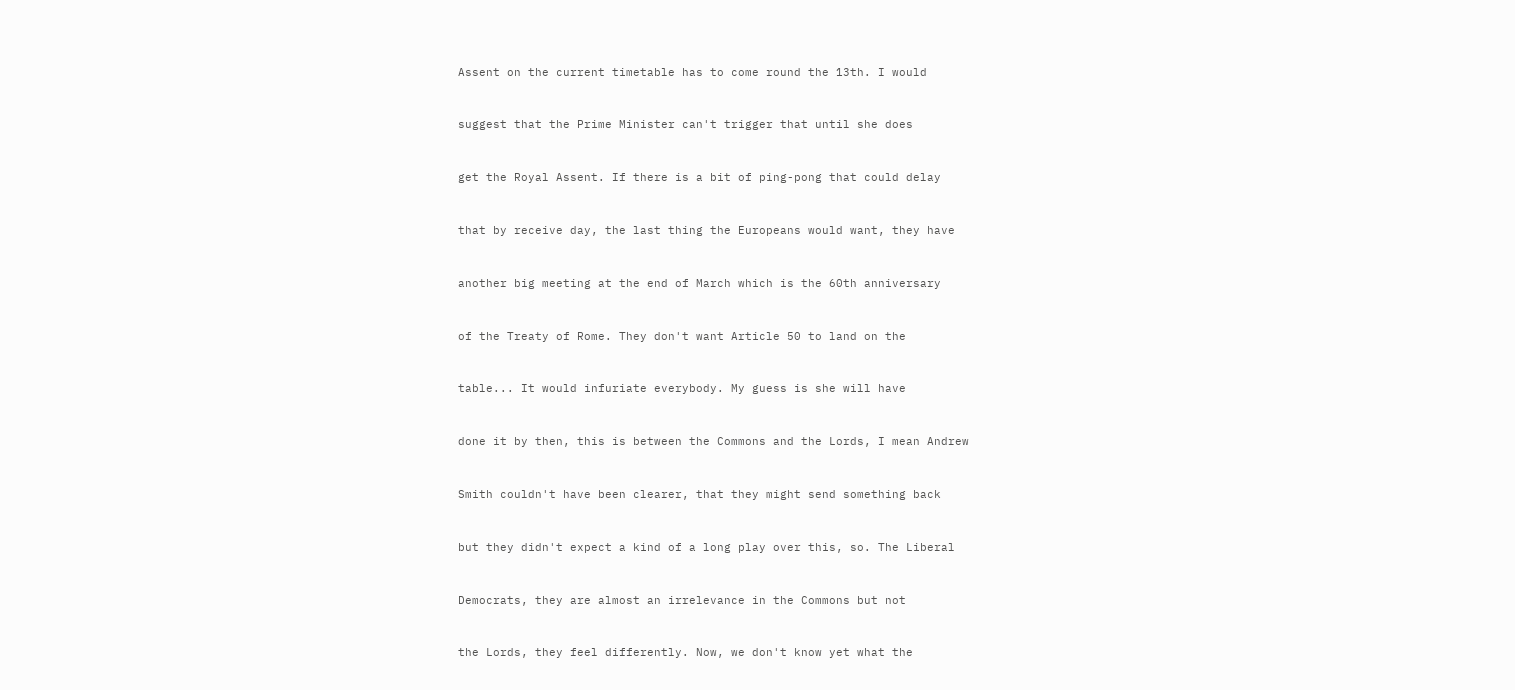Assent on the current timetable has to come round the 13th. I would


suggest that the Prime Minister can't trigger that until she does


get the Royal Assent. If there is a bit of ping-pong that could delay


that by receive day, the last thing the Europeans would want, they have


another big meeting at the end of March which is the 60th anniversary


of the Treaty of Rome. They don't want Article 50 to land on the


table... It would infuriate everybody. My guess is she will have


done it by then, this is between the Commons and the Lords, I mean Andrew


Smith couldn't have been clearer, that they might send something back


but they didn't expect a kind of a long play over this, so. The Liberal


Democrats, they are almost an irrelevance in the Commons but not


the Lords, they feel differently. Now, we don't know yet what the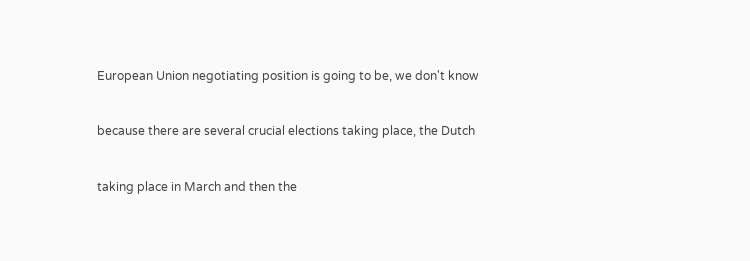European Union negotiating position is going to be, we don't know


because there are several crucial elections taking place, the Dutch


taking place in March and then the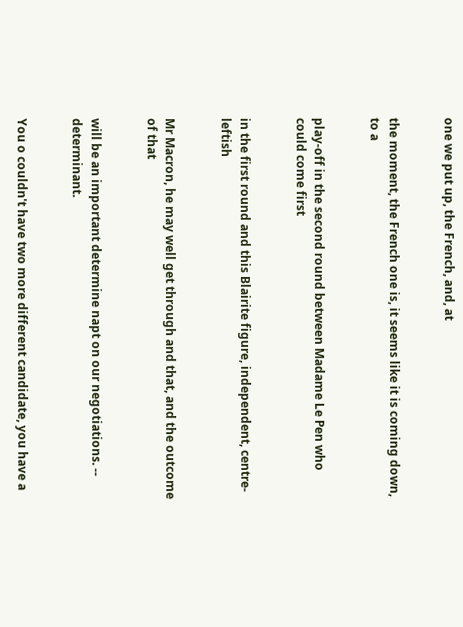one we put up, the French, and, at


the moment, the French one is, it seems like it is coming down, to a


play-off in the second round between Madame Le Pen who could come first


in the first round and this Blairite figure, independent, centre-leftish


Mr Macron, he may well get through and that, and the outcome of that


will be an important determine napt on our negotiations. -- determinant.


You o couldn't have two more different candidate, you have a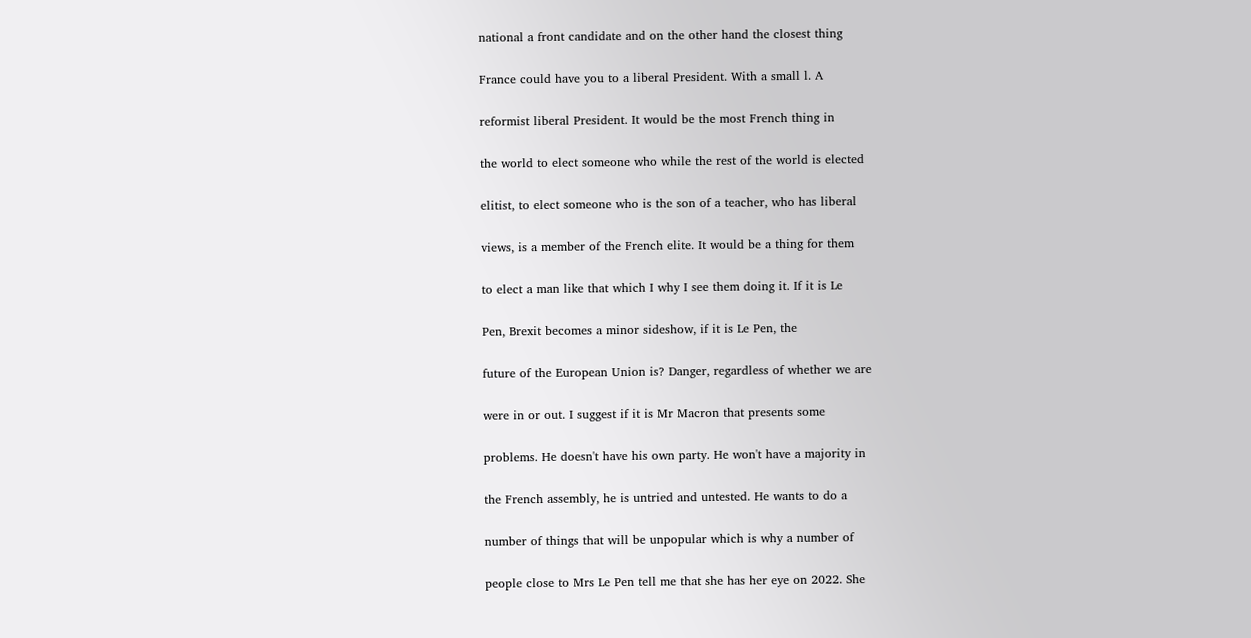national a front candidate and on the other hand the closest thing


France could have you to a liberal President. With a small l. A


reformist liberal President. It would be the most French thing in


the world to elect someone who while the rest of the world is elected


elitist, to elect someone who is the son of a teacher, who has liberal


views, is a member of the French elite. It would be a thing for them


to elect a man like that which I why I see them doing it. If it is Le


Pen, Brexit becomes a minor sideshow, if it is Le Pen, the


future of the European Union is? Danger, regardless of whether we are


were in or out. I suggest if it is Mr Macron that presents some


problems. He doesn't have his own party. He won't have a majority in


the French assembly, he is untried and untested. He wants to do a


number of things that will be unpopular which is why a number of


people close to Mrs Le Pen tell me that she has her eye on 2022. She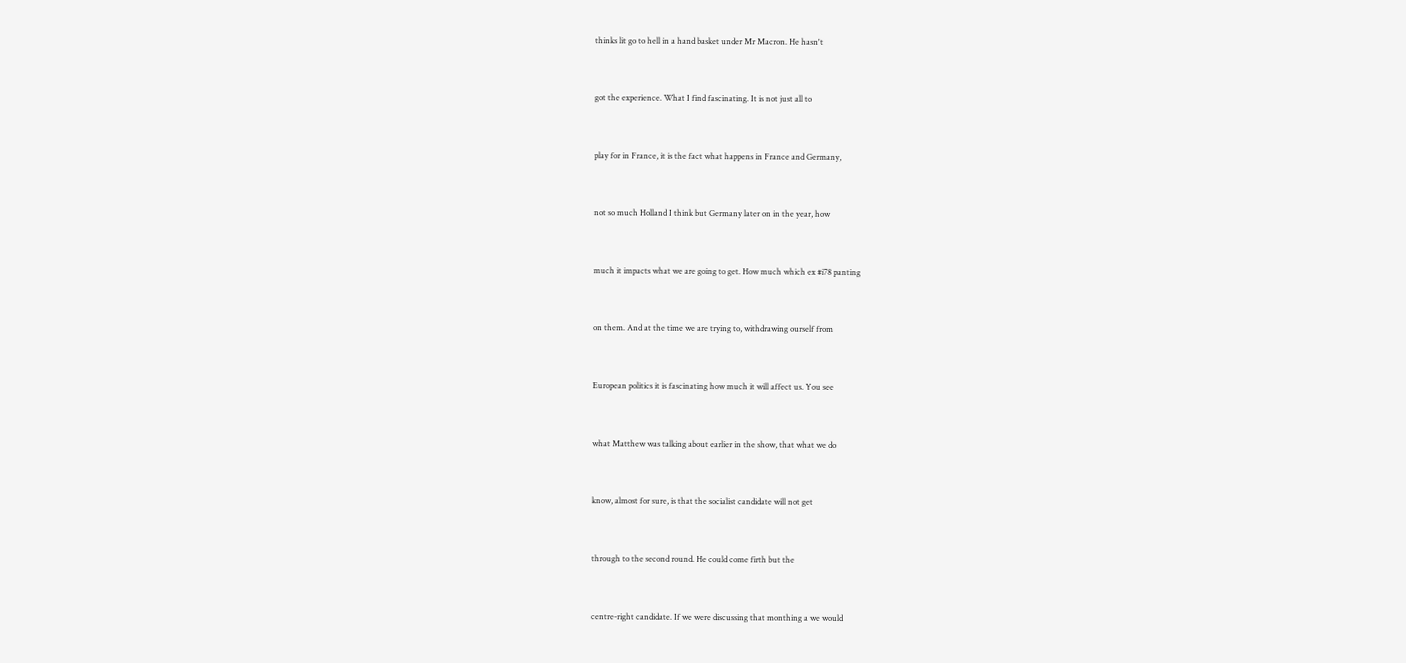thinks lit go to hell in a hand basket under Mr Macron. He hasn't


got the experience. What I find fascinating. It is not just all to


play for in France, it is the fact what happens in France and Germany,


not so much Holland I think but Germany later on in the year, how


much it impacts what we are going to get. How much which ex #i78 panting


on them. And at the time we are trying to, withdrawing ourself from


European politics it is fascinating how much it will affect us. You see


what Matthew was talking about earlier in the show, that what we do


know, almost for sure, is that the socialist candidate will not get


through to the second round. He could come firth but the


centre-right candidate. If we were discussing that monthing a we would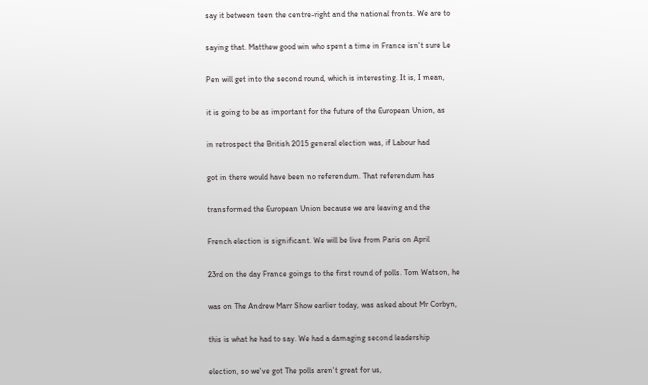say it between teen the centre-right and the national fronts. We are to


saying that. Matthew good win who spent a time in France isn't sure Le


Pen will get into the second round, which is interesting. It is, I mean,


it is going to be as important for the future of the European Union, as


in retrospect the British 2015 general election was, if Labour had


got in there would have been no referendum. That referendum has


transformed the European Union because we are leaving and the


French election is significant. We will be live from Paris on April


23rd on the day France goings to the first round of polls. Tom Watson, he


was on The Andrew Marr Show earlier today, was asked about Mr Corbyn,


this is what he had to say. We had a damaging second leadership


election, so we've got The polls aren't great for us,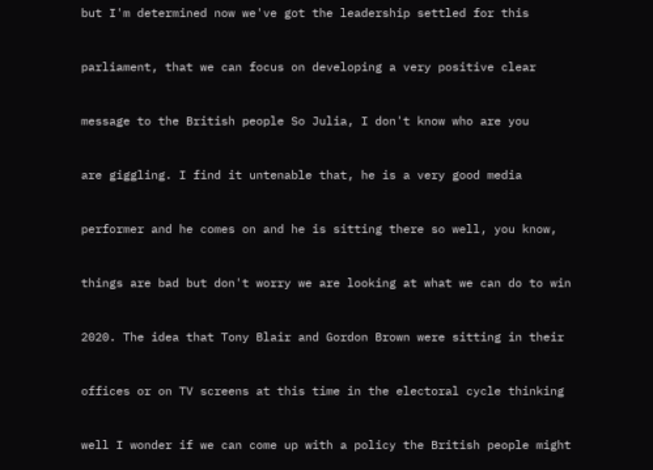but I'm determined now we've got the leadership settled for this


parliament, that we can focus on developing a very positive clear


message to the British people So Julia, I don't know who are you


are giggling. I find it untenable that, he is a very good media


performer and he comes on and he is sitting there so well, you know,


things are bad but don't worry we are looking at what we can do to win


2020. The idea that Tony Blair and Gordon Brown were sitting in their


offices or on TV screens at this time in the electoral cycle thinking


well I wonder if we can come up with a policy the British people might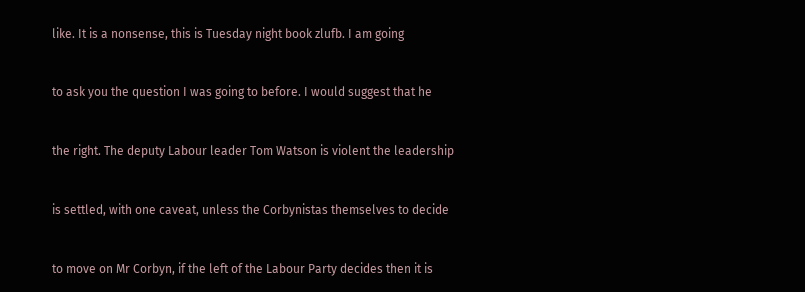like. It is a nonsense, this is Tuesday night book zlufb. I am going


to ask you the question I was going to before. I would suggest that he


the right. The deputy Labour leader Tom Watson is violent the leadership


is settled, with one caveat, unless the Corbynistas themselves to decide


to move on Mr Corbyn, if the left of the Labour Party decides then it is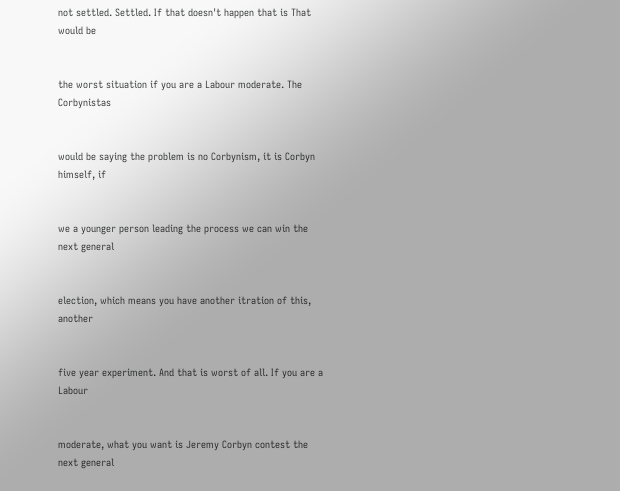not settled. Settled. If that doesn't happen that is That would be


the worst situation if you are a Labour moderate. The Corbynistas


would be saying the problem is no Corbynism, it is Corbyn himself, if


we a younger person leading the process we can win the next general


election, which means you have another itration of this, another


five year experiment. And that is worst of all. If you are a Labour


moderate, what you want is Jeremy Corbyn contest the next general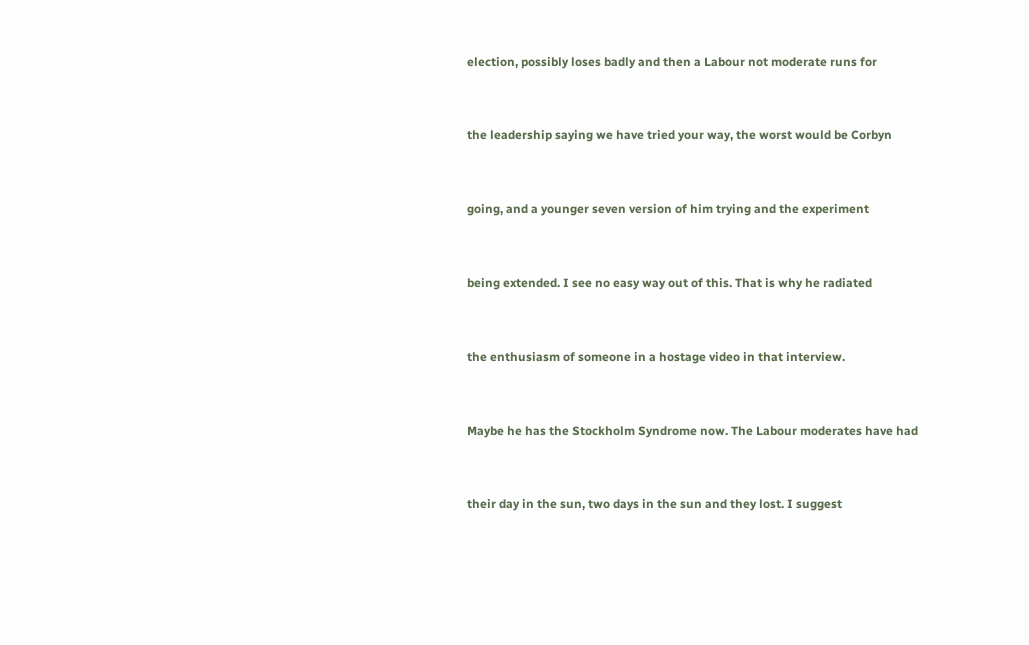election, possibly loses badly and then a Labour not moderate runs for


the leadership saying we have tried your way, the worst would be Corbyn


going, and a younger seven version of him trying and the experiment


being extended. I see no easy way out of this. That is why he radiated


the enthusiasm of someone in a hostage video in that interview.


Maybe he has the Stockholm Syndrome now. The Labour moderates have had


their day in the sun, two days in the sun and they lost. I suggest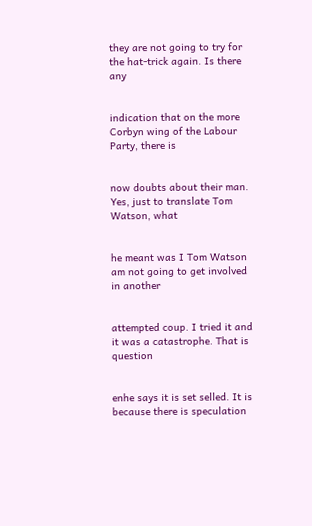they are not going to try for the hat-trick again. Is there any


indication that on the more Corbyn wing of the Labour Party, there is


now doubts about their man. Yes, just to translate Tom Watson, what


he meant was I Tom Watson am not going to get involved in another


attempted coup. I tried it and it was a catastrophe. That is question


enhe says it is set selled. It is because there is speculation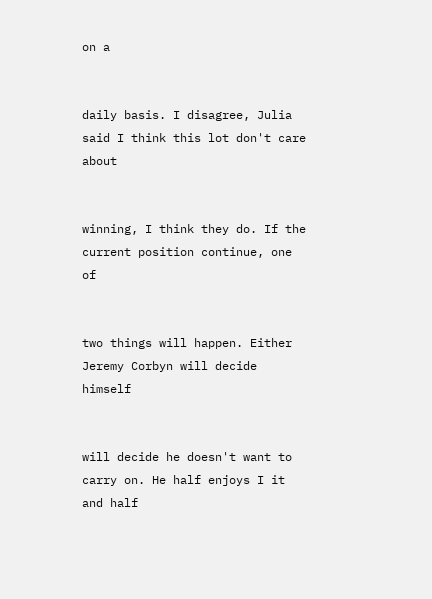on a


daily basis. I disagree, Julia said I think this lot don't care about


winning, I think they do. If the current position continue, one of


two things will happen. Either Jeremy Corbyn will decide himself


will decide he doesn't want to carry on. He half enjoys I it and half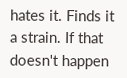hates it. Finds it a strain. If that doesn't happen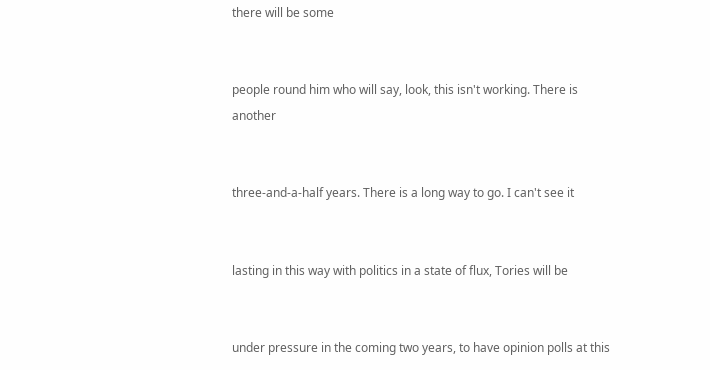there will be some


people round him who will say, look, this isn't working. There is another


three-and-a-half years. There is a long way to go. I can't see it


lasting in this way with politics in a state of flux, Tories will be


under pressure in the coming two years, to have opinion polls at this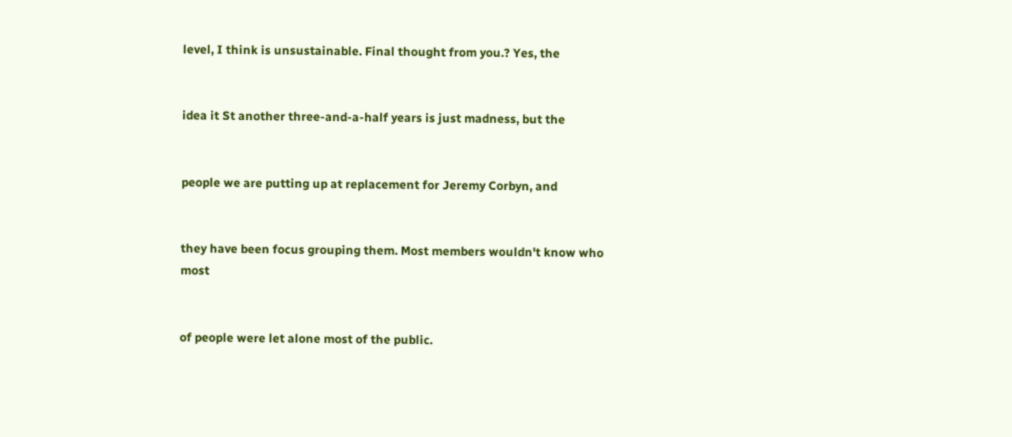level, I think is unsustainable. Final thought from you.? Yes, the


idea it St another three-and-a-half years is just madness, but the


people we are putting up at replacement for Jeremy Corbyn, and


they have been focus grouping them. Most members wouldn't know who most


of people were let alone most of the public.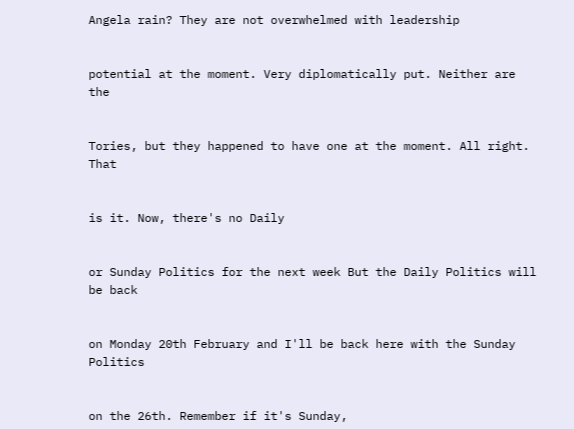Angela rain? They are not overwhelmed with leadership


potential at the moment. Very diplomatically put. Neither are the


Tories, but they happened to have one at the moment. All right. That


is it. Now, there's no Daily


or Sunday Politics for the next week But the Daily Politics will be back


on Monday 20th February and I'll be back here with the Sunday Politics


on the 26th. Remember if it's Sunday,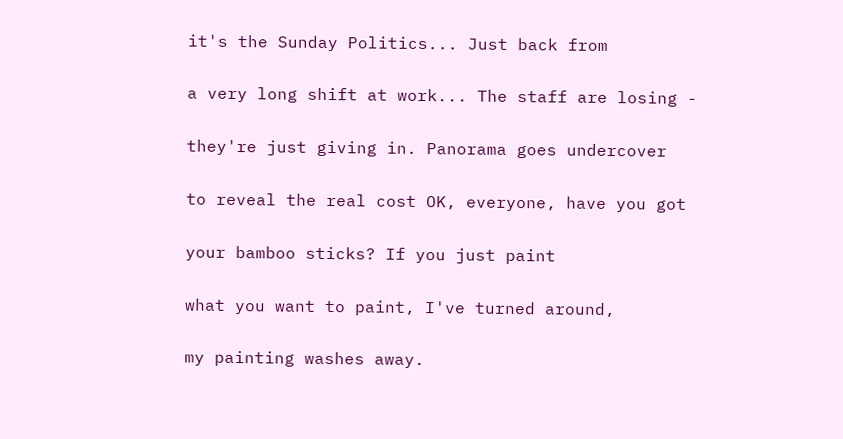it's the Sunday Politics... Just back from


a very long shift at work... The staff are losing -


they're just giving in. Panorama goes undercover


to reveal the real cost OK, everyone, have you got


your bamboo sticks? If you just paint


what you want to paint, I've turned around,


my painting washes away.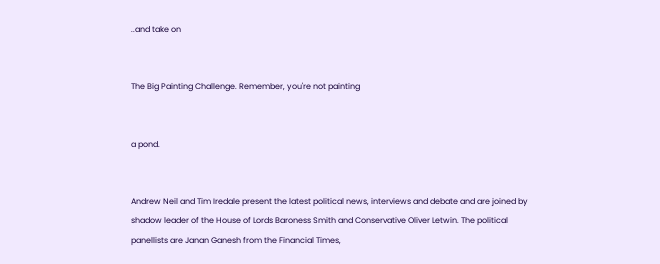..and take on


The Big Painting Challenge. Remember, you're not painting


a pond.


Andrew Neil and Tim Iredale present the latest political news, interviews and debate and are joined by shadow leader of the House of Lords Baroness Smith and Conservative Oliver Letwin. The political panellists are Janan Ganesh from the Financial Times,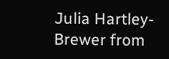Julia Hartley-Brewer from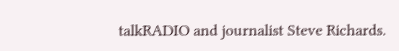talkRADIO and journalist Steve Richards.